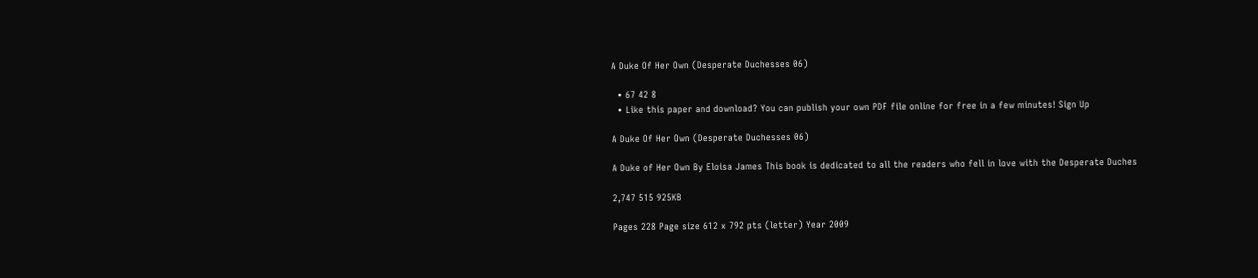A Duke Of Her Own (Desperate Duchesses 06)

  • 67 42 8
  • Like this paper and download? You can publish your own PDF file online for free in a few minutes! Sign Up

A Duke Of Her Own (Desperate Duchesses 06)

A Duke of Her Own By Eloisa James This book is dedicated to all the readers who fell in love with the Desperate Duches

2,747 515 925KB

Pages 228 Page size 612 x 792 pts (letter) Year 2009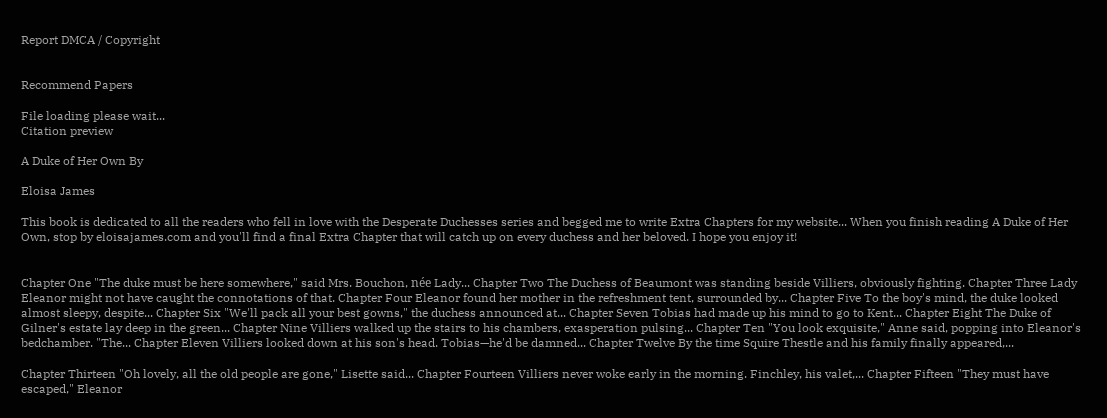Report DMCA / Copyright


Recommend Papers

File loading please wait...
Citation preview

A Duke of Her Own By

Eloisa James

This book is dedicated to all the readers who fell in love with the Desperate Duchesses series and begged me to write Extra Chapters for my website... When you finish reading A Duke of Her Own, stop by eloisajames.com and you'll find a final Extra Chapter that will catch up on every duchess and her beloved. I hope you enjoy it!


Chapter One "The duke must be here somewhere," said Mrs. Bouchon, née Lady... Chapter Two The Duchess of Beaumont was standing beside Villiers, obviously fighting. Chapter Three Lady Eleanor might not have caught the connotations of that. Chapter Four Eleanor found her mother in the refreshment tent, surrounded by... Chapter Five To the boy's mind, the duke looked almost sleepy, despite... Chapter Six "We'll pack all your best gowns," the duchess announced at... Chapter Seven Tobias had made up his mind to go to Kent... Chapter Eight The Duke of Gilner's estate lay deep in the green... Chapter Nine Villiers walked up the stairs to his chambers, exasperation pulsing... Chapter Ten "You look exquisite," Anne said, popping into Eleanor's bedchamber. "The... Chapter Eleven Villiers looked down at his son's head. Tobias—he'd be damned... Chapter Twelve By the time Squire Thestle and his family finally appeared,...

Chapter Thirteen "Oh lovely, all the old people are gone," Lisette said... Chapter Fourteen Villiers never woke early in the morning. Finchley, his valet,... Chapter Fifteen "They must have escaped," Eleanor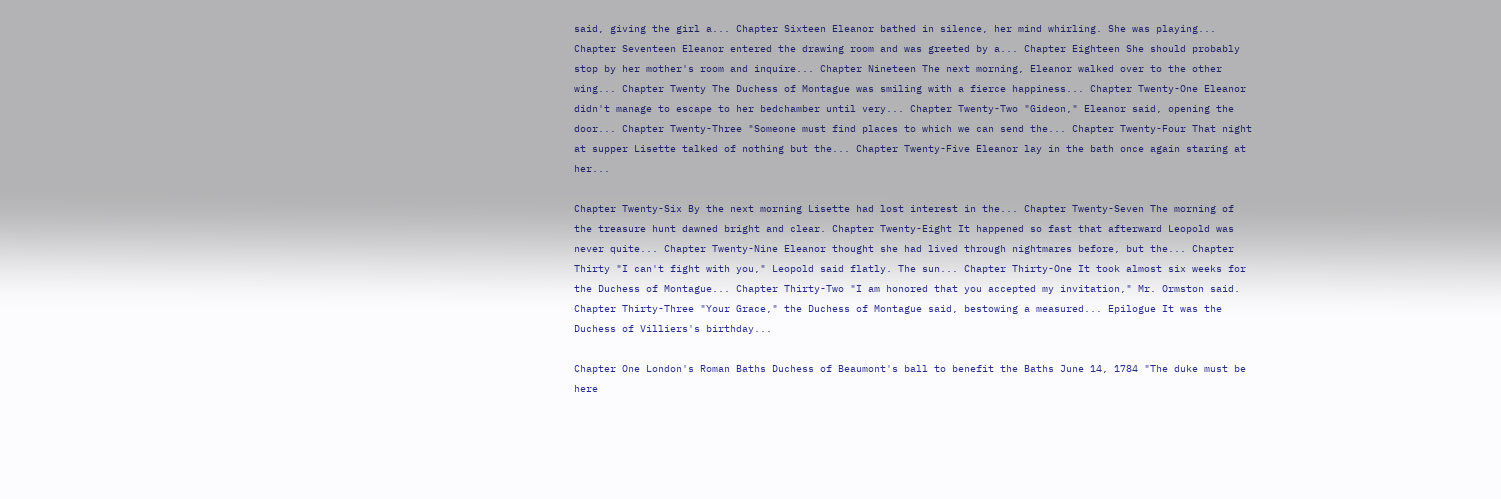said, giving the girl a... Chapter Sixteen Eleanor bathed in silence, her mind whirling. She was playing... Chapter Seventeen Eleanor entered the drawing room and was greeted by a... Chapter Eighteen She should probably stop by her mother's room and inquire... Chapter Nineteen The next morning, Eleanor walked over to the other wing... Chapter Twenty The Duchess of Montague was smiling with a fierce happiness... Chapter Twenty-One Eleanor didn't manage to escape to her bedchamber until very... Chapter Twenty-Two "Gideon," Eleanor said, opening the door... Chapter Twenty-Three "Someone must find places to which we can send the... Chapter Twenty-Four That night at supper Lisette talked of nothing but the... Chapter Twenty-Five Eleanor lay in the bath once again staring at her...

Chapter Twenty-Six By the next morning Lisette had lost interest in the... Chapter Twenty-Seven The morning of the treasure hunt dawned bright and clear. Chapter Twenty-Eight It happened so fast that afterward Leopold was never quite... Chapter Twenty-Nine Eleanor thought she had lived through nightmares before, but the... Chapter Thirty "I can't fight with you," Leopold said flatly. The sun... Chapter Thirty-One It took almost six weeks for the Duchess of Montague... Chapter Thirty-Two "I am honored that you accepted my invitation," Mr. Ormston said. Chapter Thirty-Three "Your Grace," the Duchess of Montague said, bestowing a measured... Epilogue It was the Duchess of Villiers's birthday...

Chapter One London's Roman Baths Duchess of Beaumont's ball to benefit the Baths June 14, 1784 "The duke must be here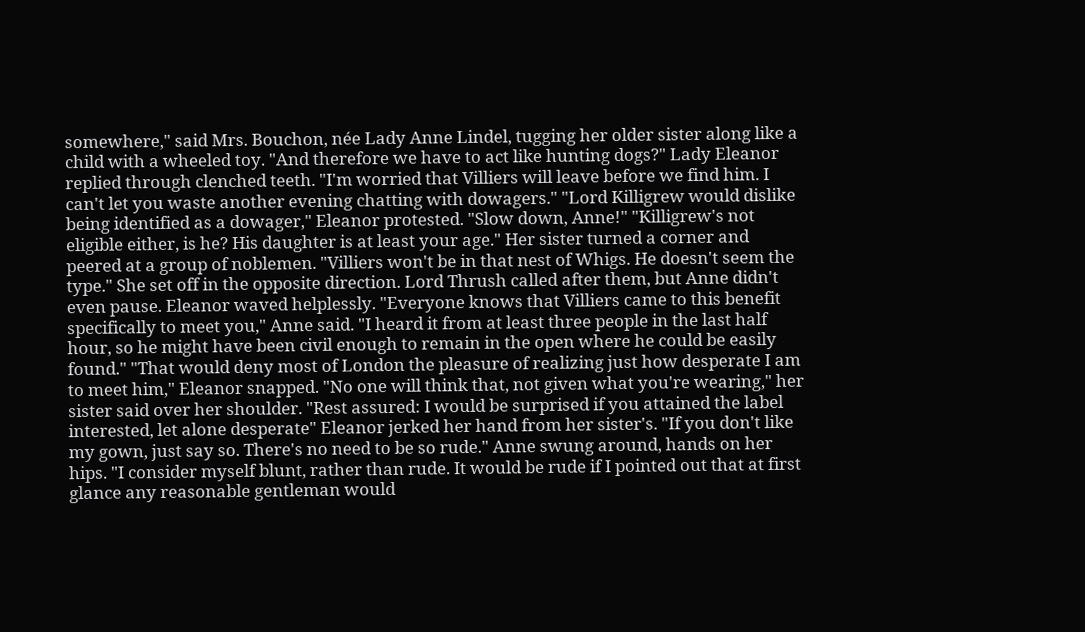somewhere," said Mrs. Bouchon, née Lady Anne Lindel, tugging her older sister along like a child with a wheeled toy. "And therefore we have to act like hunting dogs?" Lady Eleanor replied through clenched teeth. "I'm worried that Villiers will leave before we find him. I can't let you waste another evening chatting with dowagers." "Lord Killigrew would dislike being identified as a dowager," Eleanor protested. "Slow down, Anne!" "Killigrew's not eligible either, is he? His daughter is at least your age." Her sister turned a corner and peered at a group of noblemen. "Villiers won't be in that nest of Whigs. He doesn't seem the type." She set off in the opposite direction. Lord Thrush called after them, but Anne didn't even pause. Eleanor waved helplessly. "Everyone knows that Villiers came to this benefit specifically to meet you," Anne said. "I heard it from at least three people in the last half hour, so he might have been civil enough to remain in the open where he could be easily found." "That would deny most of London the pleasure of realizing just how desperate I am to meet him," Eleanor snapped. "No one will think that, not given what you're wearing," her sister said over her shoulder. "Rest assured: I would be surprised if you attained the label interested, let alone desperate" Eleanor jerked her hand from her sister's. "If you don't like my gown, just say so. There's no need to be so rude." Anne swung around, hands on her hips. "I consider myself blunt, rather than rude. It would be rude if I pointed out that at first glance any reasonable gentleman would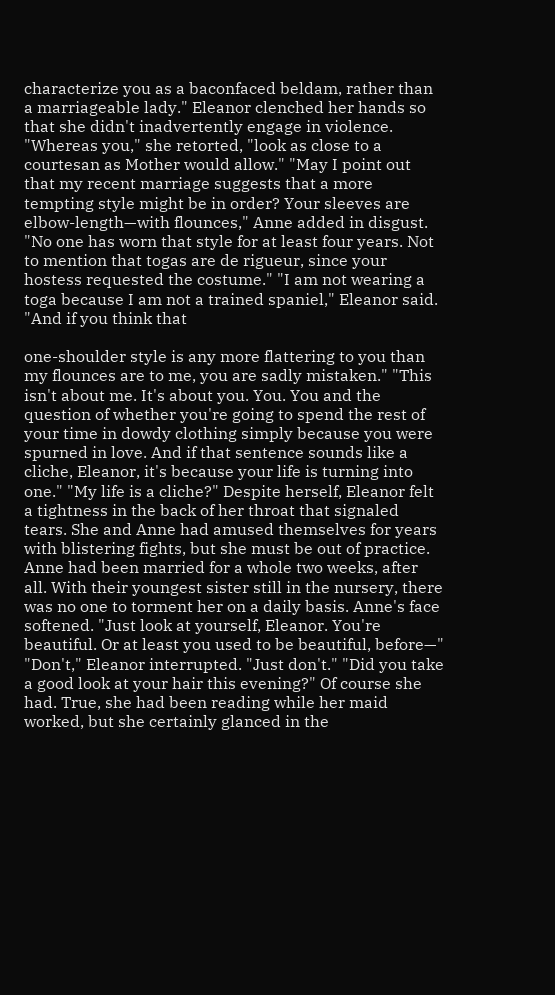characterize you as a baconfaced beldam, rather than a marriageable lady." Eleanor clenched her hands so that she didn't inadvertently engage in violence. "Whereas you," she retorted, "look as close to a courtesan as Mother would allow." "May I point out that my recent marriage suggests that a more tempting style might be in order? Your sleeves are elbow-length—with flounces," Anne added in disgust. "No one has worn that style for at least four years. Not to mention that togas are de rigueur, since your hostess requested the costume." "I am not wearing a toga because I am not a trained spaniel," Eleanor said. "And if you think that

one-shoulder style is any more flattering to you than my flounces are to me, you are sadly mistaken." "This isn't about me. It's about you. You. You and the question of whether you're going to spend the rest of your time in dowdy clothing simply because you were spurned in love. And if that sentence sounds like a cliche, Eleanor, it's because your life is turning into one." "My life is a cliche?" Despite herself, Eleanor felt a tightness in the back of her throat that signaled tears. She and Anne had amused themselves for years with blistering fights, but she must be out of practice. Anne had been married for a whole two weeks, after all. With their youngest sister still in the nursery, there was no one to torment her on a daily basis. Anne's face softened. "Just look at yourself, Eleanor. You're beautiful. Or at least you used to be beautiful, before—" "Don't," Eleanor interrupted. "Just don't." "Did you take a good look at your hair this evening?" Of course she had. True, she had been reading while her maid worked, but she certainly glanced in the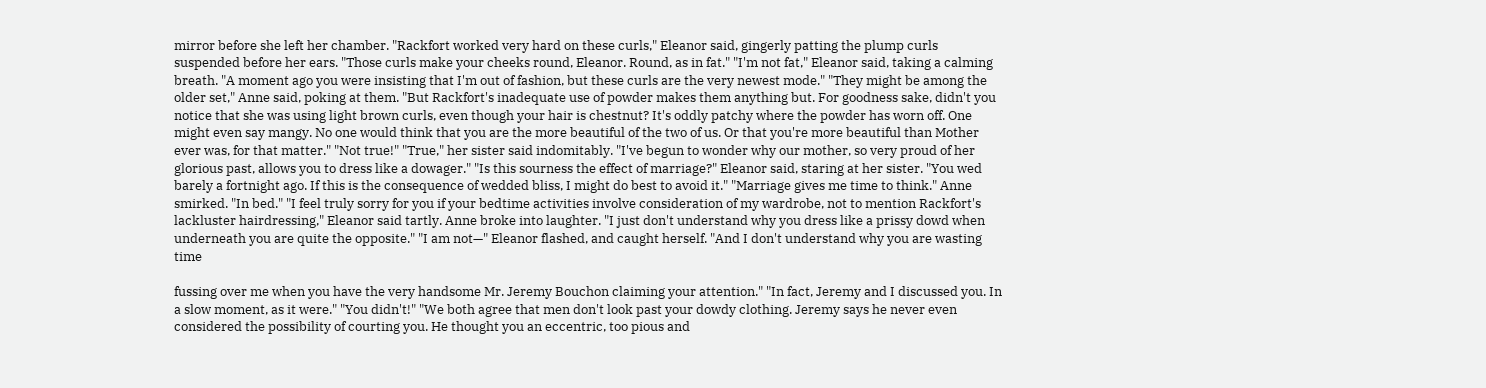mirror before she left her chamber. "Rackfort worked very hard on these curls," Eleanor said, gingerly patting the plump curls suspended before her ears. "Those curls make your cheeks round, Eleanor. Round, as in fat." "I'm not fat," Eleanor said, taking a calming breath. "A moment ago you were insisting that I'm out of fashion, but these curls are the very newest mode." "They might be among the older set," Anne said, poking at them. "But Rackfort's inadequate use of powder makes them anything but. For goodness sake, didn't you notice that she was using light brown curls, even though your hair is chestnut? It's oddly patchy where the powder has worn off. One might even say mangy. No one would think that you are the more beautiful of the two of us. Or that you're more beautiful than Mother ever was, for that matter." "Not true!" "True," her sister said indomitably. "I've begun to wonder why our mother, so very proud of her glorious past, allows you to dress like a dowager." "Is this sourness the effect of marriage?" Eleanor said, staring at her sister. "You wed barely a fortnight ago. If this is the consequence of wedded bliss, I might do best to avoid it." "Marriage gives me time to think." Anne smirked. "In bed." "I feel truly sorry for you if your bedtime activities involve consideration of my wardrobe, not to mention Rackfort's lackluster hairdressing," Eleanor said tartly. Anne broke into laughter. "I just don't understand why you dress like a prissy dowd when underneath you are quite the opposite." "I am not—" Eleanor flashed, and caught herself. "And I don't understand why you are wasting time

fussing over me when you have the very handsome Mr. Jeremy Bouchon claiming your attention." "In fact, Jeremy and I discussed you. In a slow moment, as it were." "You didn't!" "We both agree that men don't look past your dowdy clothing. Jeremy says he never even considered the possibility of courting you. He thought you an eccentric, too pious and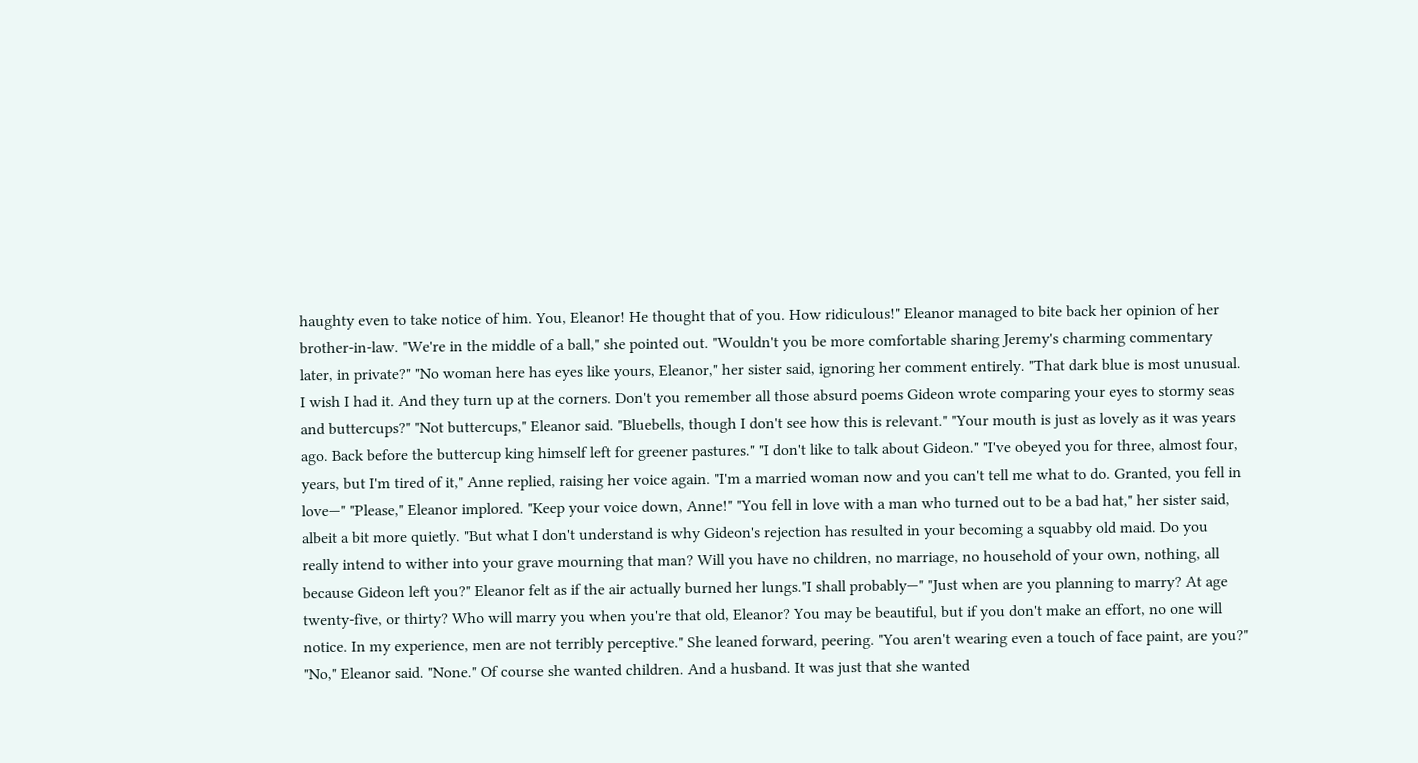haughty even to take notice of him. You, Eleanor! He thought that of you. How ridiculous!" Eleanor managed to bite back her opinion of her brother-in-law. "We're in the middle of a ball," she pointed out. "Wouldn't you be more comfortable sharing Jeremy's charming commentary later, in private?" "No woman here has eyes like yours, Eleanor," her sister said, ignoring her comment entirely. "That dark blue is most unusual. I wish I had it. And they turn up at the corners. Don't you remember all those absurd poems Gideon wrote comparing your eyes to stormy seas and buttercups?" "Not buttercups," Eleanor said. "Bluebells, though I don't see how this is relevant." "Your mouth is just as lovely as it was years ago. Back before the buttercup king himself left for greener pastures." "I don't like to talk about Gideon." "I've obeyed you for three, almost four, years, but I'm tired of it," Anne replied, raising her voice again. "I'm a married woman now and you can't tell me what to do. Granted, you fell in love—" "Please," Eleanor implored. "Keep your voice down, Anne!" "You fell in love with a man who turned out to be a bad hat," her sister said, albeit a bit more quietly. "But what I don't understand is why Gideon's rejection has resulted in your becoming a squabby old maid. Do you really intend to wither into your grave mourning that man? Will you have no children, no marriage, no household of your own, nothing, all because Gideon left you?" Eleanor felt as if the air actually burned her lungs."I shall probably—" "Just when are you planning to marry? At age twenty-five, or thirty? Who will marry you when you're that old, Eleanor? You may be beautiful, but if you don't make an effort, no one will notice. In my experience, men are not terribly perceptive." She leaned forward, peering. "You aren't wearing even a touch of face paint, are you?" "No," Eleanor said. "None." Of course she wanted children. And a husband. It was just that she wanted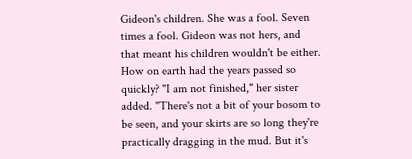Gideon's children. She was a fool. Seven times a fool. Gideon was not hers, and that meant his children wouldn't be either. How on earth had the years passed so quickly? "I am not finished," her sister added. "There's not a bit of your bosom to be seen, and your skirts are so long they're practically dragging in the mud. But it's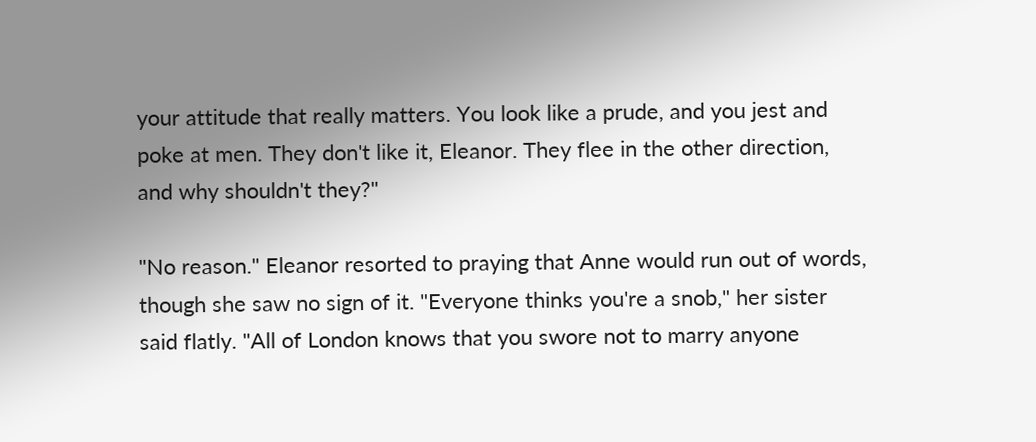your attitude that really matters. You look like a prude, and you jest and poke at men. They don't like it, Eleanor. They flee in the other direction, and why shouldn't they?"

"No reason." Eleanor resorted to praying that Anne would run out of words, though she saw no sign of it. "Everyone thinks you're a snob," her sister said flatly. "All of London knows that you swore not to marry anyone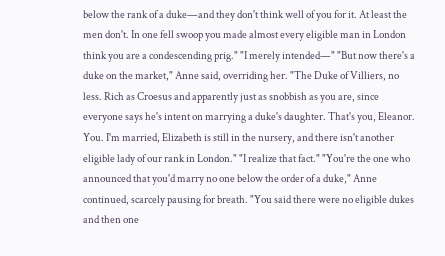below the rank of a duke—and they don't think well of you for it. At least the men don't. In one fell swoop you made almost every eligible man in London think you are a condescending prig." "I merely intended—" "But now there's a duke on the market," Anne said, overriding her. "The Duke of Villiers, no less. Rich as Croesus and apparently just as snobbish as you are, since everyone says he's intent on marrying a duke's daughter. That's you, Eleanor. You. I'm married, Elizabeth is still in the nursery, and there isn't another eligible lady of our rank in London." "I realize that fact." "You're the one who announced that you'd marry no one below the order of a duke," Anne continued, scarcely pausing for breath. "You said there were no eligible dukes and then one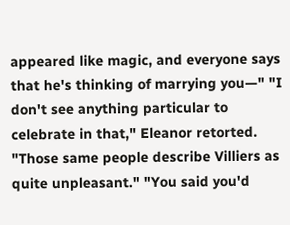appeared like magic, and everyone says that he's thinking of marrying you—" "I don't see anything particular to celebrate in that," Eleanor retorted. "Those same people describe Villiers as quite unpleasant." "You said you'd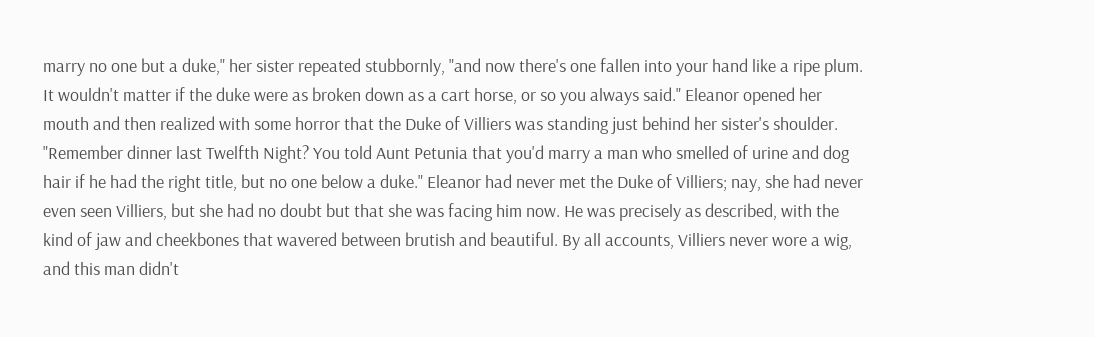marry no one but a duke," her sister repeated stubbornly, "and now there's one fallen into your hand like a ripe plum. It wouldn't matter if the duke were as broken down as a cart horse, or so you always said." Eleanor opened her mouth and then realized with some horror that the Duke of Villiers was standing just behind her sister's shoulder. "Remember dinner last Twelfth Night? You told Aunt Petunia that you'd marry a man who smelled of urine and dog hair if he had the right title, but no one below a duke." Eleanor had never met the Duke of Villiers; nay, she had never even seen Villiers, but she had no doubt but that she was facing him now. He was precisely as described, with the kind of jaw and cheekbones that wavered between brutish and beautiful. By all accounts, Villiers never wore a wig, and this man didn't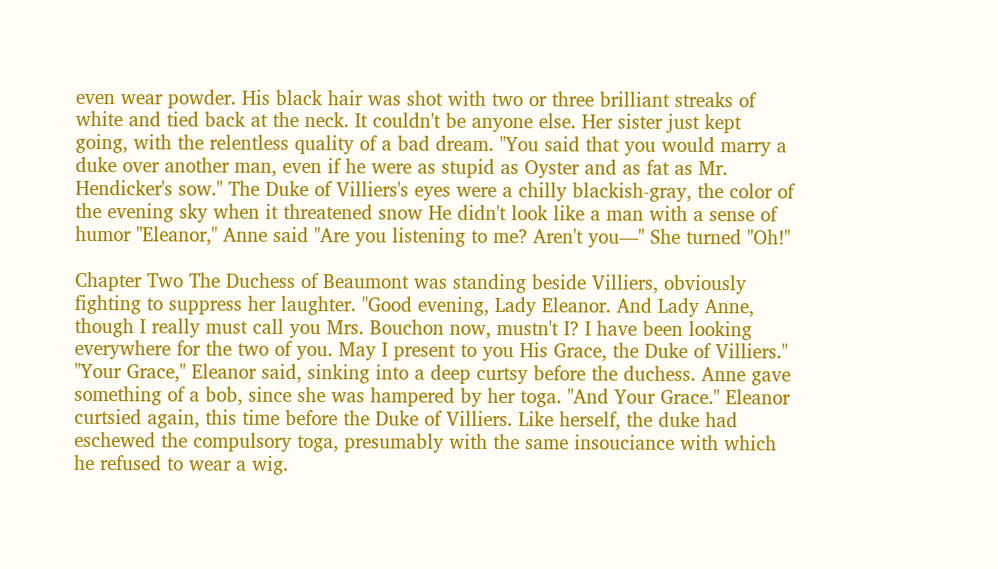even wear powder. His black hair was shot with two or three brilliant streaks of white and tied back at the neck. It couldn't be anyone else. Her sister just kept going, with the relentless quality of a bad dream. "You said that you would marry a duke over another man, even if he were as stupid as Oyster and as fat as Mr. Hendicker's sow." The Duke of Villiers's eyes were a chilly blackish-gray, the color of the evening sky when it threatened snow He didn't look like a man with a sense of humor "Eleanor," Anne said "Are you listening to me? Aren't you—" She turned "Oh!"

Chapter Two The Duchess of Beaumont was standing beside Villiers, obviously fighting to suppress her laughter. "Good evening, Lady Eleanor. And Lady Anne, though I really must call you Mrs. Bouchon now, mustn't I? I have been looking everywhere for the two of you. May I present to you His Grace, the Duke of Villiers." "Your Grace," Eleanor said, sinking into a deep curtsy before the duchess. Anne gave something of a bob, since she was hampered by her toga. "And Your Grace." Eleanor curtsied again, this time before the Duke of Villiers. Like herself, the duke had eschewed the compulsory toga, presumably with the same insouciance with which he refused to wear a wig.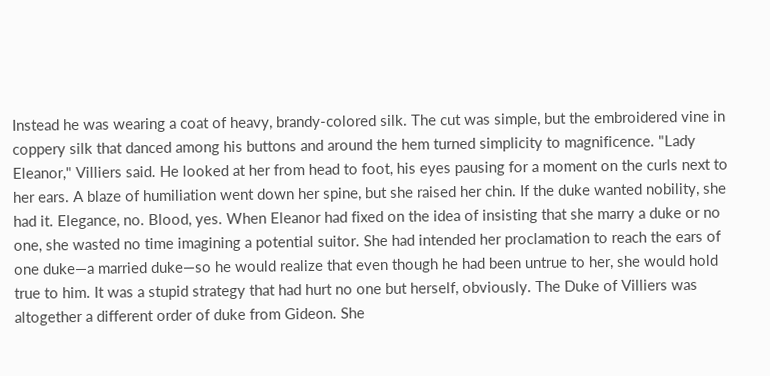Instead he was wearing a coat of heavy, brandy-colored silk. The cut was simple, but the embroidered vine in coppery silk that danced among his buttons and around the hem turned simplicity to magnificence. "Lady Eleanor," Villiers said. He looked at her from head to foot, his eyes pausing for a moment on the curls next to her ears. A blaze of humiliation went down her spine, but she raised her chin. If the duke wanted nobility, she had it. Elegance, no. Blood, yes. When Eleanor had fixed on the idea of insisting that she marry a duke or no one, she wasted no time imagining a potential suitor. She had intended her proclamation to reach the ears of one duke—a married duke—so he would realize that even though he had been untrue to her, she would hold true to him. It was a stupid strategy that had hurt no one but herself, obviously. The Duke of Villiers was altogether a different order of duke from Gideon. She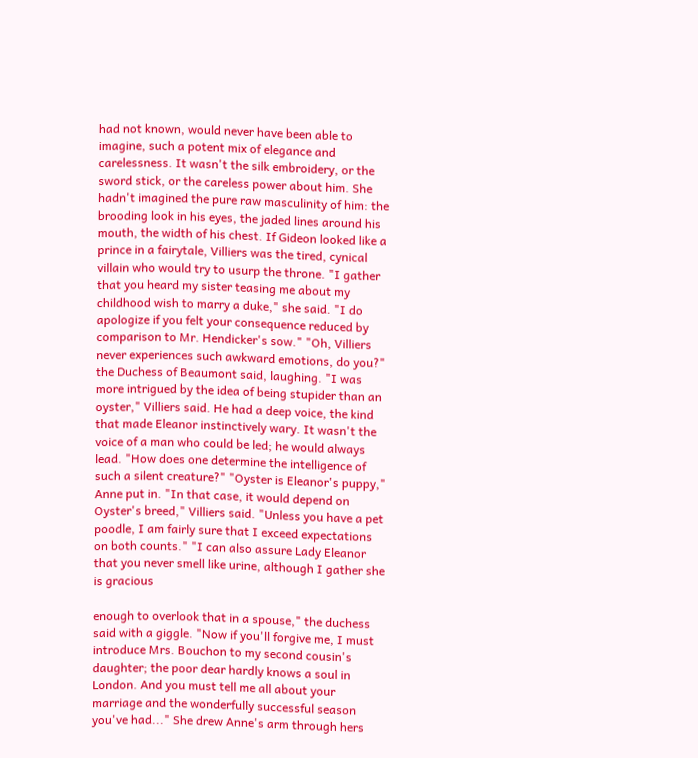had not known, would never have been able to imagine, such a potent mix of elegance and carelessness. It wasn't the silk embroidery, or the sword stick, or the careless power about him. She hadn't imagined the pure raw masculinity of him: the brooding look in his eyes, the jaded lines around his mouth, the width of his chest. If Gideon looked like a prince in a fairytale, Villiers was the tired, cynical villain who would try to usurp the throne. "I gather that you heard my sister teasing me about my childhood wish to marry a duke," she said. "I do apologize if you felt your consequence reduced by comparison to Mr. Hendicker's sow." "Oh, Villiers never experiences such awkward emotions, do you?" the Duchess of Beaumont said, laughing. "I was more intrigued by the idea of being stupider than an oyster," Villiers said. He had a deep voice, the kind that made Eleanor instinctively wary. It wasn't the voice of a man who could be led; he would always lead. "How does one determine the intelligence of such a silent creature?" "Oyster is Eleanor's puppy," Anne put in. "In that case, it would depend on Oyster's breed," Villiers said. "Unless you have a pet poodle, I am fairly sure that I exceed expectations on both counts." "I can also assure Lady Eleanor that you never smell like urine, although I gather she is gracious

enough to overlook that in a spouse," the duchess said with a giggle. "Now if you'll forgive me, I must introduce Mrs. Bouchon to my second cousin's daughter; the poor dear hardly knows a soul in London. And you must tell me all about your marriage and the wonderfully successful season you've had..." She drew Anne's arm through hers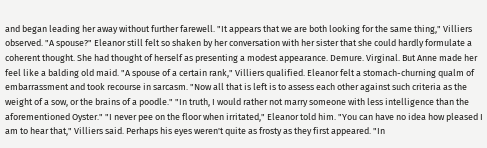and began leading her away without further farewell. "It appears that we are both looking for the same thing," Villiers observed. "A spouse?" Eleanor still felt so shaken by her conversation with her sister that she could hardly formulate a coherent thought. She had thought of herself as presenting a modest appearance. Demure. Virginal. But Anne made her feel like a balding old maid. "A spouse of a certain rank," Villiers qualified. Eleanor felt a stomach-churning qualm of embarrassment and took recourse in sarcasm. "Now all that is left is to assess each other against such criteria as the weight of a sow, or the brains of a poodle." "In truth, I would rather not marry someone with less intelligence than the aforementioned Oyster." "I never pee on the floor when irritated," Eleanor told him. "You can have no idea how pleased I am to hear that," Villiers said. Perhaps his eyes weren't quite as frosty as they first appeared. "In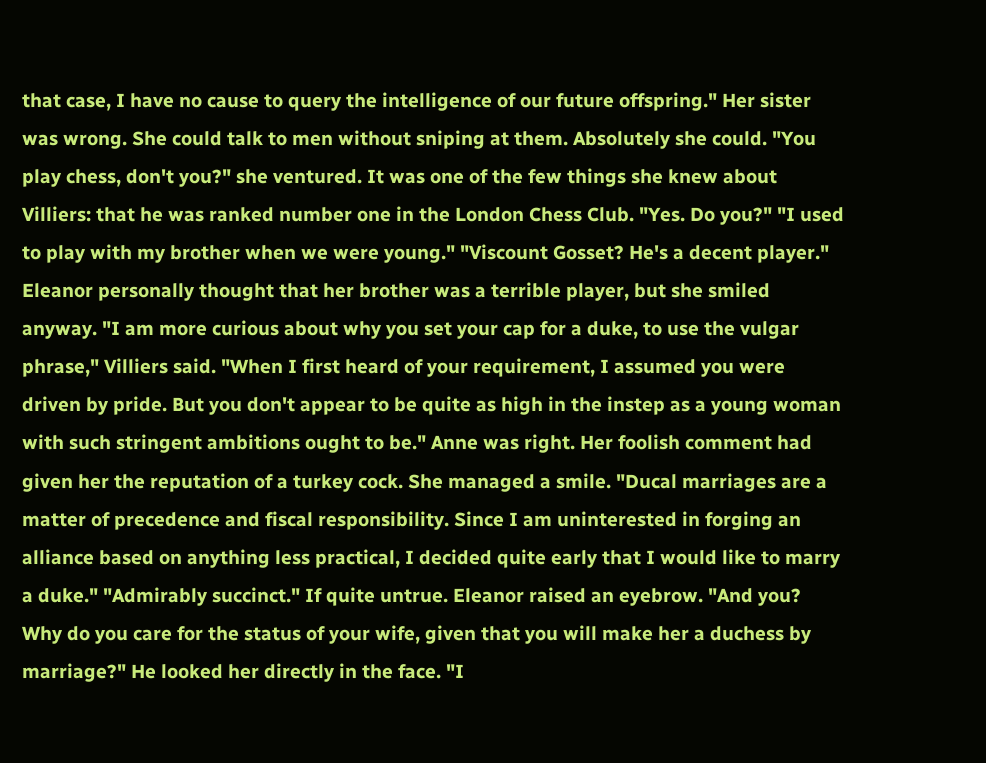that case, I have no cause to query the intelligence of our future offspring." Her sister was wrong. She could talk to men without sniping at them. Absolutely she could. "You play chess, don't you?" she ventured. It was one of the few things she knew about Villiers: that he was ranked number one in the London Chess Club. "Yes. Do you?" "I used to play with my brother when we were young." "Viscount Gosset? He's a decent player." Eleanor personally thought that her brother was a terrible player, but she smiled anyway. "I am more curious about why you set your cap for a duke, to use the vulgar phrase," Villiers said. "When I first heard of your requirement, I assumed you were driven by pride. But you don't appear to be quite as high in the instep as a young woman with such stringent ambitions ought to be." Anne was right. Her foolish comment had given her the reputation of a turkey cock. She managed a smile. "Ducal marriages are a matter of precedence and fiscal responsibility. Since I am uninterested in forging an alliance based on anything less practical, I decided quite early that I would like to marry a duke." "Admirably succinct." If quite untrue. Eleanor raised an eyebrow. "And you? Why do you care for the status of your wife, given that you will make her a duchess by marriage?" He looked her directly in the face. "I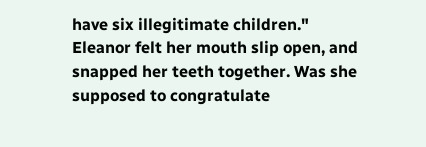have six illegitimate children." Eleanor felt her mouth slip open, and snapped her teeth together. Was she supposed to congratulate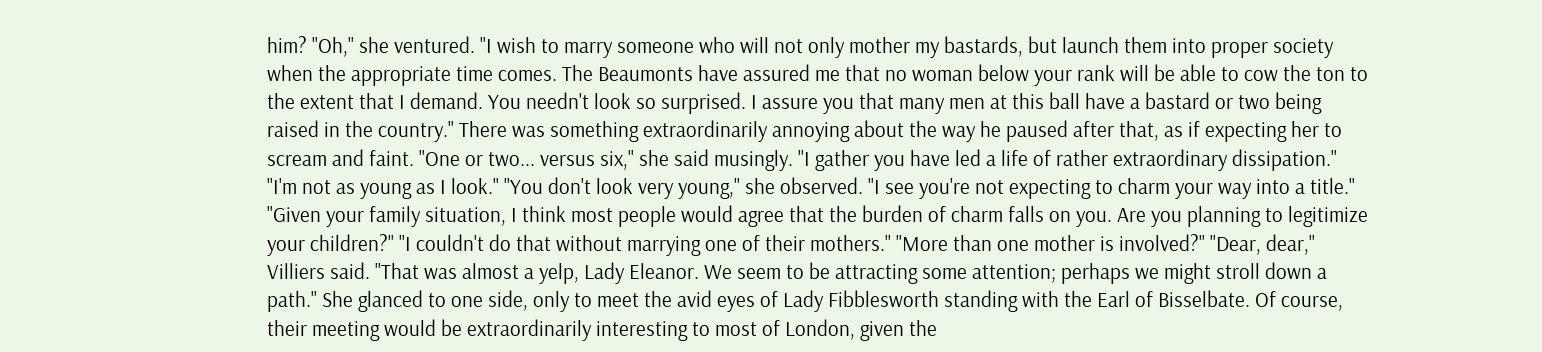him? "Oh," she ventured. "I wish to marry someone who will not only mother my bastards, but launch them into proper society when the appropriate time comes. The Beaumonts have assured me that no woman below your rank will be able to cow the ton to the extent that I demand. You needn't look so surprised. I assure you that many men at this ball have a bastard or two being raised in the country." There was something extraordinarily annoying about the way he paused after that, as if expecting her to scream and faint. "One or two... versus six," she said musingly. "I gather you have led a life of rather extraordinary dissipation." "I'm not as young as I look." "You don't look very young," she observed. "I see you're not expecting to charm your way into a title." "Given your family situation, I think most people would agree that the burden of charm falls on you. Are you planning to legitimize your children?" "I couldn't do that without marrying one of their mothers." "More than one mother is involved?" "Dear, dear," Villiers said. "That was almost a yelp, Lady Eleanor. We seem to be attracting some attention; perhaps we might stroll down a path." She glanced to one side, only to meet the avid eyes of Lady Fibblesworth standing with the Earl of Bisselbate. Of course, their meeting would be extraordinarily interesting to most of London, given the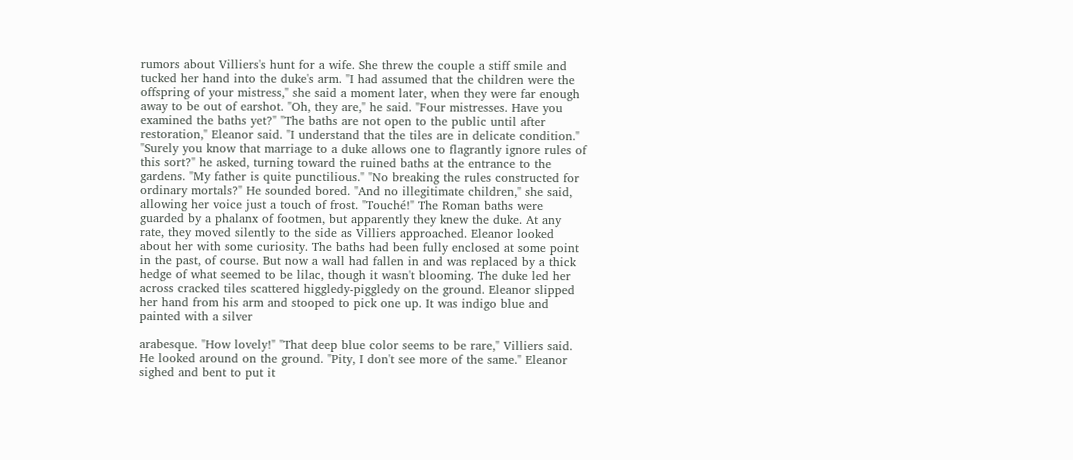rumors about Villiers's hunt for a wife. She threw the couple a stiff smile and tucked her hand into the duke's arm. "I had assumed that the children were the offspring of your mistress," she said a moment later, when they were far enough away to be out of earshot. "Oh, they are," he said. "Four mistresses. Have you examined the baths yet?" "The baths are not open to the public until after restoration," Eleanor said. "I understand that the tiles are in delicate condition." "Surely you know that marriage to a duke allows one to flagrantly ignore rules of this sort?" he asked, turning toward the ruined baths at the entrance to the gardens. "My father is quite punctilious." "No breaking the rules constructed for ordinary mortals?" He sounded bored. "And no illegitimate children," she said, allowing her voice just a touch of frost. "Touché!" The Roman baths were guarded by a phalanx of footmen, but apparently they knew the duke. At any rate, they moved silently to the side as Villiers approached. Eleanor looked about her with some curiosity. The baths had been fully enclosed at some point in the past, of course. But now a wall had fallen in and was replaced by a thick hedge of what seemed to be lilac, though it wasn't blooming. The duke led her across cracked tiles scattered higgledy-piggledy on the ground. Eleanor slipped her hand from his arm and stooped to pick one up. It was indigo blue and painted with a silver

arabesque. "How lovely!" "That deep blue color seems to be rare," Villiers said. He looked around on the ground. "Pity, I don't see more of the same." Eleanor sighed and bent to put it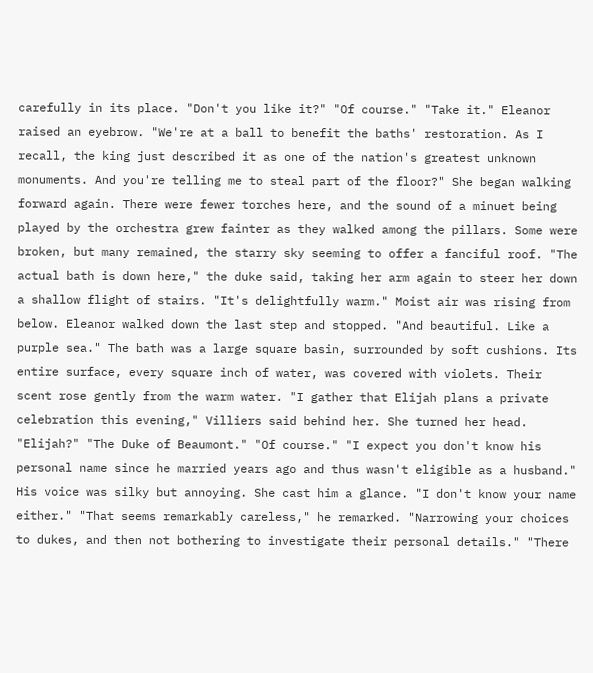carefully in its place. "Don't you like it?" "Of course." "Take it." Eleanor raised an eyebrow. "We're at a ball to benefit the baths' restoration. As I recall, the king just described it as one of the nation's greatest unknown monuments. And you're telling me to steal part of the floor?" She began walking forward again. There were fewer torches here, and the sound of a minuet being played by the orchestra grew fainter as they walked among the pillars. Some were broken, but many remained, the starry sky seeming to offer a fanciful roof. "The actual bath is down here," the duke said, taking her arm again to steer her down a shallow flight of stairs. "It's delightfully warm." Moist air was rising from below. Eleanor walked down the last step and stopped. "And beautiful. Like a purple sea." The bath was a large square basin, surrounded by soft cushions. Its entire surface, every square inch of water, was covered with violets. Their scent rose gently from the warm water. "I gather that Elijah plans a private celebration this evening," Villiers said behind her. She turned her head. "Elijah?" "The Duke of Beaumont." "Of course." "I expect you don't know his personal name since he married years ago and thus wasn't eligible as a husband." His voice was silky but annoying. She cast him a glance. "I don't know your name either." "That seems remarkably careless," he remarked. "Narrowing your choices to dukes, and then not bothering to investigate their personal details." "There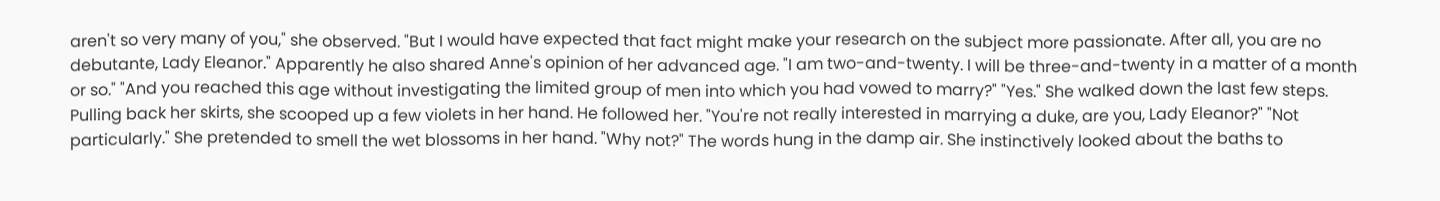aren't so very many of you," she observed. "But I would have expected that fact might make your research on the subject more passionate. After all, you are no debutante, Lady Eleanor." Apparently he also shared Anne's opinion of her advanced age. "I am two-and-twenty. I will be three-and-twenty in a matter of a month or so." "And you reached this age without investigating the limited group of men into which you had vowed to marry?" "Yes." She walked down the last few steps. Pulling back her skirts, she scooped up a few violets in her hand. He followed her. "You're not really interested in marrying a duke, are you, Lady Eleanor?" "Not particularly." She pretended to smell the wet blossoms in her hand. "Why not?" The words hung in the damp air. She instinctively looked about the baths to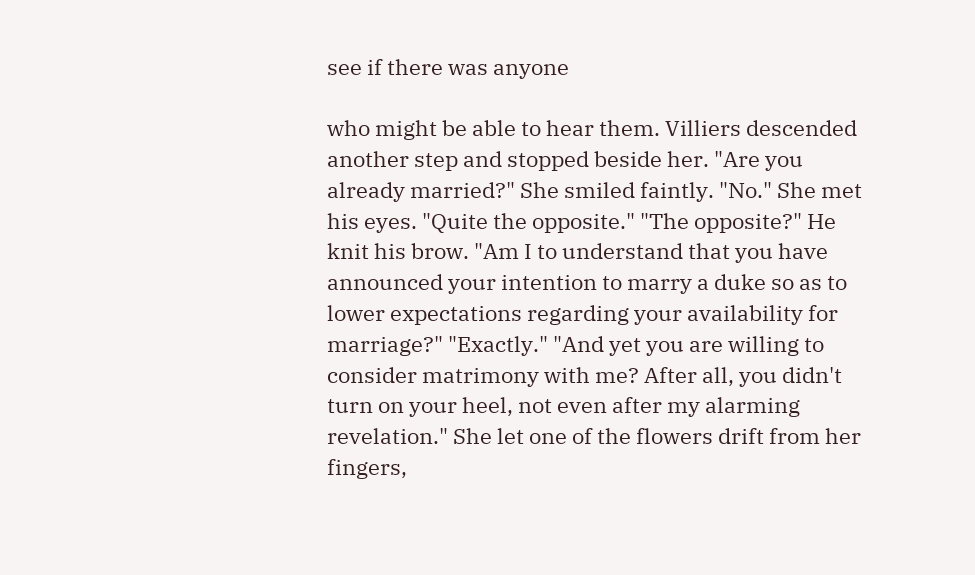see if there was anyone

who might be able to hear them. Villiers descended another step and stopped beside her. "Are you already married?" She smiled faintly. "No." She met his eyes. "Quite the opposite." "The opposite?" He knit his brow. "Am I to understand that you have announced your intention to marry a duke so as to lower expectations regarding your availability for marriage?" "Exactly." "And yet you are willing to consider matrimony with me? After all, you didn't turn on your heel, not even after my alarming revelation." She let one of the flowers drift from her fingers,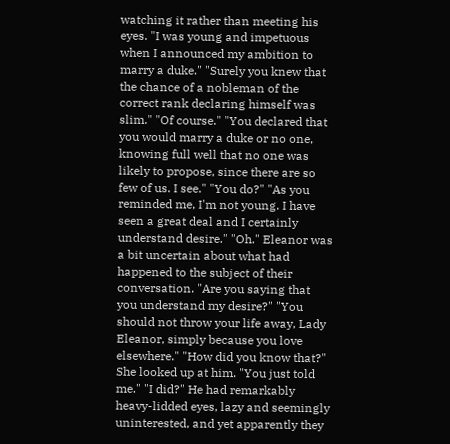watching it rather than meeting his eyes. "I was young and impetuous when I announced my ambition to marry a duke." "Surely you knew that the chance of a nobleman of the correct rank declaring himself was slim." "Of course." "You declared that you would marry a duke or no one, knowing full well that no one was likely to propose, since there are so few of us. I see." "You do?" "As you reminded me, I'm not young. I have seen a great deal and I certainly understand desire." "Oh." Eleanor was a bit uncertain about what had happened to the subject of their conversation. "Are you saying that you understand my desire?" "You should not throw your life away, Lady Eleanor, simply because you love elsewhere." "How did you know that?" She looked up at him. "You just told me." "I did?" He had remarkably heavy-lidded eyes, lazy and seemingly uninterested, and yet apparently they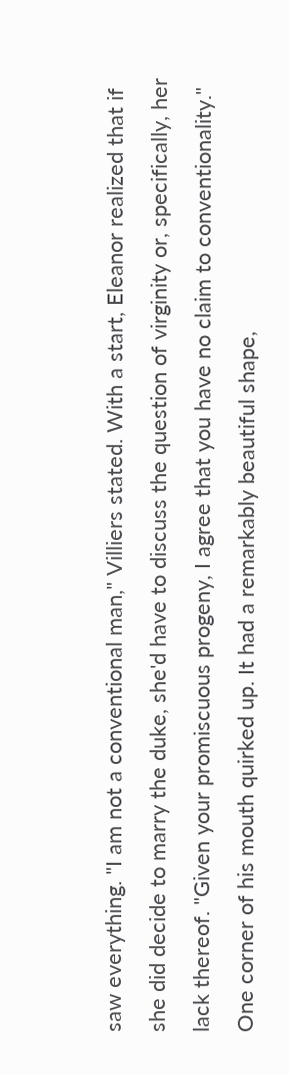saw everything. "I am not a conventional man," Villiers stated. With a start, Eleanor realized that if she did decide to marry the duke, she'd have to discuss the question of virginity or, specifically, her lack thereof. "Given your promiscuous progeny, I agree that you have no claim to conventionality." One corner of his mouth quirked up. It had a remarkably beautiful shape,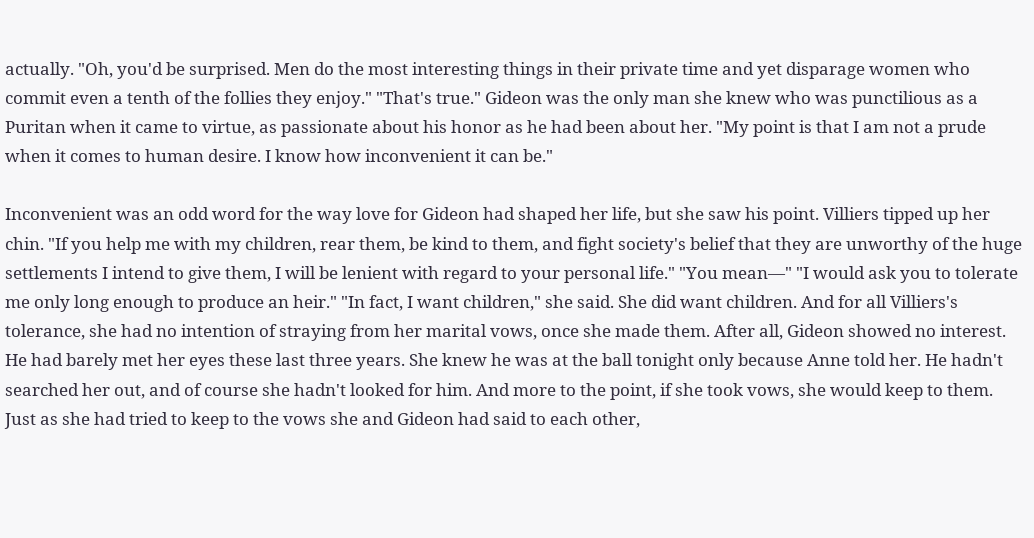actually. "Oh, you'd be surprised. Men do the most interesting things in their private time and yet disparage women who commit even a tenth of the follies they enjoy." "That's true." Gideon was the only man she knew who was punctilious as a Puritan when it came to virtue, as passionate about his honor as he had been about her. "My point is that I am not a prude when it comes to human desire. I know how inconvenient it can be."

Inconvenient was an odd word for the way love for Gideon had shaped her life, but she saw his point. Villiers tipped up her chin. "If you help me with my children, rear them, be kind to them, and fight society's belief that they are unworthy of the huge settlements I intend to give them, I will be lenient with regard to your personal life." "You mean—" "I would ask you to tolerate me only long enough to produce an heir." "In fact, I want children," she said. She did want children. And for all Villiers's tolerance, she had no intention of straying from her marital vows, once she made them. After all, Gideon showed no interest. He had barely met her eyes these last three years. She knew he was at the ball tonight only because Anne told her. He hadn't searched her out, and of course she hadn't looked for him. And more to the point, if she took vows, she would keep to them. Just as she had tried to keep to the vows she and Gideon had said to each other,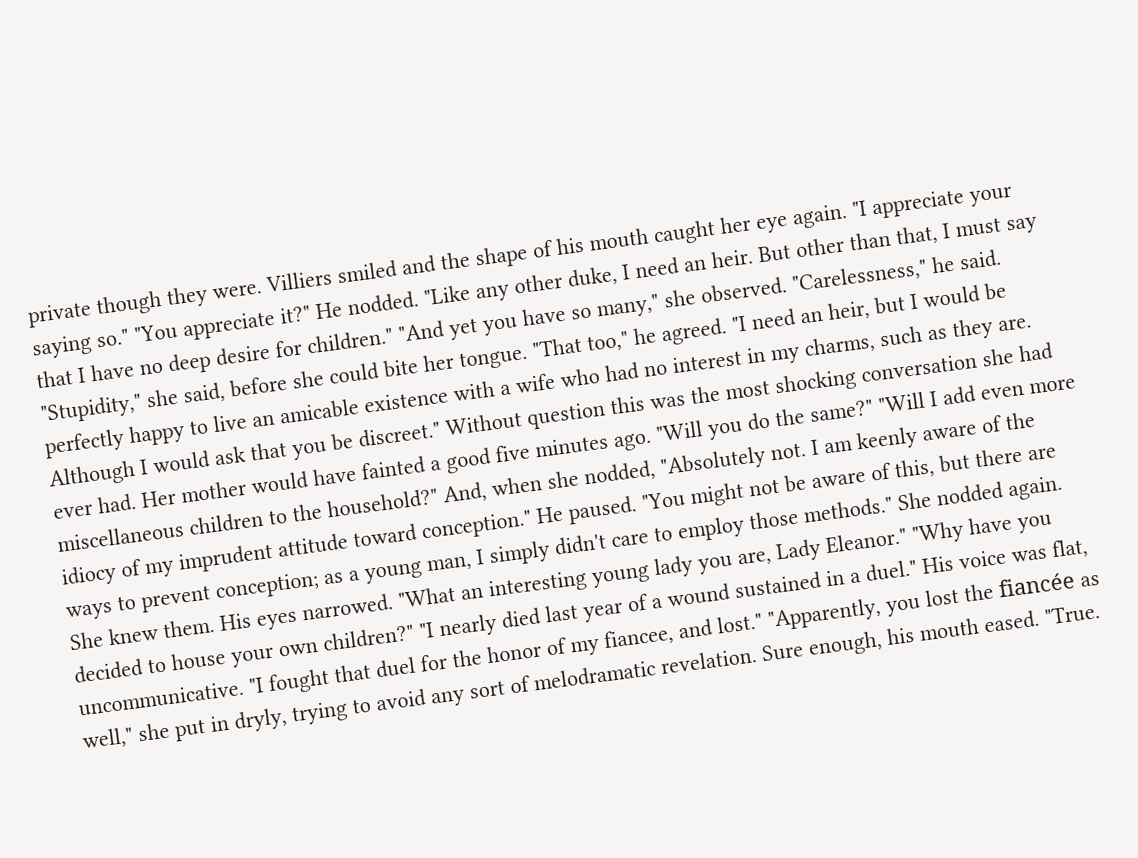private though they were. Villiers smiled and the shape of his mouth caught her eye again. "I appreciate your saying so." "You appreciate it?" He nodded. "Like any other duke, I need an heir. But other than that, I must say that I have no deep desire for children." "And yet you have so many," she observed. "Carelessness," he said. "Stupidity," she said, before she could bite her tongue. "That too," he agreed. "I need an heir, but I would be perfectly happy to live an amicable existence with a wife who had no interest in my charms, such as they are. Although I would ask that you be discreet." Without question this was the most shocking conversation she had ever had. Her mother would have fainted a good five minutes ago. "Will you do the same?" "Will I add even more miscellaneous children to the household?" And, when she nodded, "Absolutely not. I am keenly aware of the idiocy of my imprudent attitude toward conception." He paused. "You might not be aware of this, but there are ways to prevent conception; as a young man, I simply didn't care to employ those methods." She nodded again. She knew them. His eyes narrowed. "What an interesting young lady you are, Lady Eleanor." "Why have you decided to house your own children?" "I nearly died last year of a wound sustained in a duel." His voice was flat, uncommunicative. "I fought that duel for the honor of my fiancee, and lost." "Apparently, you lost the fiancée as well," she put in dryly, trying to avoid any sort of melodramatic revelation. Sure enough, his mouth eased. "True.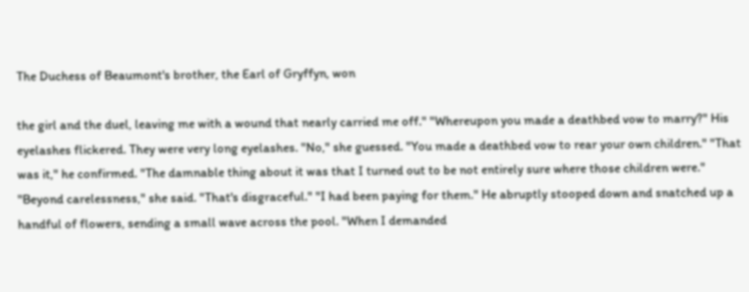The Duchess of Beaumont's brother, the Earl of Gryffyn, won

the girl and the duel, leaving me with a wound that nearly carried me off." "Whereupon you made a deathbed vow to marry?" His eyelashes flickered. They were very long eyelashes. "No," she guessed. "You made a deathbed vow to rear your own children." "That was it," he confirmed. "The damnable thing about it was that I turned out to be not entirely sure where those children were." "Beyond carelessness," she said. "That's disgraceful." "I had been paying for them." He abruptly stooped down and snatched up a handful of flowers, sending a small wave across the pool. "When I demanded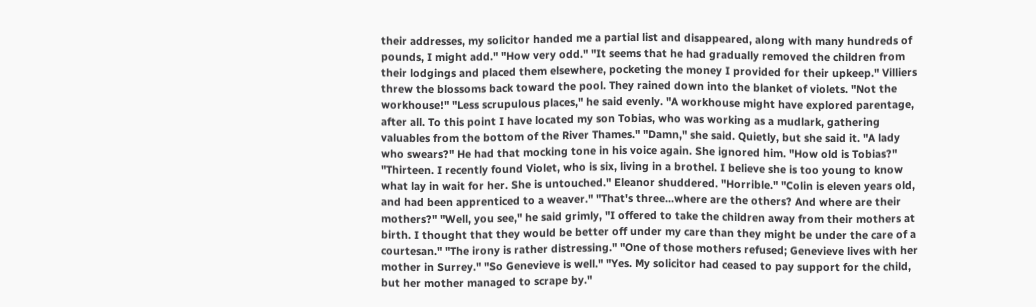their addresses, my solicitor handed me a partial list and disappeared, along with many hundreds of pounds, I might add." "How very odd." "It seems that he had gradually removed the children from their lodgings and placed them elsewhere, pocketing the money I provided for their upkeep." Villiers threw the blossoms back toward the pool. They rained down into the blanket of violets. "Not the workhouse!" "Less scrupulous places," he said evenly. "A workhouse might have explored parentage, after all. To this point I have located my son Tobias, who was working as a mudlark, gathering valuables from the bottom of the River Thames." "Damn," she said. Quietly, but she said it. "A lady who swears?" He had that mocking tone in his voice again. She ignored him. "How old is Tobias?" "Thirteen. I recently found Violet, who is six, living in a brothel. I believe she is too young to know what lay in wait for her. She is untouched." Eleanor shuddered. "Horrible." "Colin is eleven years old, and had been apprenticed to a weaver." "That's three...where are the others? And where are their mothers?" "Well, you see," he said grimly, "I offered to take the children away from their mothers at birth. I thought that they would be better off under my care than they might be under the care of a courtesan." "The irony is rather distressing." "One of those mothers refused; Genevieve lives with her mother in Surrey." "So Genevieve is well." "Yes. My solicitor had ceased to pay support for the child, but her mother managed to scrape by."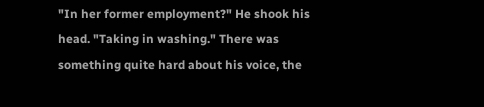"In her former employment?" He shook his head. "Taking in washing." There was something quite hard about his voice, the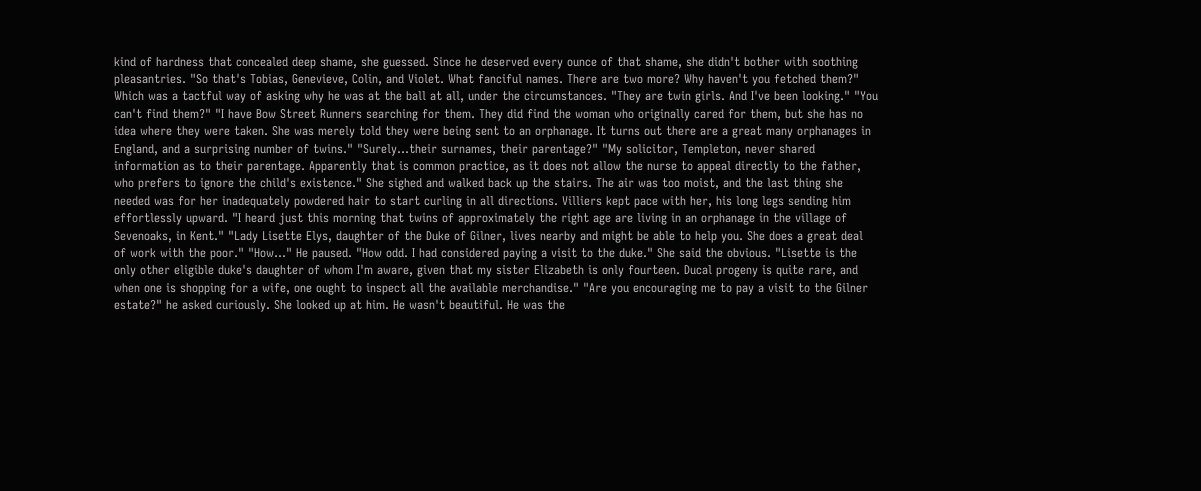kind of hardness that concealed deep shame, she guessed. Since he deserved every ounce of that shame, she didn't bother with soothing pleasantries. "So that's Tobias, Genevieve, Colin, and Violet. What fanciful names. There are two more? Why haven't you fetched them?" Which was a tactful way of asking why he was at the ball at all, under the circumstances. "They are twin girls. And I've been looking." "You can't find them?" "I have Bow Street Runners searching for them. They did find the woman who originally cared for them, but she has no idea where they were taken. She was merely told they were being sent to an orphanage. It turns out there are a great many orphanages in England, and a surprising number of twins." "Surely...their surnames, their parentage?" "My solicitor, Templeton, never shared information as to their parentage. Apparently that is common practice, as it does not allow the nurse to appeal directly to the father, who prefers to ignore the child's existence." She sighed and walked back up the stairs. The air was too moist, and the last thing she needed was for her inadequately powdered hair to start curling in all directions. Villiers kept pace with her, his long legs sending him effortlessly upward. "I heard just this morning that twins of approximately the right age are living in an orphanage in the village of Sevenoaks, in Kent." "Lady Lisette Elys, daughter of the Duke of Gilner, lives nearby and might be able to help you. She does a great deal of work with the poor." "How..." He paused. "How odd. I had considered paying a visit to the duke." She said the obvious. "Lisette is the only other eligible duke's daughter of whom I'm aware, given that my sister Elizabeth is only fourteen. Ducal progeny is quite rare, and when one is shopping for a wife, one ought to inspect all the available merchandise." "Are you encouraging me to pay a visit to the Gilner estate?" he asked curiously. She looked up at him. He wasn't beautiful. He was the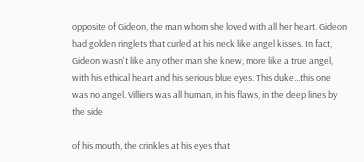opposite of Gideon, the man whom she loved with all her heart. Gideon had golden ringlets that curled at his neck like angel kisses. In fact, Gideon wasn't like any other man she knew, more like a true angel, with his ethical heart and his serious blue eyes. This duke...this one was no angel. Villiers was all human, in his flaws, in the deep lines by the side

of his mouth, the crinkles at his eyes that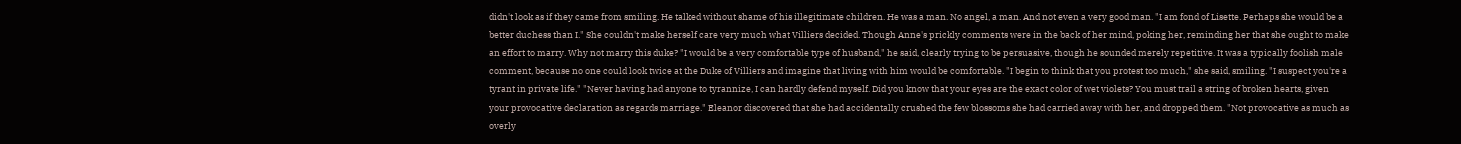didn't look as if they came from smiling. He talked without shame of his illegitimate children. He was a man. No angel, a man. And not even a very good man. "I am fond of Lisette. Perhaps she would be a better duchess than I." She couldn't make herself care very much what Villiers decided. Though Anne's prickly comments were in the back of her mind, poking her, reminding her that she ought to make an effort to marry. Why not marry this duke? "I would be a very comfortable type of husband," he said, clearly trying to be persuasive, though he sounded merely repetitive. It was a typically foolish male comment, because no one could look twice at the Duke of Villiers and imagine that living with him would be comfortable. "I begin to think that you protest too much," she said, smiling. "I suspect you're a tyrant in private life." "Never having had anyone to tyrannize, I can hardly defend myself. Did you know that your eyes are the exact color of wet violets? You must trail a string of broken hearts, given your provocative declaration as regards marriage." Eleanor discovered that she had accidentally crushed the few blossoms she had carried away with her, and dropped them. "Not provocative as much as overly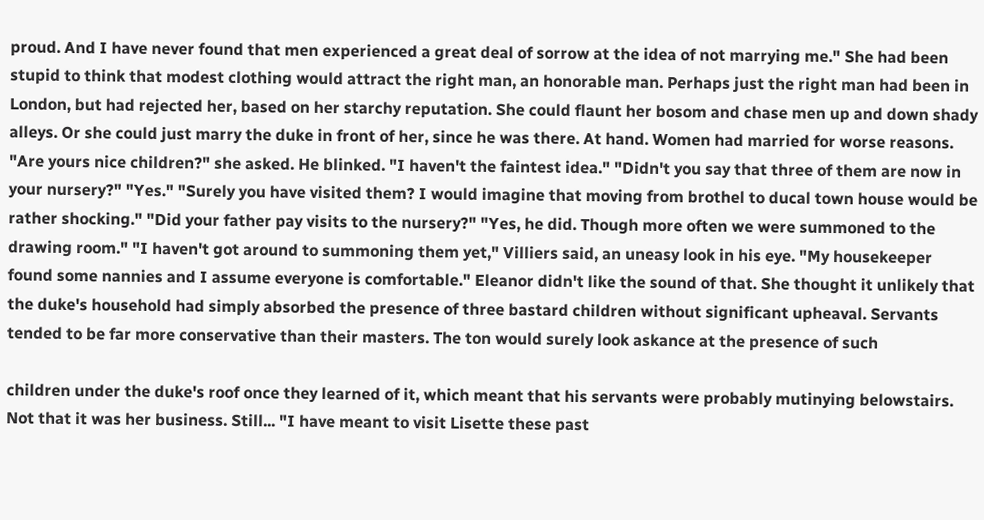proud. And I have never found that men experienced a great deal of sorrow at the idea of not marrying me." She had been stupid to think that modest clothing would attract the right man, an honorable man. Perhaps just the right man had been in London, but had rejected her, based on her starchy reputation. She could flaunt her bosom and chase men up and down shady alleys. Or she could just marry the duke in front of her, since he was there. At hand. Women had married for worse reasons. "Are yours nice children?" she asked. He blinked. "I haven't the faintest idea." "Didn't you say that three of them are now in your nursery?" "Yes." "Surely you have visited them? I would imagine that moving from brothel to ducal town house would be rather shocking." "Did your father pay visits to the nursery?" "Yes, he did. Though more often we were summoned to the drawing room." "I haven't got around to summoning them yet," Villiers said, an uneasy look in his eye. "My housekeeper found some nannies and I assume everyone is comfortable." Eleanor didn't like the sound of that. She thought it unlikely that the duke's household had simply absorbed the presence of three bastard children without significant upheaval. Servants tended to be far more conservative than their masters. The ton would surely look askance at the presence of such

children under the duke's roof once they learned of it, which meant that his servants were probably mutinying belowstairs. Not that it was her business. Still... "I have meant to visit Lisette these past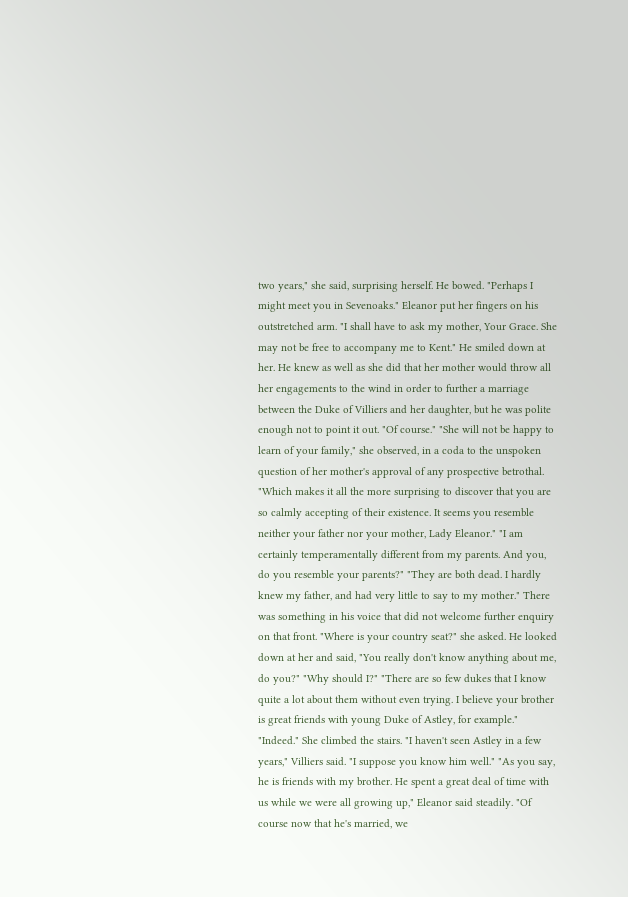two years," she said, surprising herself. He bowed. "Perhaps I might meet you in Sevenoaks." Eleanor put her fingers on his outstretched arm. "I shall have to ask my mother, Your Grace. She may not be free to accompany me to Kent." He smiled down at her. He knew as well as she did that her mother would throw all her engagements to the wind in order to further a marriage between the Duke of Villiers and her daughter, but he was polite enough not to point it out. "Of course." "She will not be happy to learn of your family," she observed, in a coda to the unspoken question of her mother's approval of any prospective betrothal. "Which makes it all the more surprising to discover that you are so calmly accepting of their existence. It seems you resemble neither your father nor your mother, Lady Eleanor." "I am certainly temperamentally different from my parents. And you, do you resemble your parents?" "They are both dead. I hardly knew my father, and had very little to say to my mother." There was something in his voice that did not welcome further enquiry on that front. "Where is your country seat?" she asked. He looked down at her and said, "You really don't know anything about me, do you?" "Why should I?" "There are so few dukes that I know quite a lot about them without even trying. I believe your brother is great friends with young Duke of Astley, for example." "Indeed." She climbed the stairs. "I haven't seen Astley in a few years," Villiers said. "I suppose you know him well." "As you say, he is friends with my brother. He spent a great deal of time with us while we were all growing up," Eleanor said steadily. "Of course now that he's married, we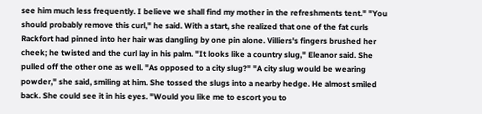see him much less frequently. I believe we shall find my mother in the refreshments tent." "You should probably remove this curl," he said. With a start, she realized that one of the fat curls Rackfort had pinned into her hair was dangling by one pin alone. Villiers's fingers brushed her cheek; he twisted and the curl lay in his palm. "It looks like a country slug," Eleanor said. She pulled off the other one as well. "As opposed to a city slug?" "A city slug would be wearing powder," she said, smiling at him. She tossed the slugs into a nearby hedge. He almost smiled back. She could see it in his eyes. "Would you like me to escort you to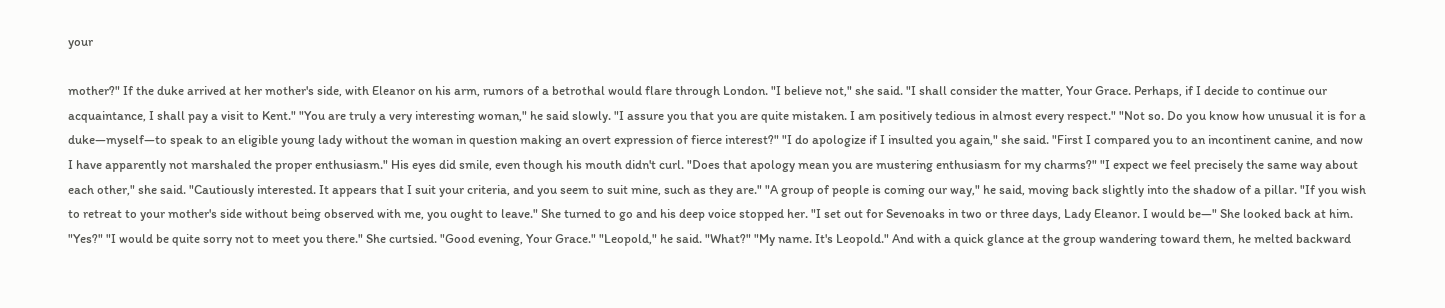your

mother?" If the duke arrived at her mother's side, with Eleanor on his arm, rumors of a betrothal would flare through London. "I believe not," she said. "I shall consider the matter, Your Grace. Perhaps, if I decide to continue our acquaintance, I shall pay a visit to Kent." "You are truly a very interesting woman," he said slowly. "I assure you that you are quite mistaken. I am positively tedious in almost every respect." "Not so. Do you know how unusual it is for a duke—myself—to speak to an eligible young lady without the woman in question making an overt expression of fierce interest?" "I do apologize if I insulted you again," she said. "First I compared you to an incontinent canine, and now I have apparently not marshaled the proper enthusiasm." His eyes did smile, even though his mouth didn't curl. "Does that apology mean you are mustering enthusiasm for my charms?" "I expect we feel precisely the same way about each other," she said. "Cautiously interested. It appears that I suit your criteria, and you seem to suit mine, such as they are." "A group of people is coming our way," he said, moving back slightly into the shadow of a pillar. "If you wish to retreat to your mother's side without being observed with me, you ought to leave." She turned to go and his deep voice stopped her. "I set out for Sevenoaks in two or three days, Lady Eleanor. I would be—" She looked back at him. "Yes?" "I would be quite sorry not to meet you there." She curtsied. "Good evening, Your Grace." "Leopold," he said. "What?" "My name. It's Leopold." And with a quick glance at the group wandering toward them, he melted backward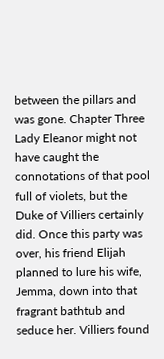between the pillars and was gone. Chapter Three Lady Eleanor might not have caught the connotations of that pool full of violets, but the Duke of Villiers certainly did. Once this party was over, his friend Elijah planned to lure his wife, Jemma, down into that fragrant bathtub and seduce her. Villiers found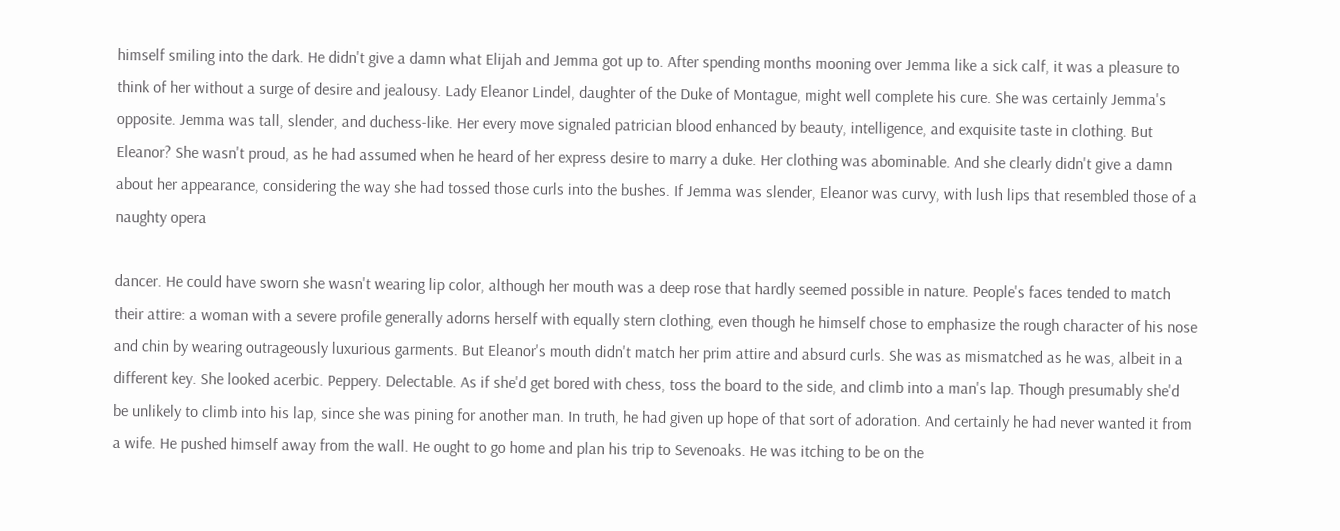himself smiling into the dark. He didn't give a damn what Elijah and Jemma got up to. After spending months mooning over Jemma like a sick calf, it was a pleasure to think of her without a surge of desire and jealousy. Lady Eleanor Lindel, daughter of the Duke of Montague, might well complete his cure. She was certainly Jemma's opposite. Jemma was tall, slender, and duchess-like. Her every move signaled patrician blood enhanced by beauty, intelligence, and exquisite taste in clothing. But Eleanor? She wasn't proud, as he had assumed when he heard of her express desire to marry a duke. Her clothing was abominable. And she clearly didn't give a damn about her appearance, considering the way she had tossed those curls into the bushes. If Jemma was slender, Eleanor was curvy, with lush lips that resembled those of a naughty opera

dancer. He could have sworn she wasn't wearing lip color, although her mouth was a deep rose that hardly seemed possible in nature. People's faces tended to match their attire: a woman with a severe profile generally adorns herself with equally stern clothing, even though he himself chose to emphasize the rough character of his nose and chin by wearing outrageously luxurious garments. But Eleanor's mouth didn't match her prim attire and absurd curls. She was as mismatched as he was, albeit in a different key. She looked acerbic. Peppery. Delectable. As if she'd get bored with chess, toss the board to the side, and climb into a man's lap. Though presumably she'd be unlikely to climb into his lap, since she was pining for another man. In truth, he had given up hope of that sort of adoration. And certainly he had never wanted it from a wife. He pushed himself away from the wall. He ought to go home and plan his trip to Sevenoaks. He was itching to be on the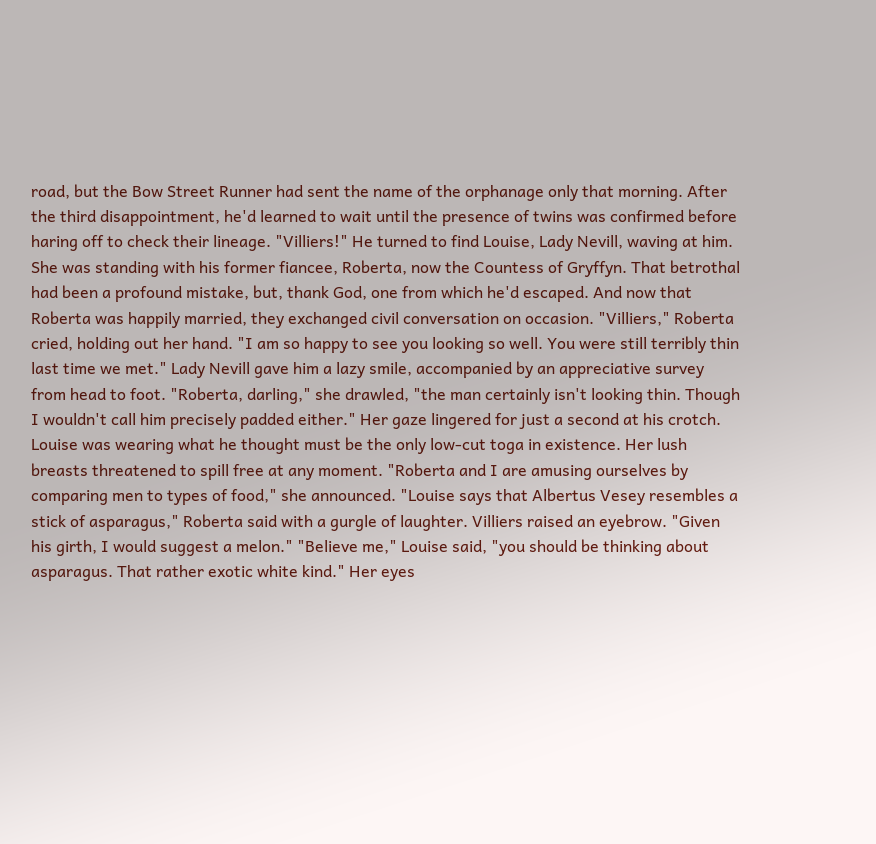road, but the Bow Street Runner had sent the name of the orphanage only that morning. After the third disappointment, he'd learned to wait until the presence of twins was confirmed before haring off to check their lineage. "Villiers!" He turned to find Louise, Lady Nevill, waving at him. She was standing with his former fiancee, Roberta, now the Countess of Gryffyn. That betrothal had been a profound mistake, but, thank God, one from which he'd escaped. And now that Roberta was happily married, they exchanged civil conversation on occasion. "Villiers," Roberta cried, holding out her hand. "I am so happy to see you looking so well. You were still terribly thin last time we met." Lady Nevill gave him a lazy smile, accompanied by an appreciative survey from head to foot. "Roberta, darling," she drawled, "the man certainly isn't looking thin. Though I wouldn't call him precisely padded either." Her gaze lingered for just a second at his crotch. Louise was wearing what he thought must be the only low-cut toga in existence. Her lush breasts threatened to spill free at any moment. "Roberta and I are amusing ourselves by comparing men to types of food," she announced. "Louise says that Albertus Vesey resembles a stick of asparagus," Roberta said with a gurgle of laughter. Villiers raised an eyebrow. "Given his girth, I would suggest a melon." "Believe me," Louise said, "you should be thinking about asparagus. That rather exotic white kind." Her eyes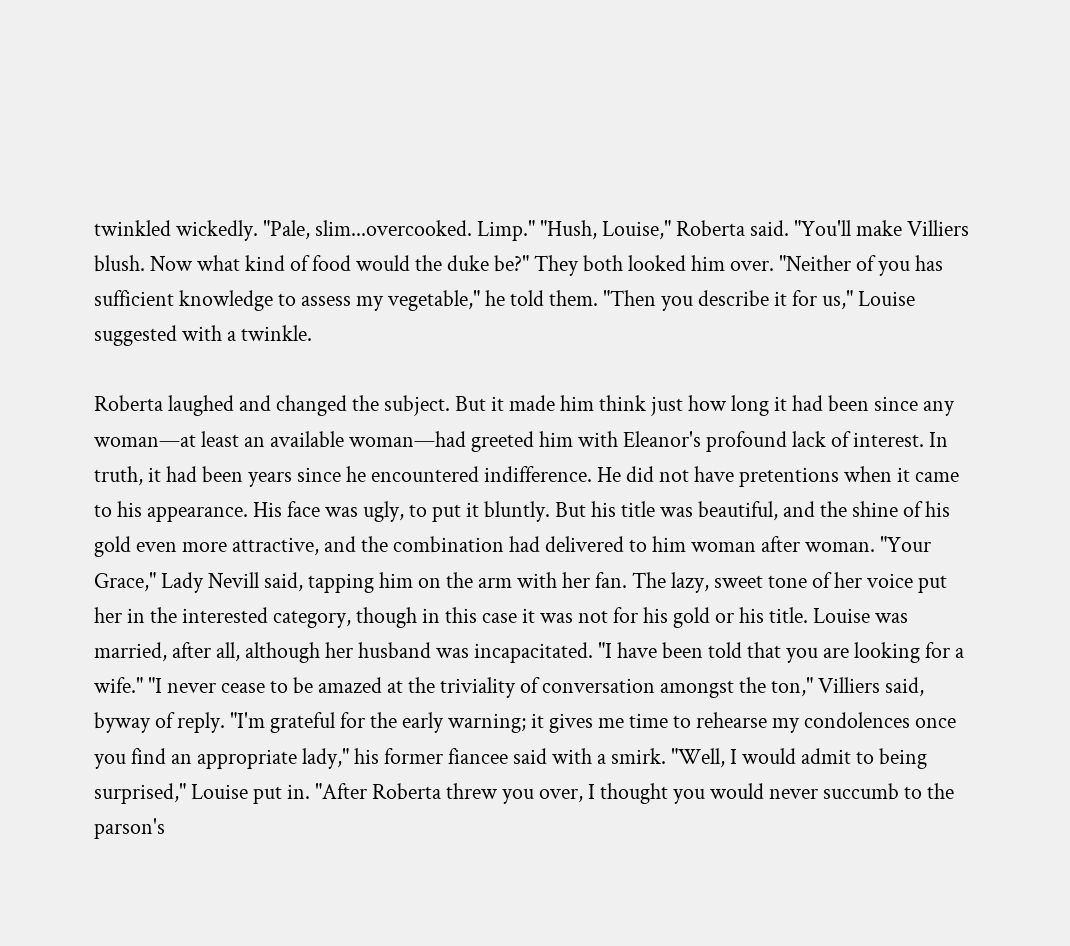twinkled wickedly. "Pale, slim...overcooked. Limp." "Hush, Louise," Roberta said. "You'll make Villiers blush. Now what kind of food would the duke be?" They both looked him over. "Neither of you has sufficient knowledge to assess my vegetable," he told them. "Then you describe it for us," Louise suggested with a twinkle.

Roberta laughed and changed the subject. But it made him think just how long it had been since any woman—at least an available woman—had greeted him with Eleanor's profound lack of interest. In truth, it had been years since he encountered indifference. He did not have pretentions when it came to his appearance. His face was ugly, to put it bluntly. But his title was beautiful, and the shine of his gold even more attractive, and the combination had delivered to him woman after woman. "Your Grace," Lady Nevill said, tapping him on the arm with her fan. The lazy, sweet tone of her voice put her in the interested category, though in this case it was not for his gold or his title. Louise was married, after all, although her husband was incapacitated. "I have been told that you are looking for a wife." "I never cease to be amazed at the triviality of conversation amongst the ton," Villiers said, byway of reply. "I'm grateful for the early warning; it gives me time to rehearse my condolences once you find an appropriate lady," his former fiancee said with a smirk. "Well, I would admit to being surprised," Louise put in. "After Roberta threw you over, I thought you would never succumb to the parson's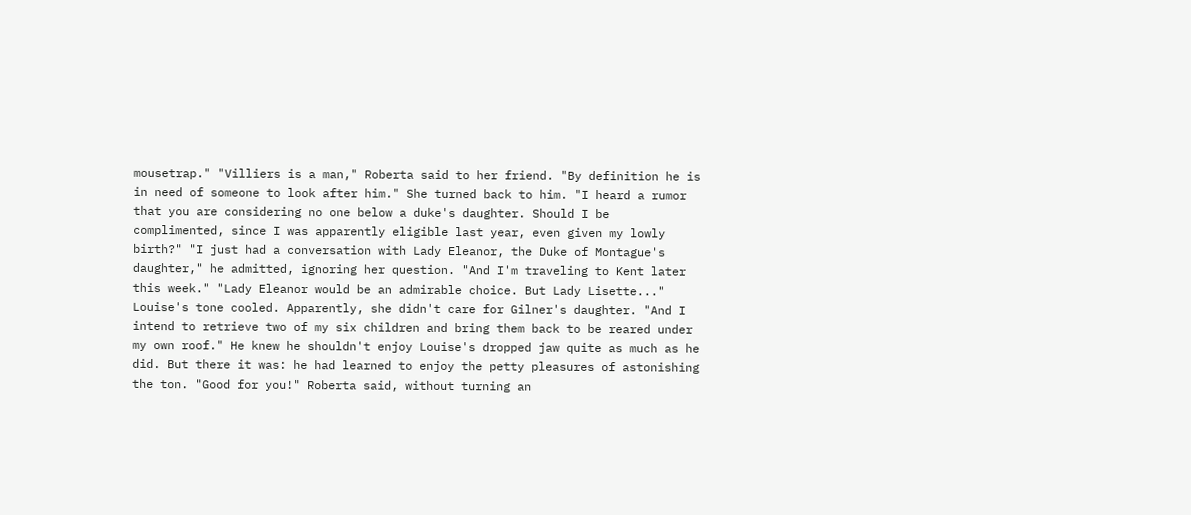mousetrap." "Villiers is a man," Roberta said to her friend. "By definition he is in need of someone to look after him." She turned back to him. "I heard a rumor that you are considering no one below a duke's daughter. Should I be complimented, since I was apparently eligible last year, even given my lowly birth?" "I just had a conversation with Lady Eleanor, the Duke of Montague's daughter," he admitted, ignoring her question. "And I'm traveling to Kent later this week." "Lady Eleanor would be an admirable choice. But Lady Lisette..." Louise's tone cooled. Apparently, she didn't care for Gilner's daughter. "And I intend to retrieve two of my six children and bring them back to be reared under my own roof." He knew he shouldn't enjoy Louise's dropped jaw quite as much as he did. But there it was: he had learned to enjoy the petty pleasures of astonishing the ton. "Good for you!" Roberta said, without turning an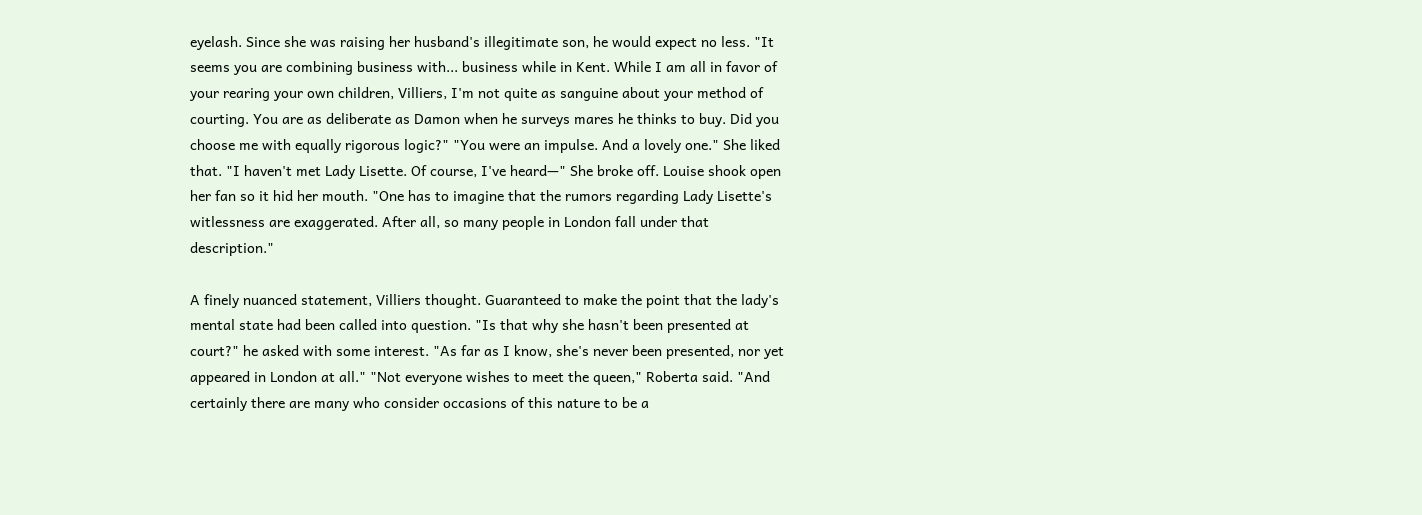eyelash. Since she was raising her husband's illegitimate son, he would expect no less. "It seems you are combining business with... business while in Kent. While I am all in favor of your rearing your own children, Villiers, I'm not quite as sanguine about your method of courting. You are as deliberate as Damon when he surveys mares he thinks to buy. Did you choose me with equally rigorous logic?" "You were an impulse. And a lovely one." She liked that. "I haven't met Lady Lisette. Of course, I've heard—" She broke off. Louise shook open her fan so it hid her mouth. "One has to imagine that the rumors regarding Lady Lisette's witlessness are exaggerated. After all, so many people in London fall under that description."

A finely nuanced statement, Villiers thought. Guaranteed to make the point that the lady's mental state had been called into question. "Is that why she hasn't been presented at court?" he asked with some interest. "As far as I know, she's never been presented, nor yet appeared in London at all." "Not everyone wishes to meet the queen," Roberta said. "And certainly there are many who consider occasions of this nature to be a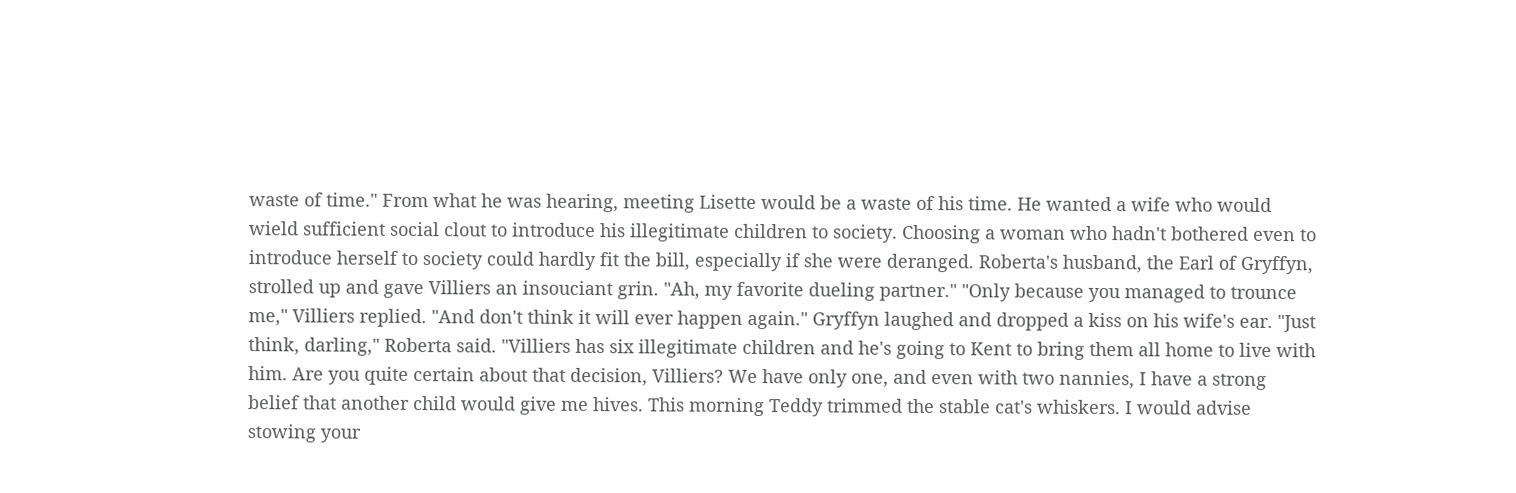waste of time." From what he was hearing, meeting Lisette would be a waste of his time. He wanted a wife who would wield sufficient social clout to introduce his illegitimate children to society. Choosing a woman who hadn't bothered even to introduce herself to society could hardly fit the bill, especially if she were deranged. Roberta's husband, the Earl of Gryffyn, strolled up and gave Villiers an insouciant grin. "Ah, my favorite dueling partner." "Only because you managed to trounce me," Villiers replied. "And don't think it will ever happen again." Gryffyn laughed and dropped a kiss on his wife's ear. "Just think, darling," Roberta said. "Villiers has six illegitimate children and he's going to Kent to bring them all home to live with him. Are you quite certain about that decision, Villiers? We have only one, and even with two nannies, I have a strong belief that another child would give me hives. This morning Teddy trimmed the stable cat's whiskers. I would advise stowing your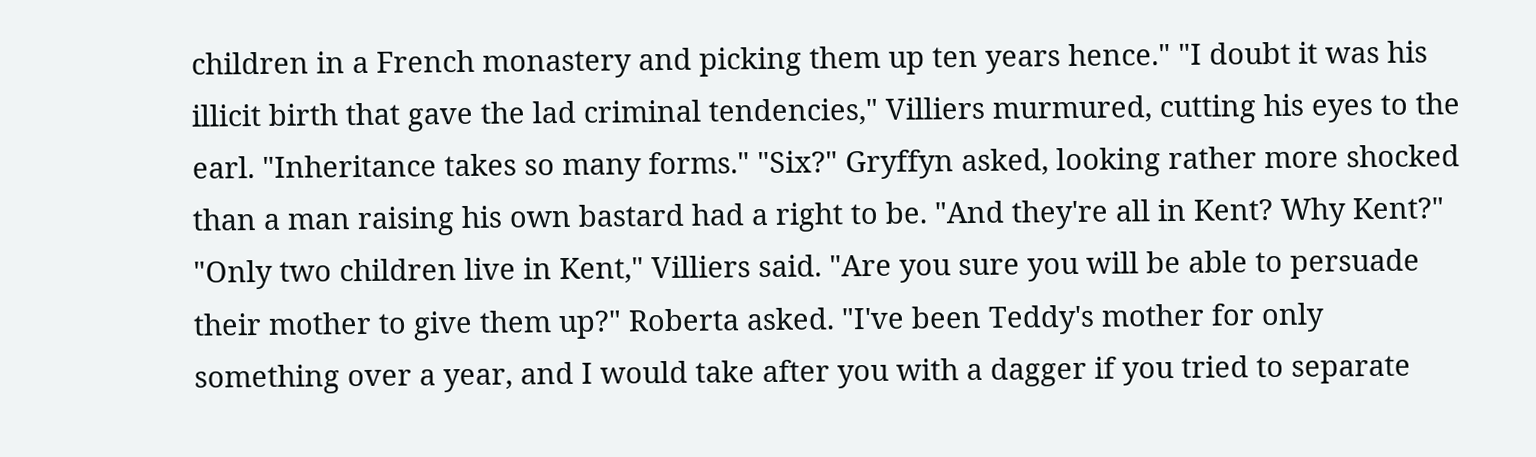children in a French monastery and picking them up ten years hence." "I doubt it was his illicit birth that gave the lad criminal tendencies," Villiers murmured, cutting his eyes to the earl. "Inheritance takes so many forms." "Six?" Gryffyn asked, looking rather more shocked than a man raising his own bastard had a right to be. "And they're all in Kent? Why Kent?" "Only two children live in Kent," Villiers said. "Are you sure you will be able to persuade their mother to give them up?" Roberta asked. "I've been Teddy's mother for only something over a year, and I would take after you with a dagger if you tried to separate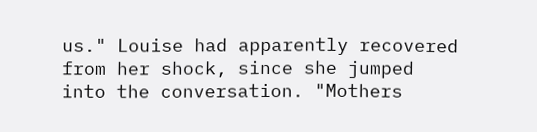us." Louise had apparently recovered from her shock, since she jumped into the conversation. "Mothers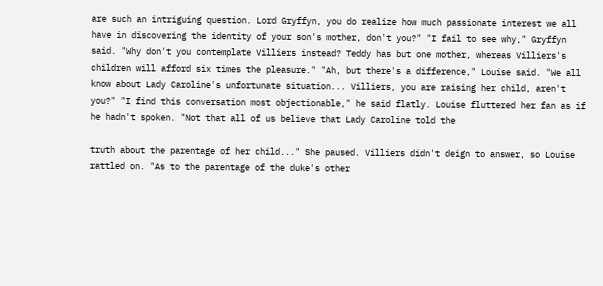are such an intriguing question. Lord Gryffyn, you do realize how much passionate interest we all have in discovering the identity of your son's mother, don't you?" "I fail to see why," Gryffyn said. "Why don't you contemplate Villiers instead? Teddy has but one mother, whereas Villiers's children will afford six times the pleasure." "Ah, but there's a difference," Louise said. "We all know about Lady Caroline's unfortunate situation... Villiers, you are raising her child, aren't you?" "I find this conversation most objectionable," he said flatly. Louise fluttered her fan as if he hadn't spoken. "Not that all of us believe that Lady Caroline told the

truth about the parentage of her child..." She paused. Villiers didn't deign to answer, so Louise rattled on. "As to the parentage of the duke's other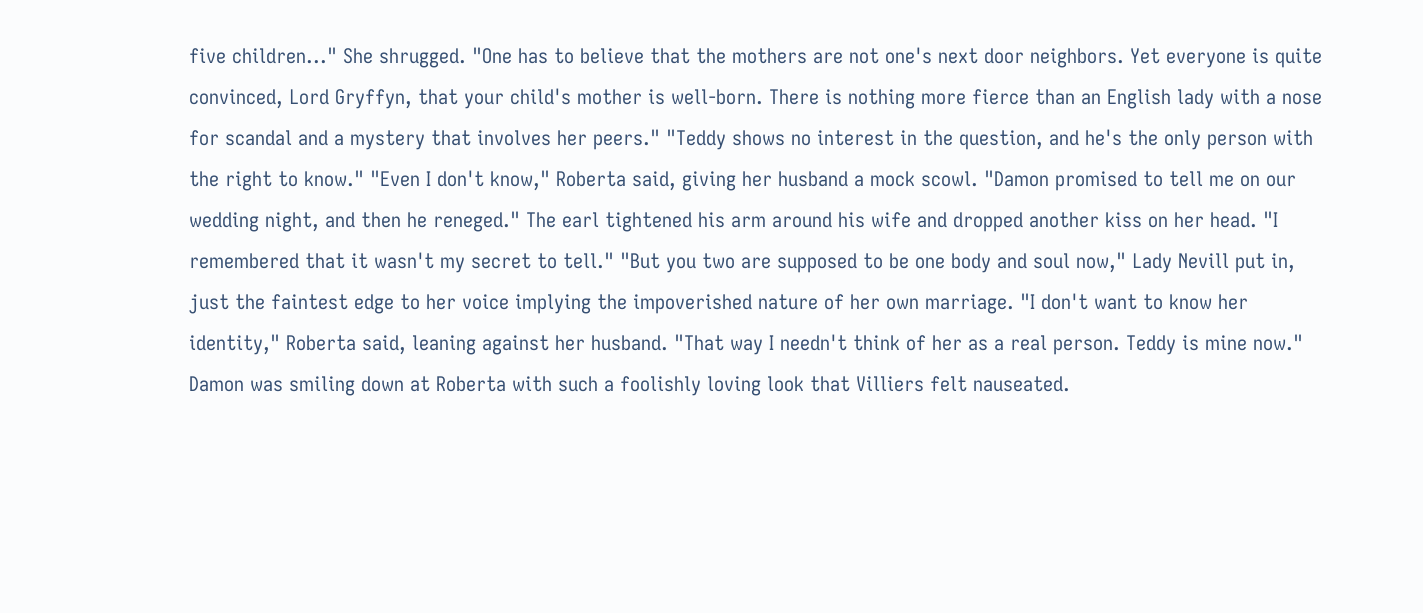five children..." She shrugged. "One has to believe that the mothers are not one's next door neighbors. Yet everyone is quite convinced, Lord Gryffyn, that your child's mother is well-born. There is nothing more fierce than an English lady with a nose for scandal and a mystery that involves her peers." "Teddy shows no interest in the question, and he's the only person with the right to know." "Even I don't know," Roberta said, giving her husband a mock scowl. "Damon promised to tell me on our wedding night, and then he reneged." The earl tightened his arm around his wife and dropped another kiss on her head. "I remembered that it wasn't my secret to tell." "But you two are supposed to be one body and soul now," Lady Nevill put in, just the faintest edge to her voice implying the impoverished nature of her own marriage. "I don't want to know her identity," Roberta said, leaning against her husband. "That way I needn't think of her as a real person. Teddy is mine now." Damon was smiling down at Roberta with such a foolishly loving look that Villiers felt nauseated.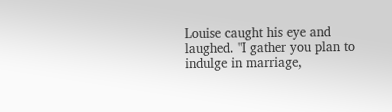Louise caught his eye and laughed. "I gather you plan to indulge in marriage,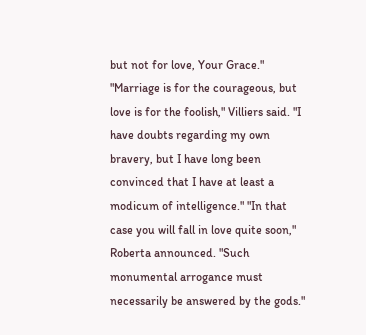but not for love, Your Grace." "Marriage is for the courageous, but love is for the foolish," Villiers said. "I have doubts regarding my own bravery, but I have long been convinced that I have at least a modicum of intelligence." "In that case you will fall in love quite soon," Roberta announced. "Such monumental arrogance must necessarily be answered by the gods."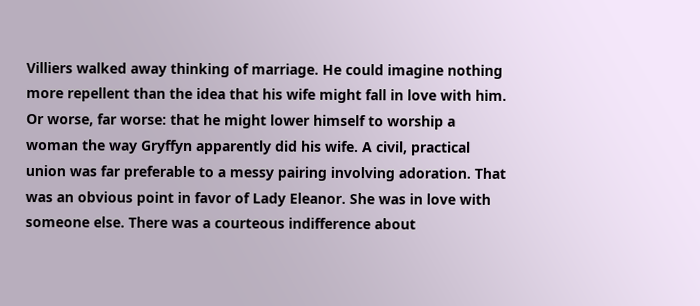Villiers walked away thinking of marriage. He could imagine nothing more repellent than the idea that his wife might fall in love with him. Or worse, far worse: that he might lower himself to worship a woman the way Gryffyn apparently did his wife. A civil, practical union was far preferable to a messy pairing involving adoration. That was an obvious point in favor of Lady Eleanor. She was in love with someone else. There was a courteous indifference about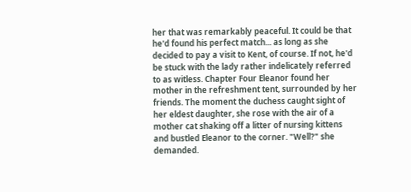her that was remarkably peaceful. It could be that he'd found his perfect match... as long as she decided to pay a visit to Kent, of course. If not, he'd be stuck with the lady rather indelicately referred to as witless. Chapter Four Eleanor found her mother in the refreshment tent, surrounded by her friends. The moment the duchess caught sight of her eldest daughter, she rose with the air of a mother cat shaking off a litter of nursing kittens and bustled Eleanor to the corner. "Well?" she demanded.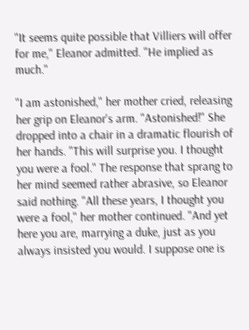"It seems quite possible that Villiers will offer for me," Eleanor admitted. "He implied as much."

"I am astonished," her mother cried, releasing her grip on Eleanor's arm. "Astonished!" She dropped into a chair in a dramatic flourish of her hands. "This will surprise you. I thought you were a fool." The response that sprang to her mind seemed rather abrasive, so Eleanor said nothing. "All these years, I thought you were a fool," her mother continued. "And yet here you are, marrying a duke, just as you always insisted you would. I suppose one is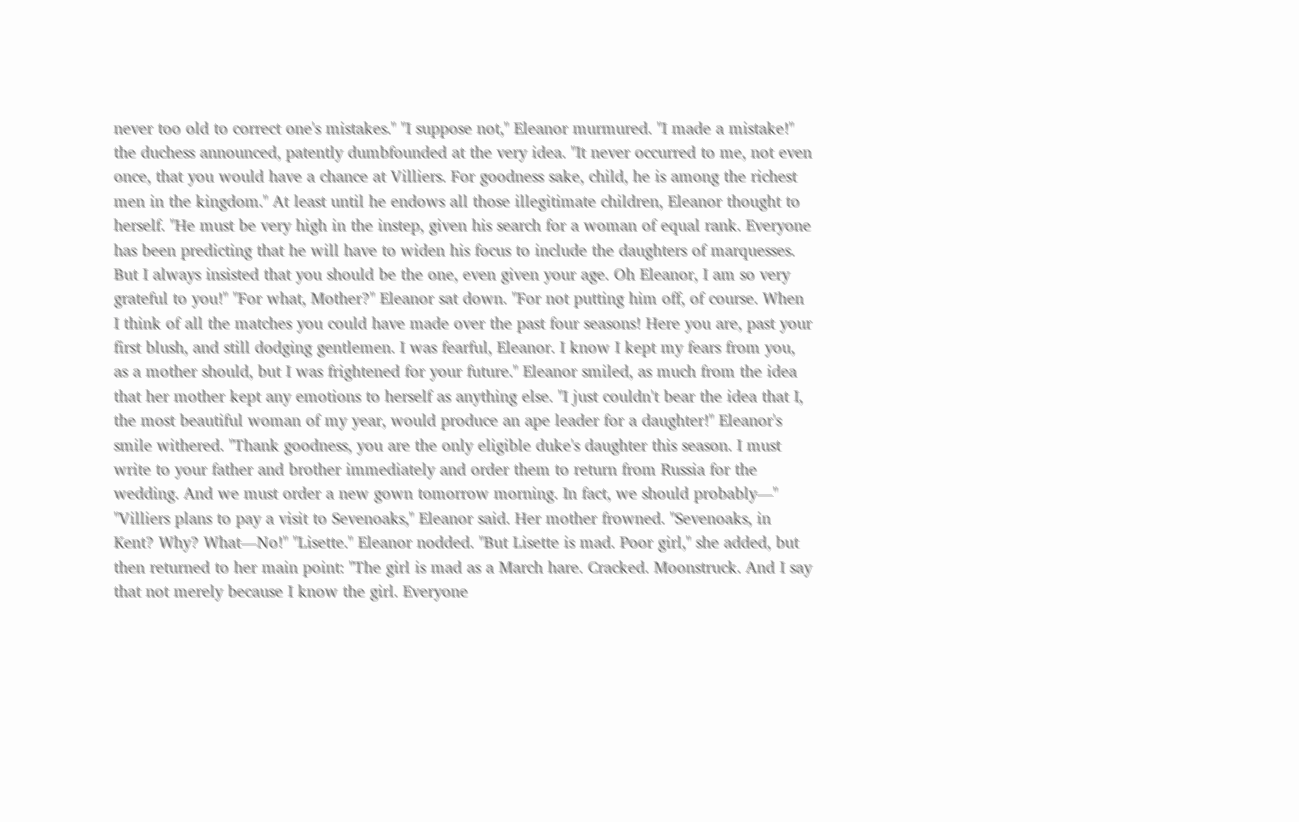never too old to correct one's mistakes." "I suppose not," Eleanor murmured. "I made a mistake!" the duchess announced, patently dumbfounded at the very idea. "It never occurred to me, not even once, that you would have a chance at Villiers. For goodness sake, child, he is among the richest men in the kingdom." At least until he endows all those illegitimate children, Eleanor thought to herself. "He must be very high in the instep, given his search for a woman of equal rank. Everyone has been predicting that he will have to widen his focus to include the daughters of marquesses. But I always insisted that you should be the one, even given your age. Oh Eleanor, I am so very grateful to you!" "For what, Mother?" Eleanor sat down. "For not putting him off, of course. When I think of all the matches you could have made over the past four seasons! Here you are, past your first blush, and still dodging gentlemen. I was fearful, Eleanor. I know I kept my fears from you, as a mother should, but I was frightened for your future." Eleanor smiled, as much from the idea that her mother kept any emotions to herself as anything else. "I just couldn't bear the idea that I, the most beautiful woman of my year, would produce an ape leader for a daughter!" Eleanor's smile withered. "Thank goodness, you are the only eligible duke's daughter this season. I must write to your father and brother immediately and order them to return from Russia for the wedding. And we must order a new gown tomorrow morning. In fact, we should probably—" "Villiers plans to pay a visit to Sevenoaks," Eleanor said. Her mother frowned. "Sevenoaks, in Kent? Why? What—No!" "Lisette." Eleanor nodded. "But Lisette is mad. Poor girl," she added, but then returned to her main point: "The girl is mad as a March hare. Cracked. Moonstruck. And I say that not merely because I know the girl. Everyone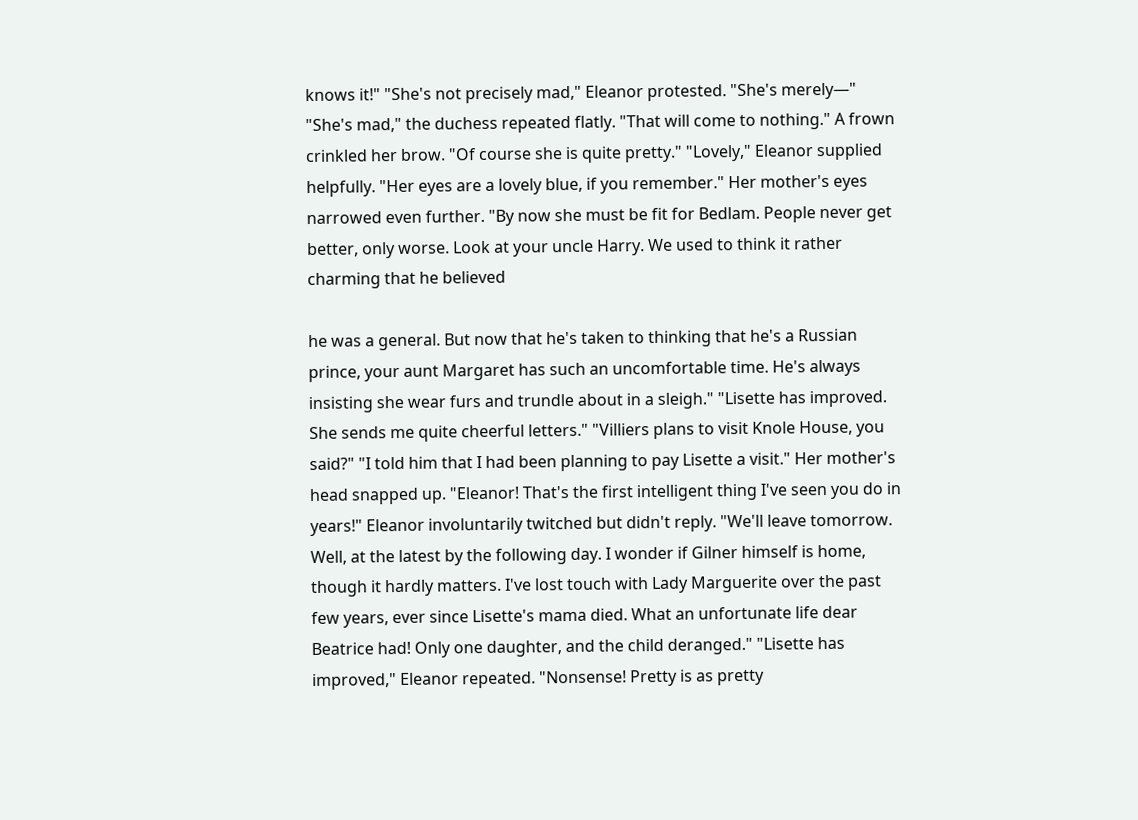knows it!" "She's not precisely mad," Eleanor protested. "She's merely—" "She's mad," the duchess repeated flatly. "That will come to nothing." A frown crinkled her brow. "Of course she is quite pretty." "Lovely," Eleanor supplied helpfully. "Her eyes are a lovely blue, if you remember." Her mother's eyes narrowed even further. "By now she must be fit for Bedlam. People never get better, only worse. Look at your uncle Harry. We used to think it rather charming that he believed

he was a general. But now that he's taken to thinking that he's a Russian prince, your aunt Margaret has such an uncomfortable time. He's always insisting she wear furs and trundle about in a sleigh." "Lisette has improved. She sends me quite cheerful letters." "Villiers plans to visit Knole House, you said?" "I told him that I had been planning to pay Lisette a visit." Her mother's head snapped up. "Eleanor! That's the first intelligent thing I've seen you do in years!" Eleanor involuntarily twitched but didn't reply. "We'll leave tomorrow. Well, at the latest by the following day. I wonder if Gilner himself is home, though it hardly matters. I've lost touch with Lady Marguerite over the past few years, ever since Lisette's mama died. What an unfortunate life dear Beatrice had! Only one daughter, and the child deranged." "Lisette has improved," Eleanor repeated. "Nonsense! Pretty is as pretty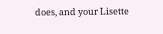does, and your Lisette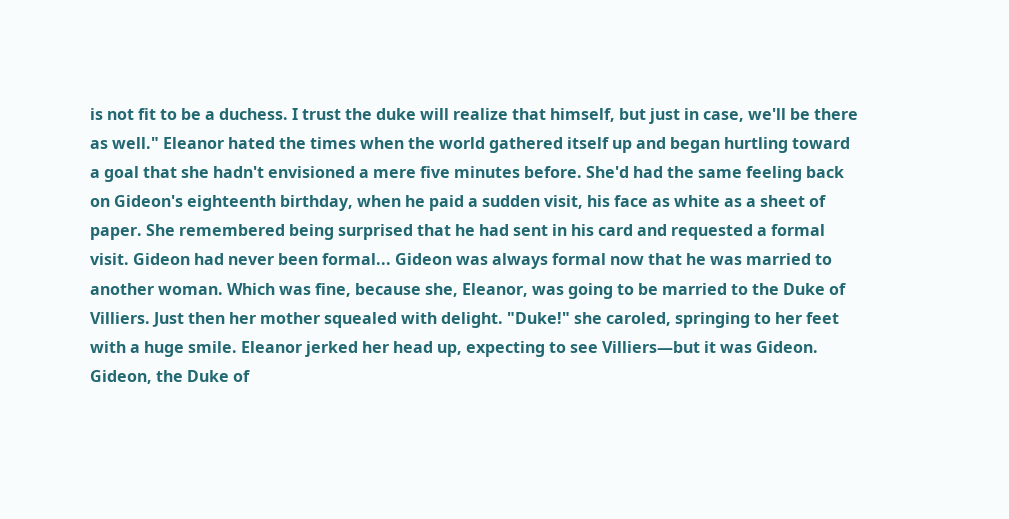is not fit to be a duchess. I trust the duke will realize that himself, but just in case, we'll be there as well." Eleanor hated the times when the world gathered itself up and began hurtling toward a goal that she hadn't envisioned a mere five minutes before. She'd had the same feeling back on Gideon's eighteenth birthday, when he paid a sudden visit, his face as white as a sheet of paper. She remembered being surprised that he had sent in his card and requested a formal visit. Gideon had never been formal... Gideon was always formal now that he was married to another woman. Which was fine, because she, Eleanor, was going to be married to the Duke of Villiers. Just then her mother squealed with delight. "Duke!" she caroled, springing to her feet with a huge smile. Eleanor jerked her head up, expecting to see Villiers—but it was Gideon. Gideon, the Duke of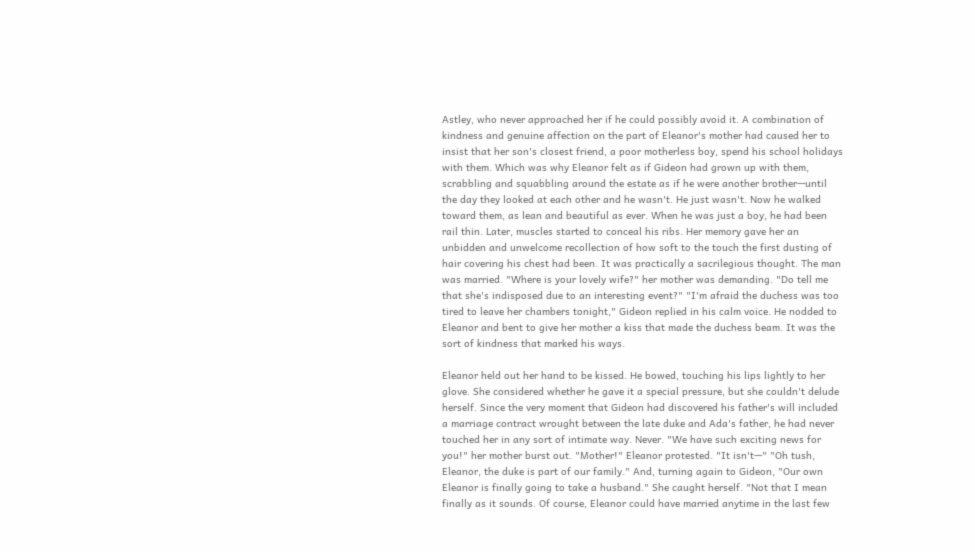Astley, who never approached her if he could possibly avoid it. A combination of kindness and genuine affection on the part of Eleanor's mother had caused her to insist that her son's closest friend, a poor motherless boy, spend his school holidays with them. Which was why Eleanor felt as if Gideon had grown up with them, scrabbling and squabbling around the estate as if he were another brother—until the day they looked at each other and he wasn't. He just wasn't. Now he walked toward them, as lean and beautiful as ever. When he was just a boy, he had been rail thin. Later, muscles started to conceal his ribs. Her memory gave her an unbidden and unwelcome recollection of how soft to the touch the first dusting of hair covering his chest had been. It was practically a sacrilegious thought. The man was married. "Where is your lovely wife?" her mother was demanding. "Do tell me that she's indisposed due to an interesting event?" "I'm afraid the duchess was too tired to leave her chambers tonight," Gideon replied in his calm voice. He nodded to Eleanor and bent to give her mother a kiss that made the duchess beam. It was the sort of kindness that marked his ways.

Eleanor held out her hand to be kissed. He bowed, touching his lips lightly to her glove. She considered whether he gave it a special pressure, but she couldn't delude herself. Since the very moment that Gideon had discovered his father's will included a marriage contract wrought between the late duke and Ada's father, he had never touched her in any sort of intimate way. Never. "We have such exciting news for you!" her mother burst out. "Mother!" Eleanor protested. "It isn't—" "Oh tush, Eleanor, the duke is part of our family." And, turning again to Gideon, "Our own Eleanor is finally going to take a husband." She caught herself. "Not that I mean finally as it sounds. Of course, Eleanor could have married anytime in the last few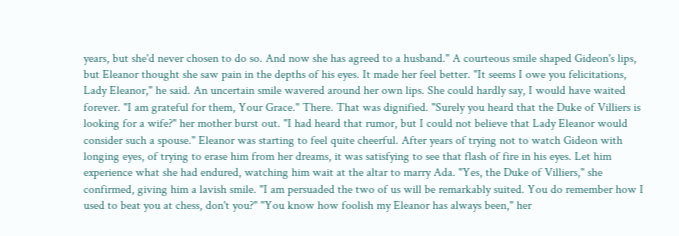years, but she'd never chosen to do so. And now she has agreed to a husband." A courteous smile shaped Gideon's lips, but Eleanor thought she saw pain in the depths of his eyes. It made her feel better. "It seems I owe you felicitations, Lady Eleanor," he said. An uncertain smile wavered around her own lips. She could hardly say, I would have waited forever. "I am grateful for them, Your Grace." There. That was dignified. "Surely you heard that the Duke of Villiers is looking for a wife?" her mother burst out. "I had heard that rumor, but I could not believe that Lady Eleanor would consider such a spouse." Eleanor was starting to feel quite cheerful. After years of trying not to watch Gideon with longing eyes, of trying to erase him from her dreams, it was satisfying to see that flash of fire in his eyes. Let him experience what she had endured, watching him wait at the altar to marry Ada. "Yes, the Duke of Villiers," she confirmed, giving him a lavish smile. "I am persuaded the two of us will be remarkably suited. You do remember how I used to beat you at chess, don't you?" "You know how foolish my Eleanor has always been," her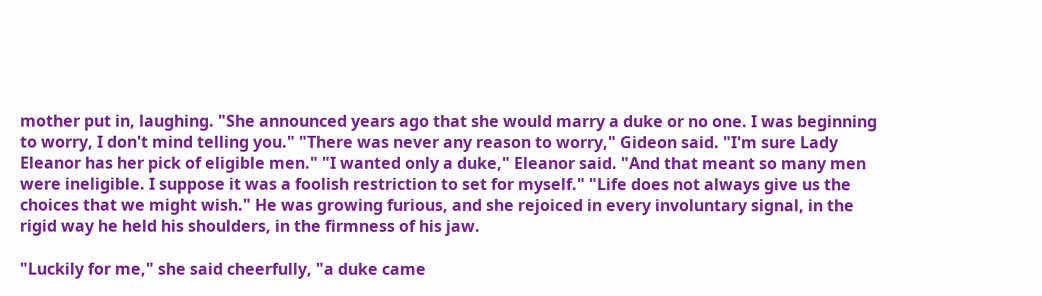mother put in, laughing. "She announced years ago that she would marry a duke or no one. I was beginning to worry, I don't mind telling you." "There was never any reason to worry," Gideon said. "I'm sure Lady Eleanor has her pick of eligible men." "I wanted only a duke," Eleanor said. "And that meant so many men were ineligible. I suppose it was a foolish restriction to set for myself." "Life does not always give us the choices that we might wish." He was growing furious, and she rejoiced in every involuntary signal, in the rigid way he held his shoulders, in the firmness of his jaw.

"Luckily for me," she said cheerfully, "a duke came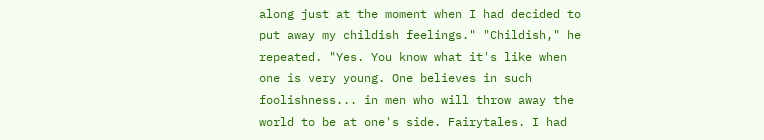along just at the moment when I had decided to put away my childish feelings." "Childish," he repeated. "Yes. You know what it's like when one is very young. One believes in such foolishness... in men who will throw away the world to be at one's side. Fairytales. I had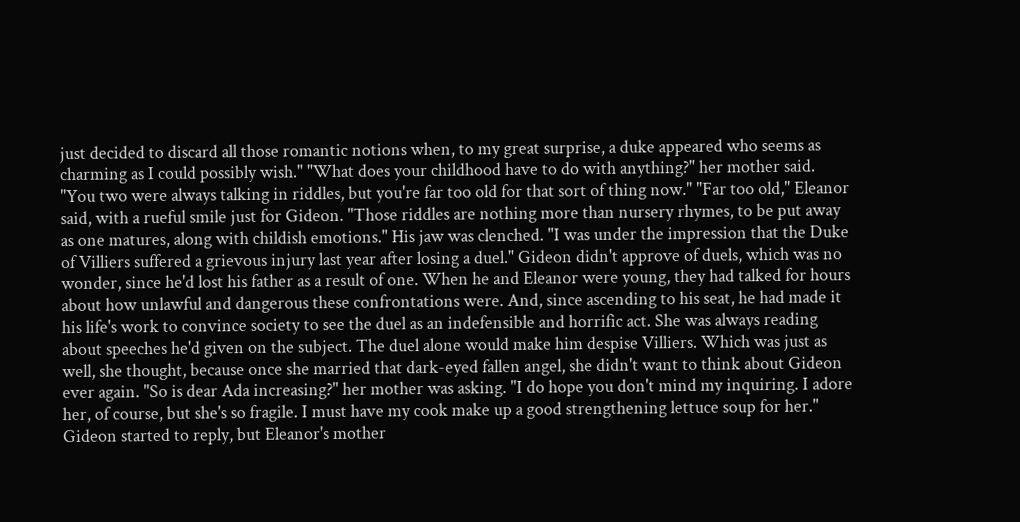just decided to discard all those romantic notions when, to my great surprise, a duke appeared who seems as charming as I could possibly wish." "What does your childhood have to do with anything?" her mother said. "You two were always talking in riddles, but you're far too old for that sort of thing now." "Far too old," Eleanor said, with a rueful smile just for Gideon. "Those riddles are nothing more than nursery rhymes, to be put away as one matures, along with childish emotions." His jaw was clenched. "I was under the impression that the Duke of Villiers suffered a grievous injury last year after losing a duel." Gideon didn't approve of duels, which was no wonder, since he'd lost his father as a result of one. When he and Eleanor were young, they had talked for hours about how unlawful and dangerous these confrontations were. And, since ascending to his seat, he had made it his life's work to convince society to see the duel as an indefensible and horrific act. She was always reading about speeches he'd given on the subject. The duel alone would make him despise Villiers. Which was just as well, she thought, because once she married that dark-eyed fallen angel, she didn't want to think about Gideon ever again. "So is dear Ada increasing?" her mother was asking. "I do hope you don't mind my inquiring. I adore her, of course, but she's so fragile. I must have my cook make up a good strengthening lettuce soup for her." Gideon started to reply, but Eleanor's mother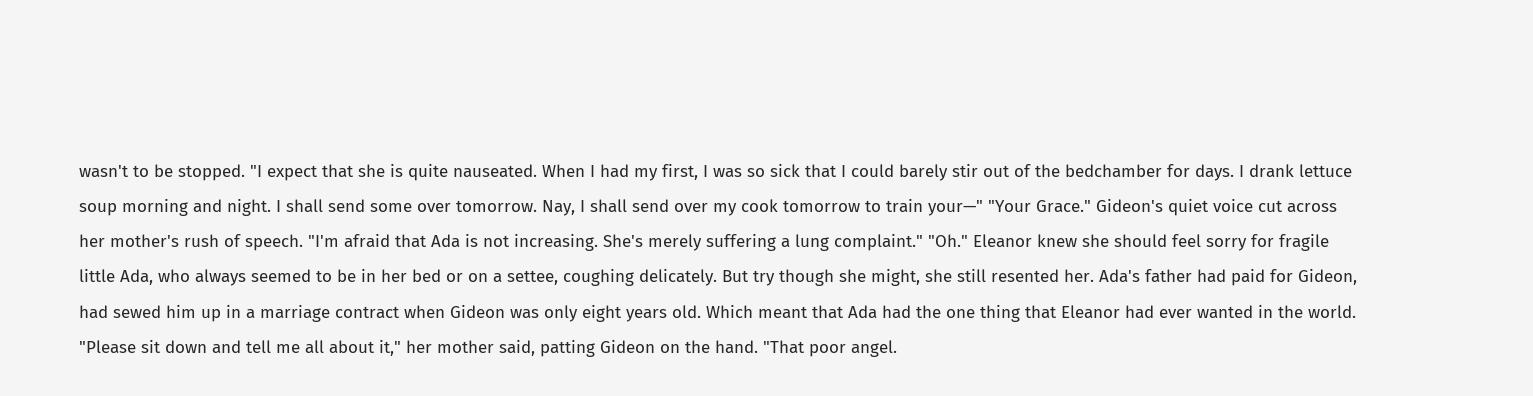wasn't to be stopped. "I expect that she is quite nauseated. When I had my first, I was so sick that I could barely stir out of the bedchamber for days. I drank lettuce soup morning and night. I shall send some over tomorrow. Nay, I shall send over my cook tomorrow to train your—" "Your Grace." Gideon's quiet voice cut across her mother's rush of speech. "I'm afraid that Ada is not increasing. She's merely suffering a lung complaint." "Oh." Eleanor knew she should feel sorry for fragile little Ada, who always seemed to be in her bed or on a settee, coughing delicately. But try though she might, she still resented her. Ada's father had paid for Gideon, had sewed him up in a marriage contract when Gideon was only eight years old. Which meant that Ada had the one thing that Eleanor had ever wanted in the world. "Please sit down and tell me all about it," her mother said, patting Gideon on the hand. "That poor angel.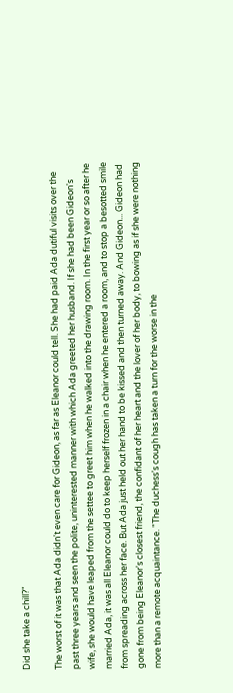Did she take a chill?"

The worst of it was that Ada didn't even care for Gideon, as far as Eleanor could tell. She had paid Ada dutiful visits over the past three years and seen the polite, uninterested manner with which Ada greeted her husband. If she had been Gideon's wife, she would have leaped from the settee to greet him when he walked into the drawing room. In the first year or so after he married Ada, it was all Eleanor could do to keep herself frozen in a chair when he entered a room, and to stop a besotted smile from spreading across her face. But Ada just held out her hand to be kissed and then turned away. And Gideon... Gideon had gone from being Eleanor's closest friend, the confidant of her heart and the lover of her body, to bowing as if she were nothing more than a remote acquaintance. "The duchess's cough has taken a turn for the worse in the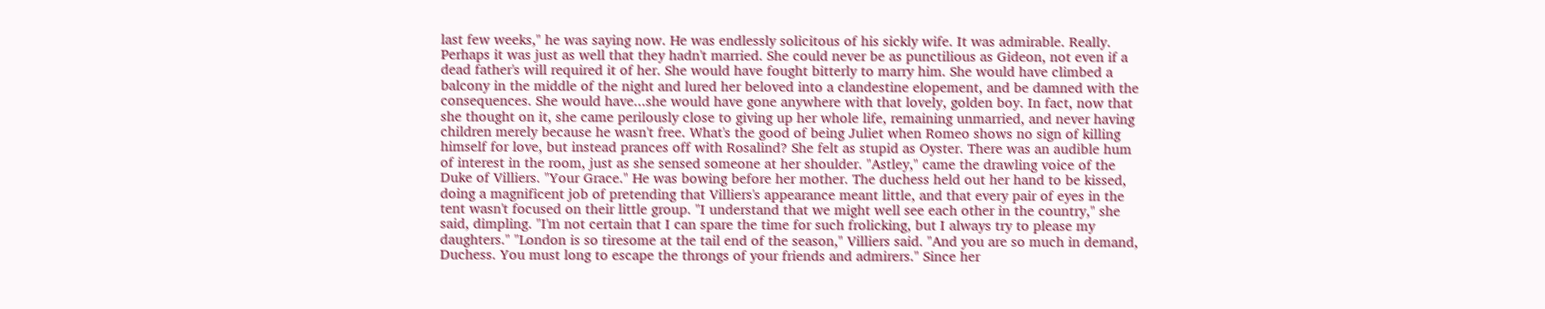last few weeks," he was saying now. He was endlessly solicitous of his sickly wife. It was admirable. Really. Perhaps it was just as well that they hadn't married. She could never be as punctilious as Gideon, not even if a dead father's will required it of her. She would have fought bitterly to marry him. She would have climbed a balcony in the middle of the night and lured her beloved into a clandestine elopement, and be damned with the consequences. She would have...she would have gone anywhere with that lovely, golden boy. In fact, now that she thought on it, she came perilously close to giving up her whole life, remaining unmarried, and never having children merely because he wasn't free. What's the good of being Juliet when Romeo shows no sign of killing himself for love, but instead prances off with Rosalind? She felt as stupid as Oyster. There was an audible hum of interest in the room, just as she sensed someone at her shoulder. "Astley," came the drawling voice of the Duke of Villiers. "Your Grace." He was bowing before her mother. The duchess held out her hand to be kissed, doing a magnificent job of pretending that Villiers's appearance meant little, and that every pair of eyes in the tent wasn't focused on their little group. "I understand that we might well see each other in the country," she said, dimpling. "I'm not certain that I can spare the time for such frolicking, but I always try to please my daughters." "London is so tiresome at the tail end of the season," Villiers said. "And you are so much in demand, Duchess. You must long to escape the throngs of your friends and admirers." Since her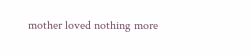mother loved nothing more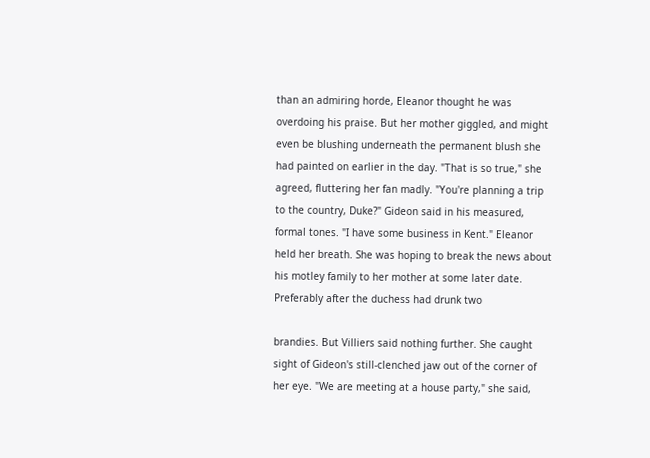than an admiring horde, Eleanor thought he was overdoing his praise. But her mother giggled, and might even be blushing underneath the permanent blush she had painted on earlier in the day. "That is so true," she agreed, fluttering her fan madly. "You're planning a trip to the country, Duke?" Gideon said in his measured, formal tones. "I have some business in Kent." Eleanor held her breath. She was hoping to break the news about his motley family to her mother at some later date. Preferably after the duchess had drunk two

brandies. But Villiers said nothing further. She caught sight of Gideon's still-clenched jaw out of the corner of her eye. "We are meeting at a house party," she said,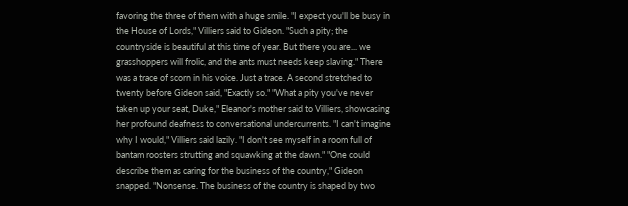favoring the three of them with a huge smile. "I expect you'll be busy in the House of Lords," Villiers said to Gideon. "Such a pity; the countryside is beautiful at this time of year. But there you are... we grasshoppers will frolic, and the ants must needs keep slaving." There was a trace of scorn in his voice. Just a trace. A second stretched to twenty before Gideon said, "Exactly so." "What a pity you've never taken up your seat, Duke," Eleanor's mother said to Villiers, showcasing her profound deafness to conversational undercurrents. "I can't imagine why I would," Villiers said lazily. "I don't see myself in a room full of bantam roosters strutting and squawking at the dawn." "One could describe them as caring for the business of the country," Gideon snapped. "Nonsense. The business of the country is shaped by two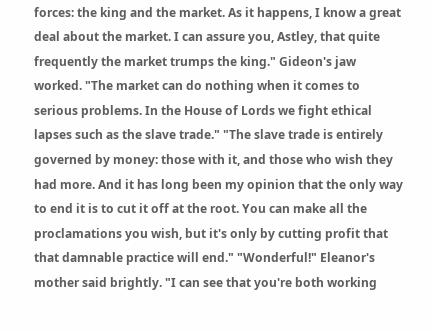forces: the king and the market. As it happens, I know a great deal about the market. I can assure you, Astley, that quite frequently the market trumps the king." Gideon's jaw worked. "The market can do nothing when it comes to serious problems. In the House of Lords we fight ethical lapses such as the slave trade." "The slave trade is entirely governed by money: those with it, and those who wish they had more. And it has long been my opinion that the only way to end it is to cut it off at the root. You can make all the proclamations you wish, but it's only by cutting profit that that damnable practice will end." "Wonderful!" Eleanor's mother said brightly. "I can see that you're both working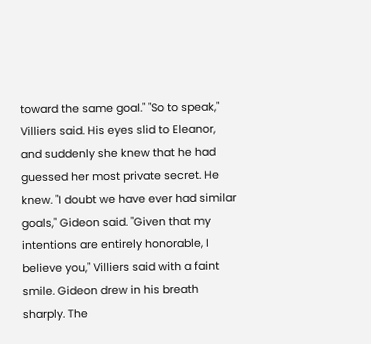toward the same goal." "So to speak," Villiers said. His eyes slid to Eleanor, and suddenly she knew that he had guessed her most private secret. He knew. "I doubt we have ever had similar goals," Gideon said. "Given that my intentions are entirely honorable, I believe you," Villiers said with a faint smile. Gideon drew in his breath sharply. The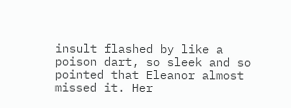insult flashed by like a poison dart, so sleek and so pointed that Eleanor almost missed it. Her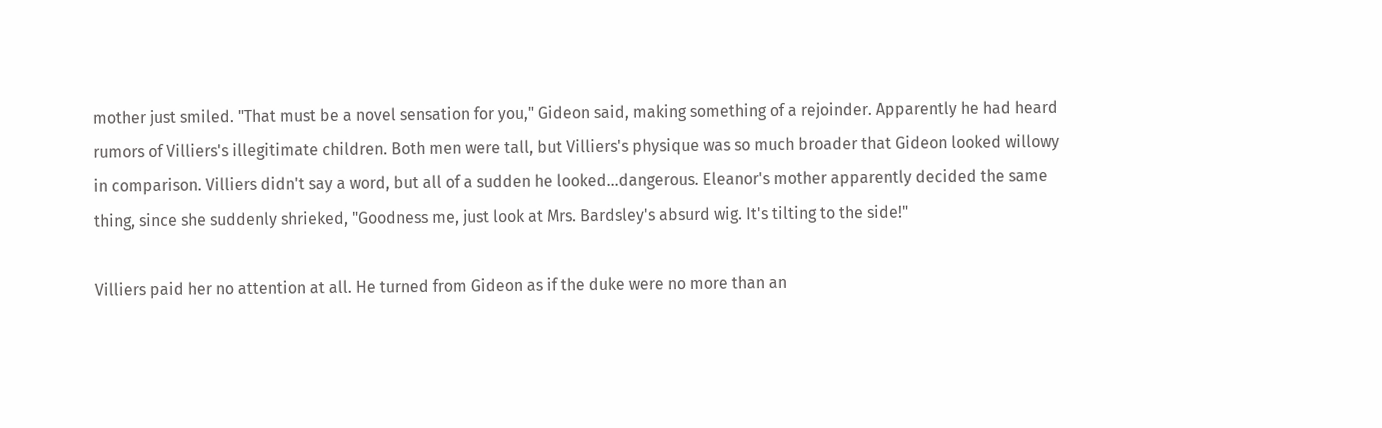mother just smiled. "That must be a novel sensation for you," Gideon said, making something of a rejoinder. Apparently he had heard rumors of Villiers's illegitimate children. Both men were tall, but Villiers's physique was so much broader that Gideon looked willowy in comparison. Villiers didn't say a word, but all of a sudden he looked...dangerous. Eleanor's mother apparently decided the same thing, since she suddenly shrieked, "Goodness me, just look at Mrs. Bardsley's absurd wig. It's tilting to the side!"

Villiers paid her no attention at all. He turned from Gideon as if the duke were no more than an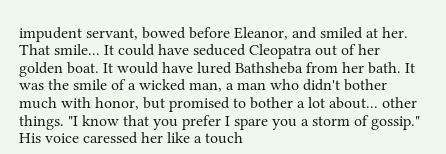impudent servant, bowed before Eleanor, and smiled at her. That smile... It could have seduced Cleopatra out of her golden boat. It would have lured Bathsheba from her bath. It was the smile of a wicked man, a man who didn't bother much with honor, but promised to bother a lot about... other things. "I know that you prefer I spare you a storm of gossip." His voice caressed her like a touch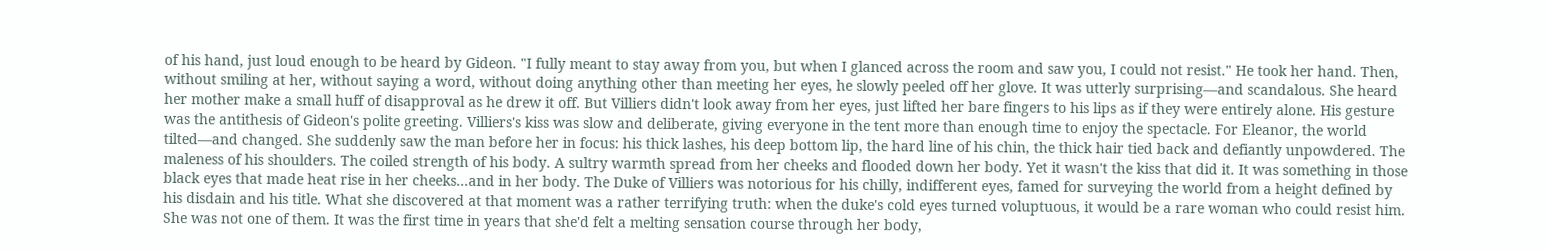of his hand, just loud enough to be heard by Gideon. "I fully meant to stay away from you, but when I glanced across the room and saw you, I could not resist." He took her hand. Then, without smiling at her, without saying a word, without doing anything other than meeting her eyes, he slowly peeled off her glove. It was utterly surprising—and scandalous. She heard her mother make a small huff of disapproval as he drew it off. But Villiers didn't look away from her eyes, just lifted her bare fingers to his lips as if they were entirely alone. His gesture was the antithesis of Gideon's polite greeting. Villiers's kiss was slow and deliberate, giving everyone in the tent more than enough time to enjoy the spectacle. For Eleanor, the world tilted—and changed. She suddenly saw the man before her in focus: his thick lashes, his deep bottom lip, the hard line of his chin, the thick hair tied back and defiantly unpowdered. The maleness of his shoulders. The coiled strength of his body. A sultry warmth spread from her cheeks and flooded down her body. Yet it wasn't the kiss that did it. It was something in those black eyes that made heat rise in her cheeks...and in her body. The Duke of Villiers was notorious for his chilly, indifferent eyes, famed for surveying the world from a height defined by his disdain and his title. What she discovered at that moment was a rather terrifying truth: when the duke's cold eyes turned voluptuous, it would be a rare woman who could resist him. She was not one of them. It was the first time in years that she'd felt a melting sensation course through her body,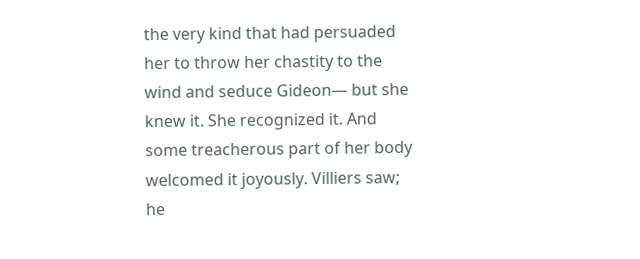the very kind that had persuaded her to throw her chastity to the wind and seduce Gideon— but she knew it. She recognized it. And some treacherous part of her body welcomed it joyously. Villiers saw; he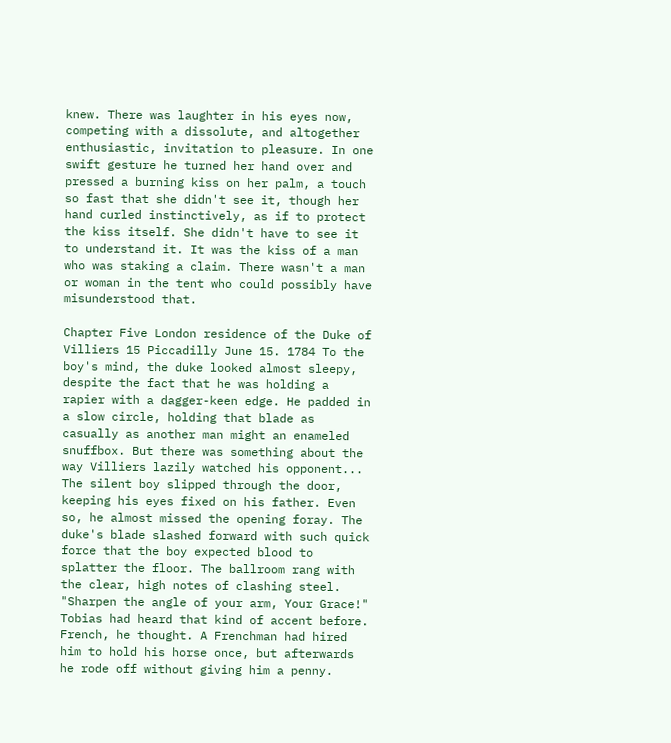knew. There was laughter in his eyes now, competing with a dissolute, and altogether enthusiastic, invitation to pleasure. In one swift gesture he turned her hand over and pressed a burning kiss on her palm, a touch so fast that she didn't see it, though her hand curled instinctively, as if to protect the kiss itself. She didn't have to see it to understand it. It was the kiss of a man who was staking a claim. There wasn't a man or woman in the tent who could possibly have misunderstood that.

Chapter Five London residence of the Duke of Villiers 15 Piccadilly June 15. 1784 To the boy's mind, the duke looked almost sleepy, despite the fact that he was holding a rapier with a dagger-keen edge. He padded in a slow circle, holding that blade as casually as another man might an enameled snuffbox. But there was something about the way Villiers lazily watched his opponent... The silent boy slipped through the door, keeping his eyes fixed on his father. Even so, he almost missed the opening foray. The duke's blade slashed forward with such quick force that the boy expected blood to splatter the floor. The ballroom rang with the clear, high notes of clashing steel. "Sharpen the angle of your arm, Your Grace!" Tobias had heard that kind of accent before. French, he thought. A Frenchman had hired him to hold his horse once, but afterwards he rode off without giving him a penny.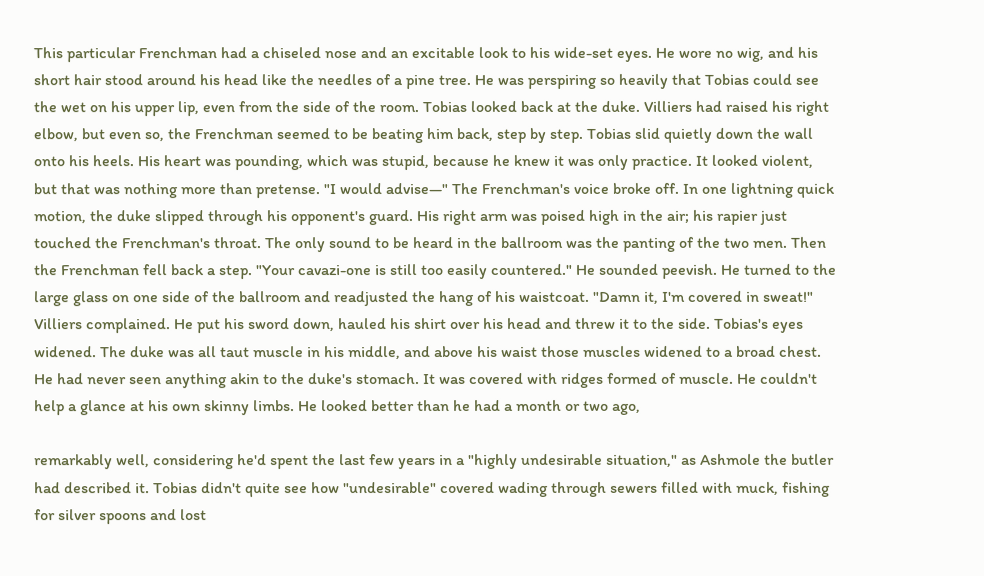This particular Frenchman had a chiseled nose and an excitable look to his wide-set eyes. He wore no wig, and his short hair stood around his head like the needles of a pine tree. He was perspiring so heavily that Tobias could see the wet on his upper lip, even from the side of the room. Tobias looked back at the duke. Villiers had raised his right elbow, but even so, the Frenchman seemed to be beating him back, step by step. Tobias slid quietly down the wall onto his heels. His heart was pounding, which was stupid, because he knew it was only practice. It looked violent, but that was nothing more than pretense. "I would advise—" The Frenchman's voice broke off. In one lightning quick motion, the duke slipped through his opponent's guard. His right arm was poised high in the air; his rapier just touched the Frenchman's throat. The only sound to be heard in the ballroom was the panting of the two men. Then the Frenchman fell back a step. "Your cavazi-one is still too easily countered." He sounded peevish. He turned to the large glass on one side of the ballroom and readjusted the hang of his waistcoat. "Damn it, I'm covered in sweat!" Villiers complained. He put his sword down, hauled his shirt over his head and threw it to the side. Tobias's eyes widened. The duke was all taut muscle in his middle, and above his waist those muscles widened to a broad chest. He had never seen anything akin to the duke's stomach. It was covered with ridges formed of muscle. He couldn't help a glance at his own skinny limbs. He looked better than he had a month or two ago,

remarkably well, considering he'd spent the last few years in a "highly undesirable situation," as Ashmole the butler had described it. Tobias didn't quite see how "undesirable" covered wading through sewers filled with muck, fishing for silver spoons and lost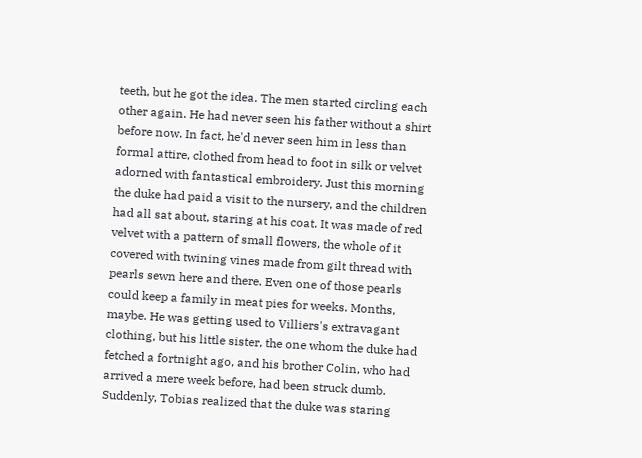teeth, but he got the idea. The men started circling each other again. He had never seen his father without a shirt before now. In fact, he'd never seen him in less than formal attire, clothed from head to foot in silk or velvet adorned with fantastical embroidery. Just this morning the duke had paid a visit to the nursery, and the children had all sat about, staring at his coat. It was made of red velvet with a pattern of small flowers, the whole of it covered with twining vines made from gilt thread with pearls sewn here and there. Even one of those pearls could keep a family in meat pies for weeks. Months, maybe. He was getting used to Villiers's extravagant clothing, but his little sister, the one whom the duke had fetched a fortnight ago, and his brother Colin, who had arrived a mere week before, had been struck dumb. Suddenly, Tobias realized that the duke was staring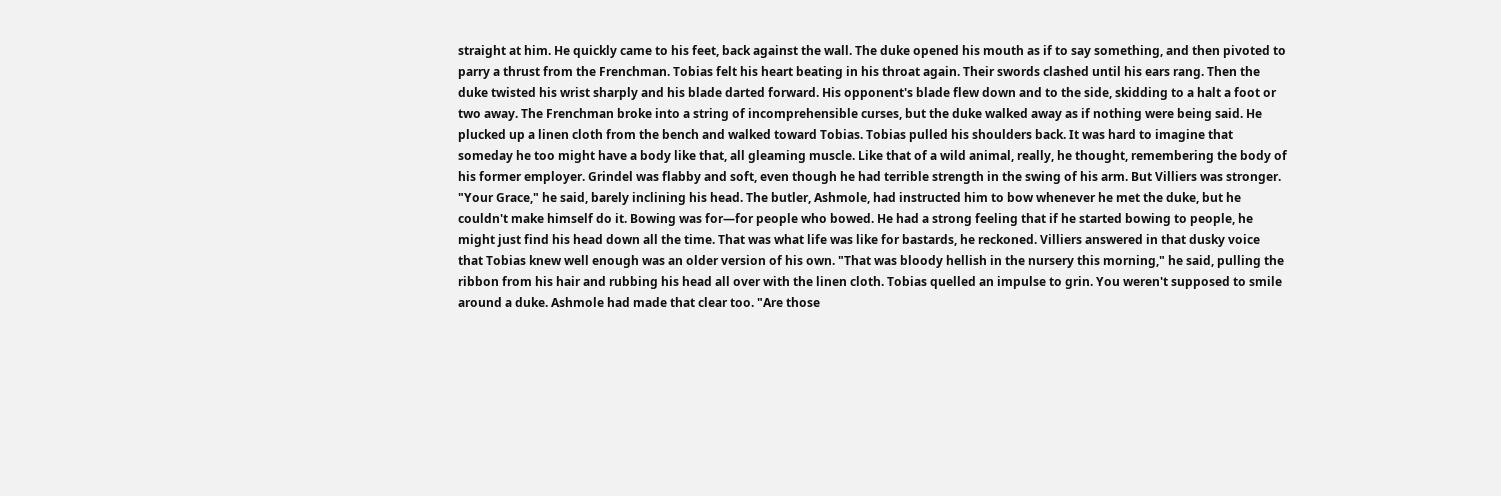straight at him. He quickly came to his feet, back against the wall. The duke opened his mouth as if to say something, and then pivoted to parry a thrust from the Frenchman. Tobias felt his heart beating in his throat again. Their swords clashed until his ears rang. Then the duke twisted his wrist sharply and his blade darted forward. His opponent's blade flew down and to the side, skidding to a halt a foot or two away. The Frenchman broke into a string of incomprehensible curses, but the duke walked away as if nothing were being said. He plucked up a linen cloth from the bench and walked toward Tobias. Tobias pulled his shoulders back. It was hard to imagine that someday he too might have a body like that, all gleaming muscle. Like that of a wild animal, really, he thought, remembering the body of his former employer. Grindel was flabby and soft, even though he had terrible strength in the swing of his arm. But Villiers was stronger. "Your Grace," he said, barely inclining his head. The butler, Ashmole, had instructed him to bow whenever he met the duke, but he couldn't make himself do it. Bowing was for—for people who bowed. He had a strong feeling that if he started bowing to people, he might just find his head down all the time. That was what life was like for bastards, he reckoned. Villiers answered in that dusky voice that Tobias knew well enough was an older version of his own. "That was bloody hellish in the nursery this morning," he said, pulling the ribbon from his hair and rubbing his head all over with the linen cloth. Tobias quelled an impulse to grin. You weren't supposed to smile around a duke. Ashmole had made that clear too. "Are those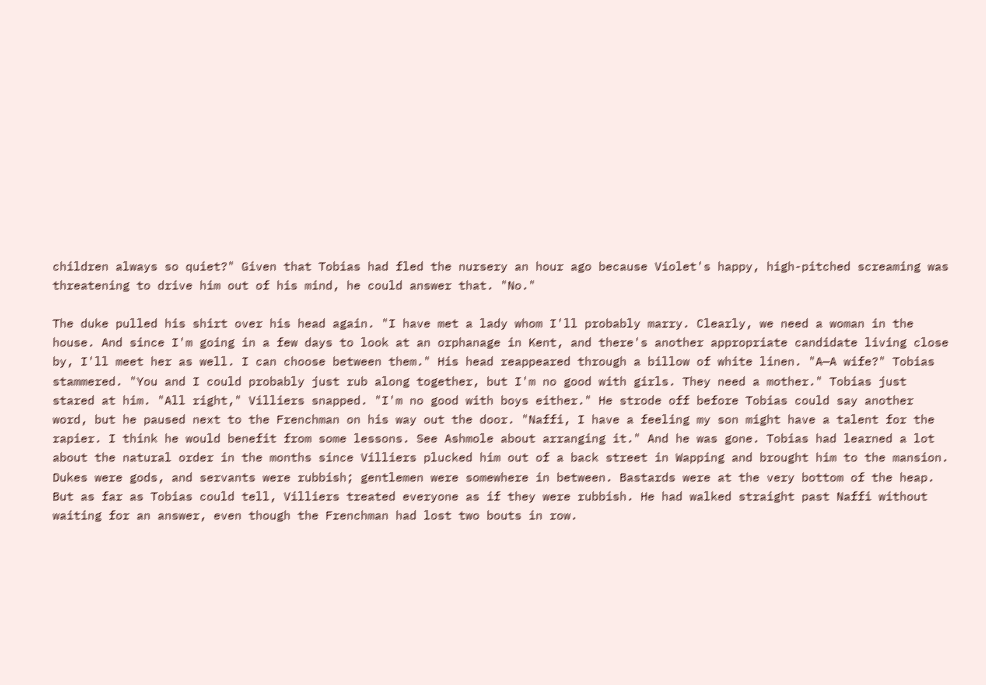children always so quiet?" Given that Tobias had fled the nursery an hour ago because Violet's happy, high-pitched screaming was threatening to drive him out of his mind, he could answer that. "No."

The duke pulled his shirt over his head again. "I have met a lady whom I'll probably marry. Clearly, we need a woman in the house. And since I'm going in a few days to look at an orphanage in Kent, and there's another appropriate candidate living close by, I'll meet her as well. I can choose between them." His head reappeared through a billow of white linen. "A—A wife?" Tobias stammered. "You and I could probably just rub along together, but I'm no good with girls. They need a mother." Tobias just stared at him. "All right," Villiers snapped. "I'm no good with boys either." He strode off before Tobias could say another word, but he paused next to the Frenchman on his way out the door. "Naffi, I have a feeling my son might have a talent for the rapier. I think he would benefit from some lessons. See Ashmole about arranging it." And he was gone. Tobias had learned a lot about the natural order in the months since Villiers plucked him out of a back street in Wapping and brought him to the mansion. Dukes were gods, and servants were rubbish; gentlemen were somewhere in between. Bastards were at the very bottom of the heap. But as far as Tobias could tell, Villiers treated everyone as if they were rubbish. He had walked straight past Naffi without waiting for an answer, even though the Frenchman had lost two bouts in row.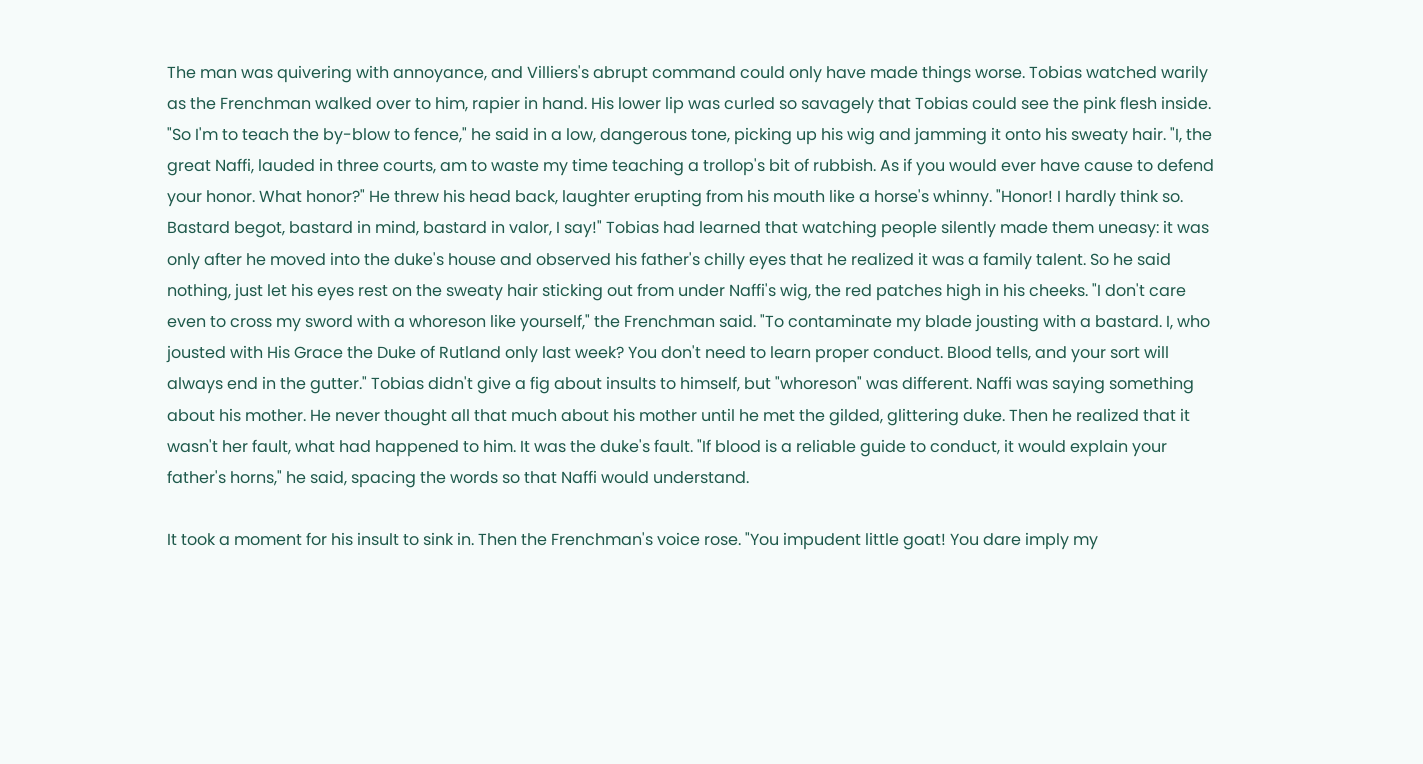The man was quivering with annoyance, and Villiers's abrupt command could only have made things worse. Tobias watched warily as the Frenchman walked over to him, rapier in hand. His lower lip was curled so savagely that Tobias could see the pink flesh inside. "So I'm to teach the by-blow to fence," he said in a low, dangerous tone, picking up his wig and jamming it onto his sweaty hair. "I, the great Naffi, lauded in three courts, am to waste my time teaching a trollop's bit of rubbish. As if you would ever have cause to defend your honor. What honor?" He threw his head back, laughter erupting from his mouth like a horse's whinny. "Honor! I hardly think so. Bastard begot, bastard in mind, bastard in valor, I say!" Tobias had learned that watching people silently made them uneasy: it was only after he moved into the duke's house and observed his father's chilly eyes that he realized it was a family talent. So he said nothing, just let his eyes rest on the sweaty hair sticking out from under Naffi's wig, the red patches high in his cheeks. "I don't care even to cross my sword with a whoreson like yourself," the Frenchman said. "To contaminate my blade jousting with a bastard. I, who jousted with His Grace the Duke of Rutland only last week? You don't need to learn proper conduct. Blood tells, and your sort will always end in the gutter." Tobias didn't give a fig about insults to himself, but "whoreson" was different. Naffi was saying something about his mother. He never thought all that much about his mother until he met the gilded, glittering duke. Then he realized that it wasn't her fault, what had happened to him. It was the duke's fault. "If blood is a reliable guide to conduct, it would explain your father's horns," he said, spacing the words so that Naffi would understand.

It took a moment for his insult to sink in. Then the Frenchman's voice rose. "You impudent little goat! You dare imply my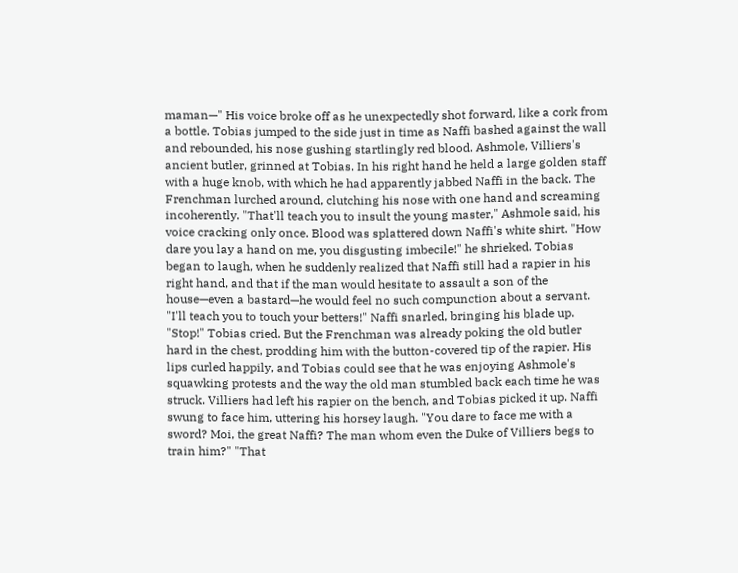maman—" His voice broke off as he unexpectedly shot forward, like a cork from a bottle. Tobias jumped to the side just in time as Naffi bashed against the wall and rebounded, his nose gushing startlingly red blood. Ashmole, Villiers's ancient butler, grinned at Tobias. In his right hand he held a large golden staff with a huge knob, with which he had apparently jabbed Naffi in the back. The Frenchman lurched around, clutching his nose with one hand and screaming incoherently. "That'll teach you to insult the young master," Ashmole said, his voice cracking only once. Blood was splattered down Naffi's white shirt. "How dare you lay a hand on me, you disgusting imbecile!" he shrieked. Tobias began to laugh, when he suddenly realized that Naffi still had a rapier in his right hand, and that if the man would hesitate to assault a son of the house—even a bastard—he would feel no such compunction about a servant. "I'll teach you to touch your betters!" Naffi snarled, bringing his blade up. "Stop!" Tobias cried. But the Frenchman was already poking the old butler hard in the chest, prodding him with the button-covered tip of the rapier. His lips curled happily, and Tobias could see that he was enjoying Ashmole's squawking protests and the way the old man stumbled back each time he was struck. Villiers had left his rapier on the bench, and Tobias picked it up. Naffi swung to face him, uttering his horsey laugh. "You dare to face me with a sword? Moi, the great Naffi? The man whom even the Duke of Villiers begs to train him?" "That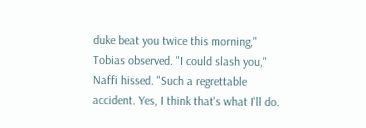duke beat you twice this morning," Tobias observed. "I could slash you," Naffi hissed. "Such a regrettable accident. Yes, I think that's what I'll do.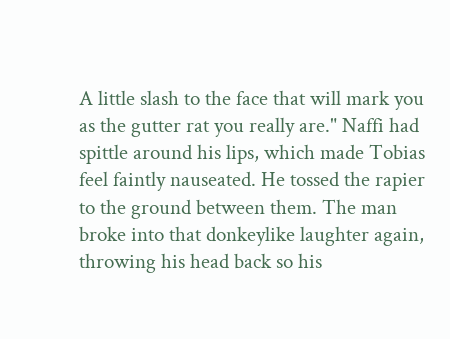A little slash to the face that will mark you as the gutter rat you really are." Naffi had spittle around his lips, which made Tobias feel faintly nauseated. He tossed the rapier to the ground between them. The man broke into that donkeylike laughter again, throwing his head back so his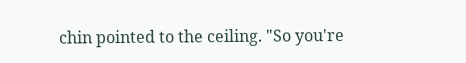chin pointed to the ceiling. "So you're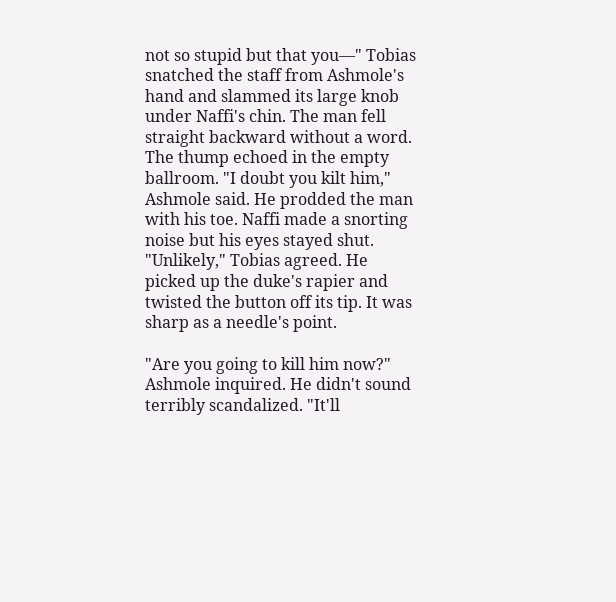not so stupid but that you—" Tobias snatched the staff from Ashmole's hand and slammed its large knob under Naffi's chin. The man fell straight backward without a word. The thump echoed in the empty ballroom. "I doubt you kilt him," Ashmole said. He prodded the man with his toe. Naffi made a snorting noise but his eyes stayed shut. "Unlikely," Tobias agreed. He picked up the duke's rapier and twisted the button off its tip. It was sharp as a needle's point.

"Are you going to kill him now?" Ashmole inquired. He didn't sound terribly scandalized. "It'll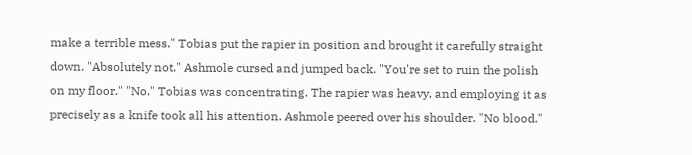make a terrible mess." Tobias put the rapier in position and brought it carefully straight down. "Absolutely not." Ashmole cursed and jumped back. "You're set to ruin the polish on my floor." "No." Tobias was concentrating. The rapier was heavy, and employing it as precisely as a knife took all his attention. Ashmole peered over his shoulder. "No blood."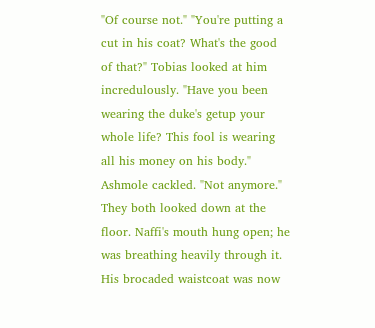"Of course not." "You're putting a cut in his coat? What's the good of that?" Tobias looked at him incredulously. "Have you been wearing the duke's getup your whole life? This fool is wearing all his money on his body." Ashmole cackled. "Not anymore." They both looked down at the floor. Naffi's mouth hung open; he was breathing heavily through it. His brocaded waistcoat was now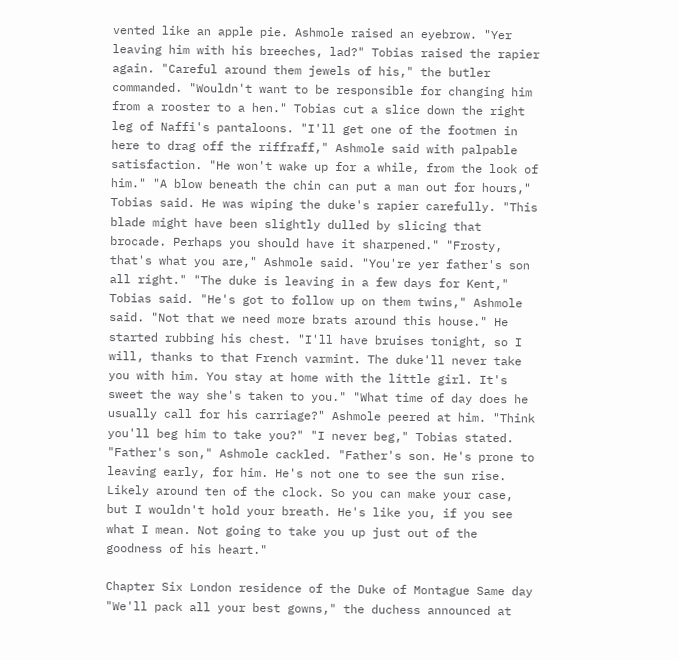vented like an apple pie. Ashmole raised an eyebrow. "Yer leaving him with his breeches, lad?" Tobias raised the rapier again. "Careful around them jewels of his," the butler commanded. "Wouldn't want to be responsible for changing him from a rooster to a hen." Tobias cut a slice down the right leg of Naffi's pantaloons. "I'll get one of the footmen in here to drag off the riffraff," Ashmole said with palpable satisfaction. "He won't wake up for a while, from the look of him." "A blow beneath the chin can put a man out for hours," Tobias said. He was wiping the duke's rapier carefully. "This blade might have been slightly dulled by slicing that brocade. Perhaps you should have it sharpened." "Frosty, that's what you are," Ashmole said. "You're yer father's son all right." "The duke is leaving in a few days for Kent," Tobias said. "He's got to follow up on them twins," Ashmole said. "Not that we need more brats around this house." He started rubbing his chest. "I'll have bruises tonight, so I will, thanks to that French varmint. The duke'll never take you with him. You stay at home with the little girl. It's sweet the way she's taken to you." "What time of day does he usually call for his carriage?" Ashmole peered at him. "Think you'll beg him to take you?" "I never beg," Tobias stated. "Father's son," Ashmole cackled. "Father's son. He's prone to leaving early, for him. He's not one to see the sun rise. Likely around ten of the clock. So you can make your case, but I wouldn't hold your breath. He's like you, if you see what I mean. Not going to take you up just out of the goodness of his heart."

Chapter Six London residence of the Duke of Montague Same day "We'll pack all your best gowns," the duchess announced at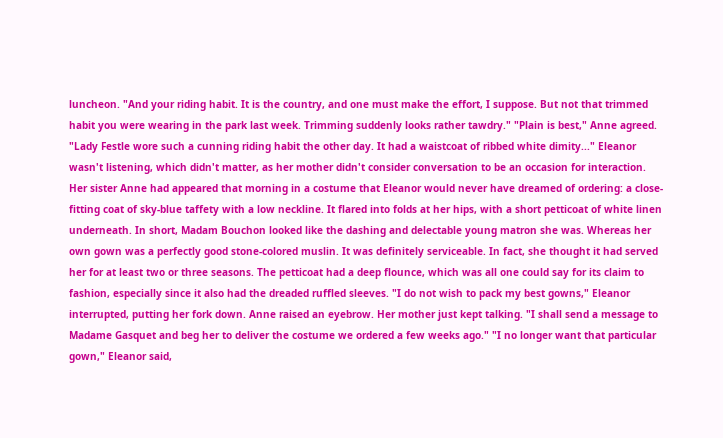luncheon. "And your riding habit. It is the country, and one must make the effort, I suppose. But not that trimmed habit you were wearing in the park last week. Trimming suddenly looks rather tawdry." "Plain is best," Anne agreed. "Lady Festle wore such a cunning riding habit the other day. It had a waistcoat of ribbed white dimity..." Eleanor wasn't listening, which didn't matter, as her mother didn't consider conversation to be an occasion for interaction. Her sister Anne had appeared that morning in a costume that Eleanor would never have dreamed of ordering: a close-fitting coat of sky-blue taffety with a low neckline. It flared into folds at her hips, with a short petticoat of white linen underneath. In short, Madam Bouchon looked like the dashing and delectable young matron she was. Whereas her own gown was a perfectly good stone-colored muslin. It was definitely serviceable. In fact, she thought it had served her for at least two or three seasons. The petticoat had a deep flounce, which was all one could say for its claim to fashion, especially since it also had the dreaded ruffled sleeves. "I do not wish to pack my best gowns," Eleanor interrupted, putting her fork down. Anne raised an eyebrow. Her mother just kept talking. "I shall send a message to Madame Gasquet and beg her to deliver the costume we ordered a few weeks ago." "I no longer want that particular gown," Eleanor said,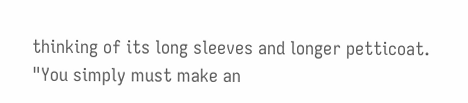thinking of its long sleeves and longer petticoat. "You simply must make an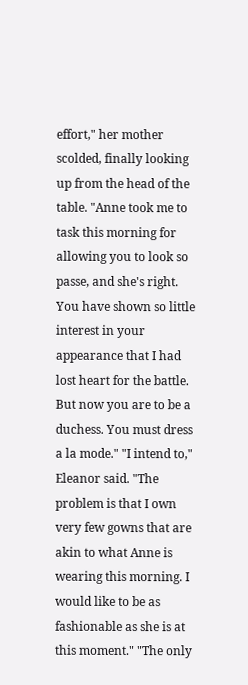effort," her mother scolded, finally looking up from the head of the table. "Anne took me to task this morning for allowing you to look so passe, and she's right. You have shown so little interest in your appearance that I had lost heart for the battle. But now you are to be a duchess. You must dress a la mode." "I intend to," Eleanor said. "The problem is that I own very few gowns that are akin to what Anne is wearing this morning. I would like to be as fashionable as she is at this moment." "The only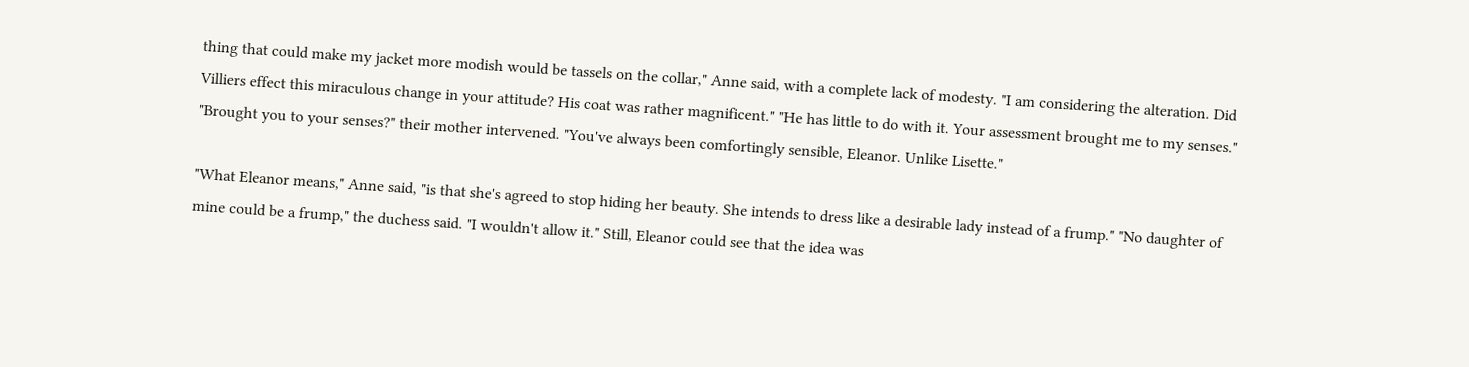thing that could make my jacket more modish would be tassels on the collar," Anne said, with a complete lack of modesty. "I am considering the alteration. Did Villiers effect this miraculous change in your attitude? His coat was rather magnificent." "He has little to do with it. Your assessment brought me to my senses." "Brought you to your senses?" their mother intervened. "You've always been comfortingly sensible, Eleanor. Unlike Lisette."

"What Eleanor means," Anne said, "is that she's agreed to stop hiding her beauty. She intends to dress like a desirable lady instead of a frump." "No daughter of mine could be a frump," the duchess said. "I wouldn't allow it." Still, Eleanor could see that the idea was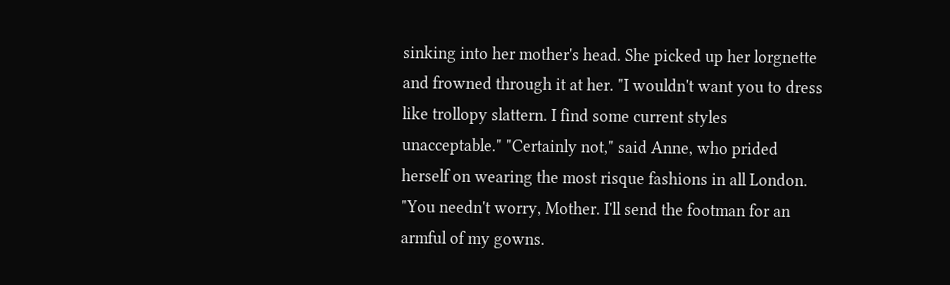sinking into her mother's head. She picked up her lorgnette and frowned through it at her. "I wouldn't want you to dress like trollopy slattern. I find some current styles unacceptable." "Certainly not," said Anne, who prided herself on wearing the most risque fashions in all London. "You needn't worry, Mother. I'll send the footman for an armful of my gowns.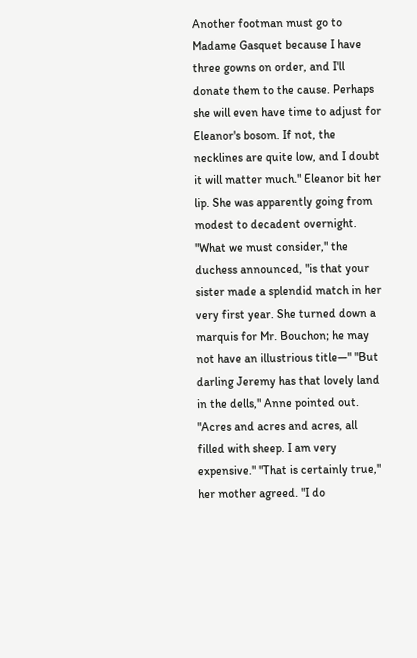Another footman must go to Madame Gasquet because I have three gowns on order, and I'll donate them to the cause. Perhaps she will even have time to adjust for Eleanor's bosom. If not, the necklines are quite low, and I doubt it will matter much." Eleanor bit her lip. She was apparently going from modest to decadent overnight. "What we must consider," the duchess announced, "is that your sister made a splendid match in her very first year. She turned down a marquis for Mr. Bouchon; he may not have an illustrious title—" "But darling Jeremy has that lovely land in the dells," Anne pointed out. "Acres and acres and acres, all filled with sheep. I am very expensive." "That is certainly true," her mother agreed. "I do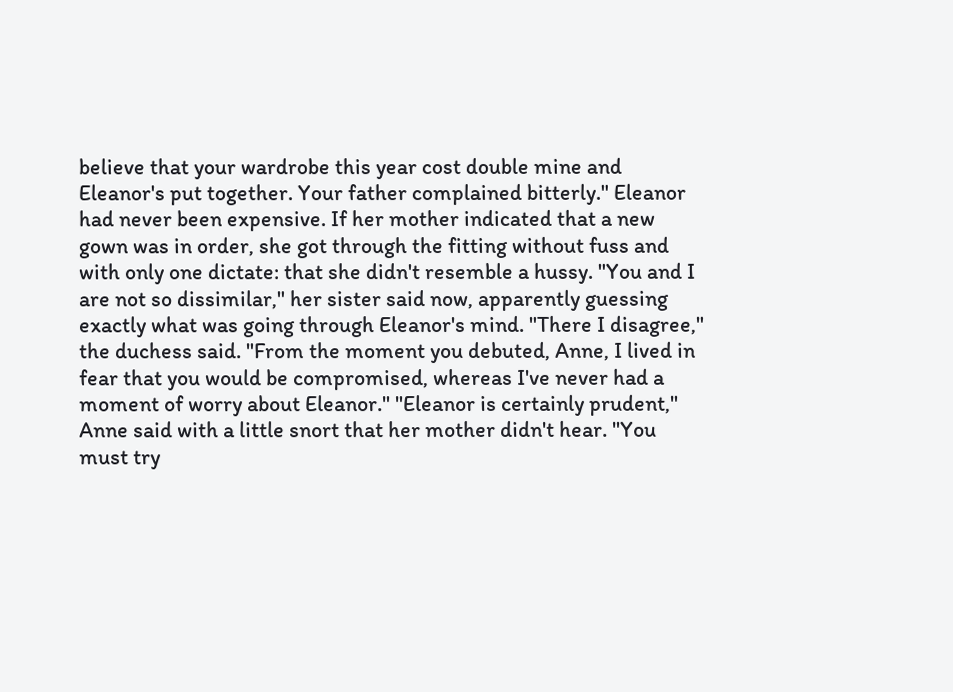believe that your wardrobe this year cost double mine and Eleanor's put together. Your father complained bitterly." Eleanor had never been expensive. If her mother indicated that a new gown was in order, she got through the fitting without fuss and with only one dictate: that she didn't resemble a hussy. "You and I are not so dissimilar," her sister said now, apparently guessing exactly what was going through Eleanor's mind. "There I disagree," the duchess said. "From the moment you debuted, Anne, I lived in fear that you would be compromised, whereas I've never had a moment of worry about Eleanor." "Eleanor is certainly prudent," Anne said with a little snort that her mother didn't hear. "You must try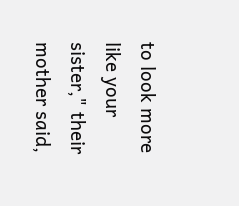to look more like your sister," their mother said,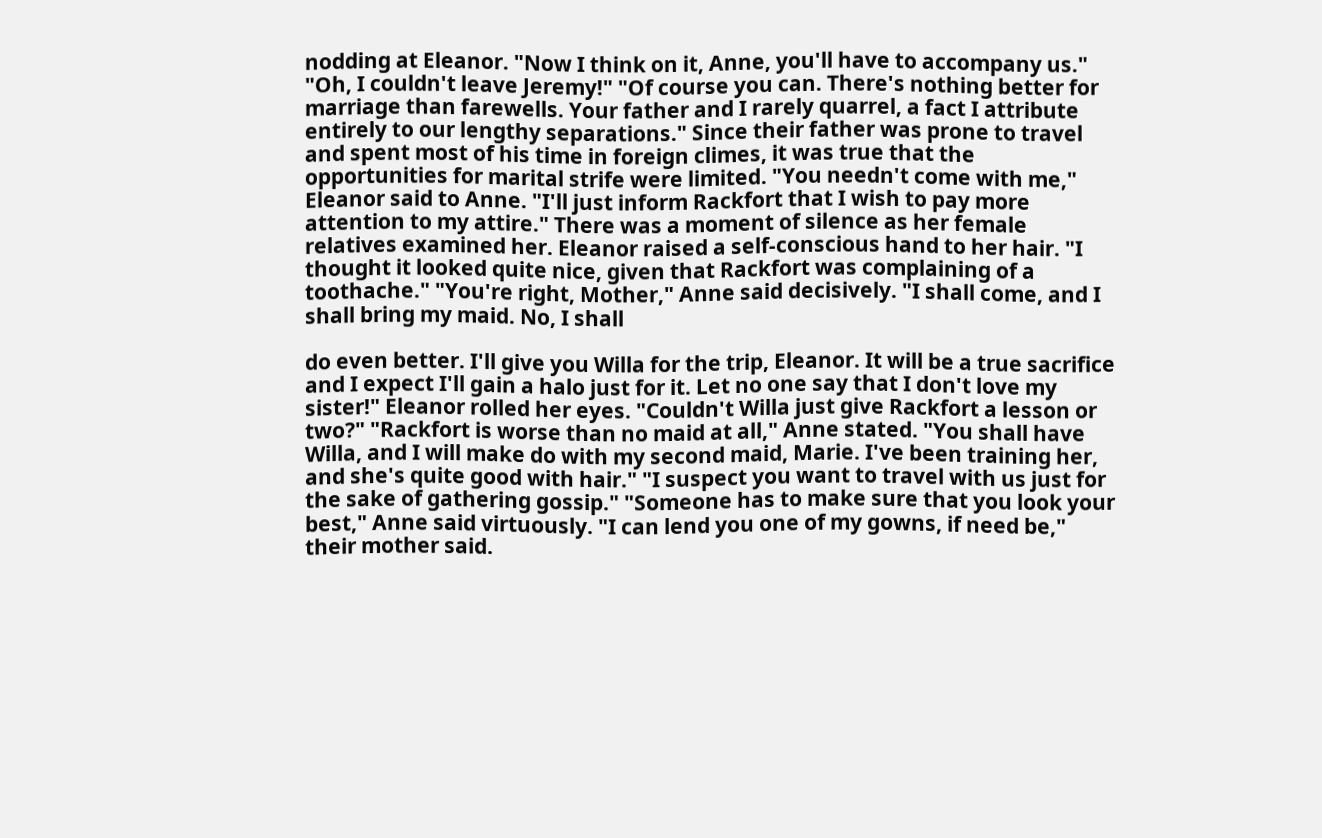nodding at Eleanor. "Now I think on it, Anne, you'll have to accompany us." "Oh, I couldn't leave Jeremy!" "Of course you can. There's nothing better for marriage than farewells. Your father and I rarely quarrel, a fact I attribute entirely to our lengthy separations." Since their father was prone to travel and spent most of his time in foreign climes, it was true that the opportunities for marital strife were limited. "You needn't come with me," Eleanor said to Anne. "I'll just inform Rackfort that I wish to pay more attention to my attire." There was a moment of silence as her female relatives examined her. Eleanor raised a self-conscious hand to her hair. "I thought it looked quite nice, given that Rackfort was complaining of a toothache." "You're right, Mother," Anne said decisively. "I shall come, and I shall bring my maid. No, I shall

do even better. I'll give you Willa for the trip, Eleanor. It will be a true sacrifice and I expect I'll gain a halo just for it. Let no one say that I don't love my sister!" Eleanor rolled her eyes. "Couldn't Willa just give Rackfort a lesson or two?" "Rackfort is worse than no maid at all," Anne stated. "You shall have Willa, and I will make do with my second maid, Marie. I've been training her, and she's quite good with hair." "I suspect you want to travel with us just for the sake of gathering gossip." "Someone has to make sure that you look your best," Anne said virtuously. "I can lend you one of my gowns, if need be," their mother said.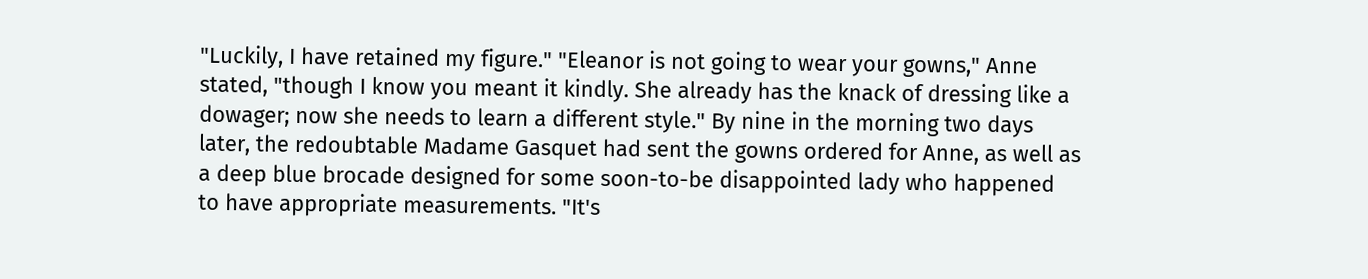"Luckily, I have retained my figure." "Eleanor is not going to wear your gowns," Anne stated, "though I know you meant it kindly. She already has the knack of dressing like a dowager; now she needs to learn a different style." By nine in the morning two days later, the redoubtable Madame Gasquet had sent the gowns ordered for Anne, as well as a deep blue brocade designed for some soon-to-be disappointed lady who happened to have appropriate measurements. "It's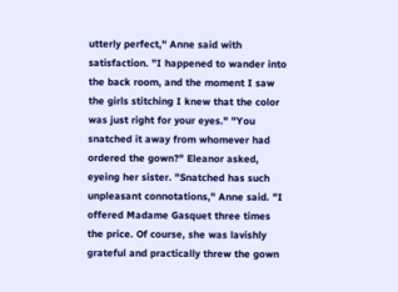utterly perfect," Anne said with satisfaction. "I happened to wander into the back room, and the moment I saw the girls stitching I knew that the color was just right for your eyes." "You snatched it away from whomever had ordered the gown?" Eleanor asked, eyeing her sister. "Snatched has such unpleasant connotations," Anne said. "I offered Madame Gasquet three times the price. Of course, she was lavishly grateful and practically threw the gown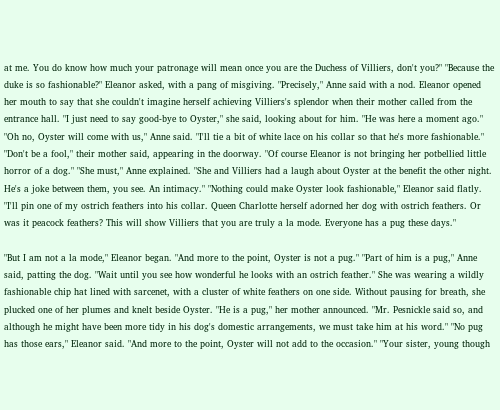at me. You do know how much your patronage will mean once you are the Duchess of Villiers, don't you?" "Because the duke is so fashionable?" Eleanor asked, with a pang of misgiving. "Precisely," Anne said with a nod. Eleanor opened her mouth to say that she couldn't imagine herself achieving Villiers's splendor when their mother called from the entrance hall. "I just need to say good-bye to Oyster," she said, looking about for him. "He was here a moment ago." "Oh no, Oyster will come with us," Anne said. "I'll tie a bit of white lace on his collar so that he's more fashionable." "Don't be a fool," their mother said, appearing in the doorway. "Of course Eleanor is not bringing her potbellied little horror of a dog." "She must," Anne explained. "She and Villiers had a laugh about Oyster at the benefit the other night. He's a joke between them, you see. An intimacy." "Nothing could make Oyster look fashionable," Eleanor said flatly. "I'll pin one of my ostrich feathers into his collar. Queen Charlotte herself adorned her dog with ostrich feathers. Or was it peacock feathers? This will show Villiers that you are truly a la mode. Everyone has a pug these days."

"But I am not a la mode," Eleanor began. "And more to the point, Oyster is not a pug." "Part of him is a pug," Anne said, patting the dog. "Wait until you see how wonderful he looks with an ostrich feather." She was wearing a wildly fashionable chip hat lined with sarcenet, with a cluster of white feathers on one side. Without pausing for breath, she plucked one of her plumes and knelt beside Oyster. "He is a pug," her mother announced. "Mr. Pesnickle said so, and although he might have been more tidy in his dog's domestic arrangements, we must take him at his word." "No pug has those ears," Eleanor said. "And more to the point, Oyster will not add to the occasion." "Your sister, young though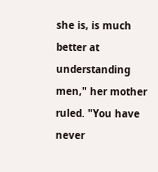she is, is much better at understanding men," her mother ruled. "You have never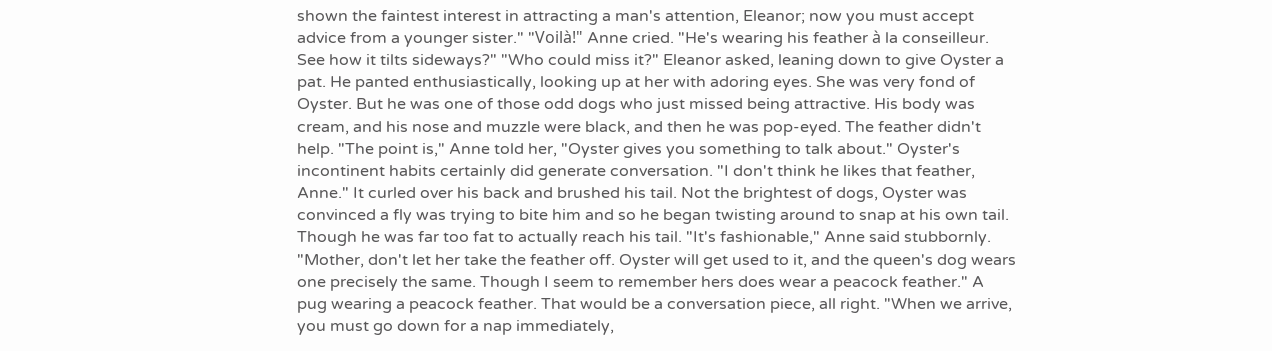shown the faintest interest in attracting a man's attention, Eleanor; now you must accept advice from a younger sister." "Voilà!" Anne cried. "He's wearing his feather à la conseilleur. See how it tilts sideways?" "Who could miss it?" Eleanor asked, leaning down to give Oyster a pat. He panted enthusiastically, looking up at her with adoring eyes. She was very fond of Oyster. But he was one of those odd dogs who just missed being attractive. His body was cream, and his nose and muzzle were black, and then he was pop-eyed. The feather didn't help. "The point is," Anne told her, "Oyster gives you something to talk about." Oyster's incontinent habits certainly did generate conversation. "I don't think he likes that feather, Anne." It curled over his back and brushed his tail. Not the brightest of dogs, Oyster was convinced a fly was trying to bite him and so he began twisting around to snap at his own tail. Though he was far too fat to actually reach his tail. "It's fashionable," Anne said stubbornly. "Mother, don't let her take the feather off. Oyster will get used to it, and the queen's dog wears one precisely the same. Though I seem to remember hers does wear a peacock feather." A pug wearing a peacock feather. That would be a conversation piece, all right. "When we arrive, you must go down for a nap immediately,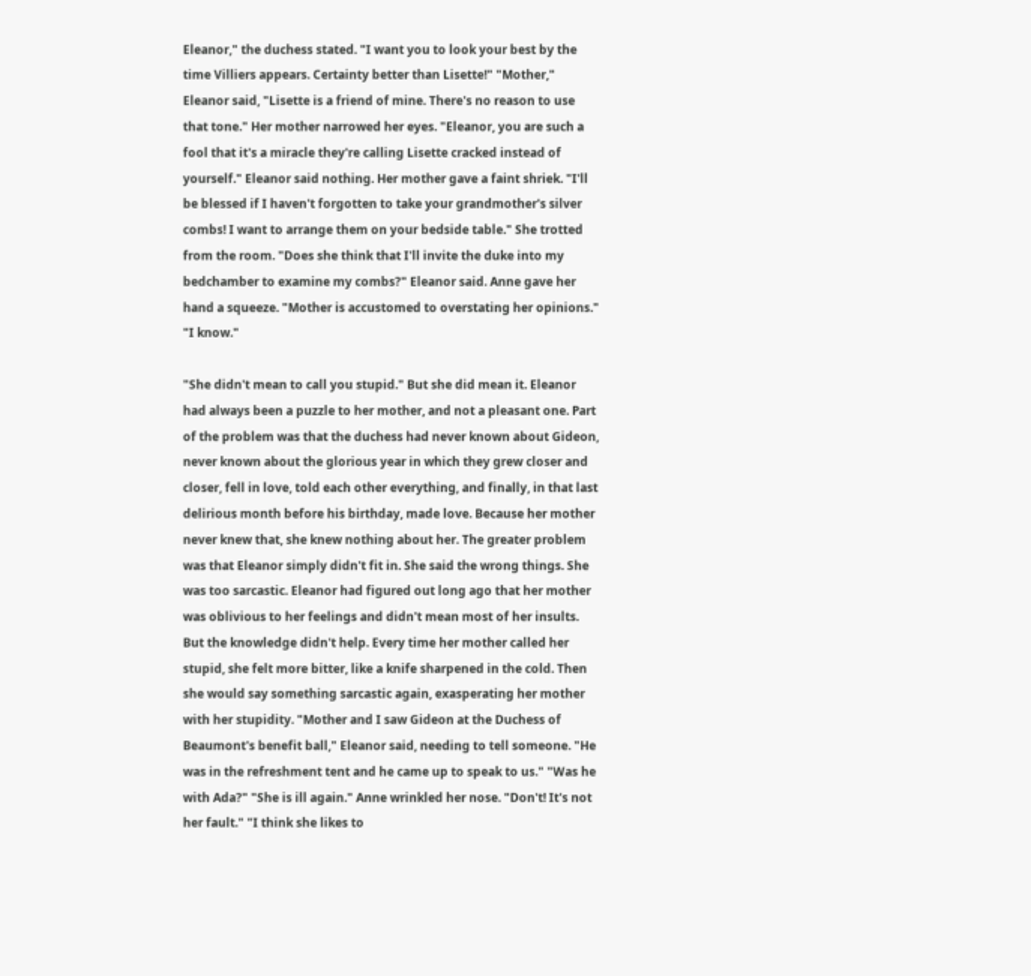Eleanor," the duchess stated. "I want you to look your best by the time Villiers appears. Certainty better than Lisette!" "Mother," Eleanor said, "Lisette is a friend of mine. There's no reason to use that tone." Her mother narrowed her eyes. "Eleanor, you are such a fool that it's a miracle they're calling Lisette cracked instead of yourself." Eleanor said nothing. Her mother gave a faint shriek. "I'll be blessed if I haven't forgotten to take your grandmother's silver combs! I want to arrange them on your bedside table." She trotted from the room. "Does she think that I'll invite the duke into my bedchamber to examine my combs?" Eleanor said. Anne gave her hand a squeeze. "Mother is accustomed to overstating her opinions." "I know."

"She didn't mean to call you stupid." But she did mean it. Eleanor had always been a puzzle to her mother, and not a pleasant one. Part of the problem was that the duchess had never known about Gideon, never known about the glorious year in which they grew closer and closer, fell in love, told each other everything, and finally, in that last delirious month before his birthday, made love. Because her mother never knew that, she knew nothing about her. The greater problem was that Eleanor simply didn't fit in. She said the wrong things. She was too sarcastic. Eleanor had figured out long ago that her mother was oblivious to her feelings and didn't mean most of her insults. But the knowledge didn't help. Every time her mother called her stupid, she felt more bitter, like a knife sharpened in the cold. Then she would say something sarcastic again, exasperating her mother with her stupidity. "Mother and I saw Gideon at the Duchess of Beaumont's benefit ball," Eleanor said, needing to tell someone. "He was in the refreshment tent and he came up to speak to us." "Was he with Ada?" "She is ill again." Anne wrinkled her nose. "Don't! It's not her fault." "I think she likes to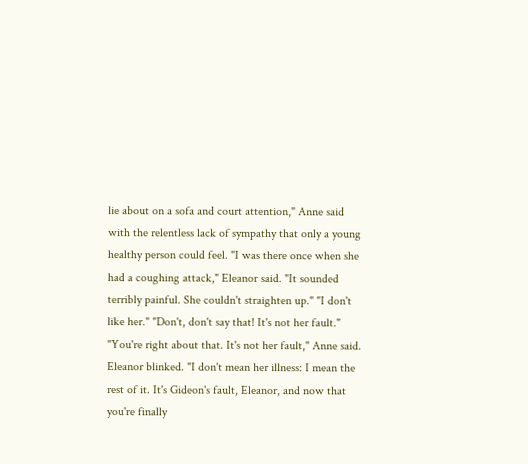lie about on a sofa and court attention," Anne said with the relentless lack of sympathy that only a young healthy person could feel. "I was there once when she had a coughing attack," Eleanor said. "It sounded terribly painful. She couldn't straighten up." "I don't like her." "Don't, don't say that! It's not her fault." "You're right about that. It's not her fault," Anne said. Eleanor blinked. "I don't mean her illness: I mean the rest of it. It's Gideon's fault, Eleanor, and now that you're finally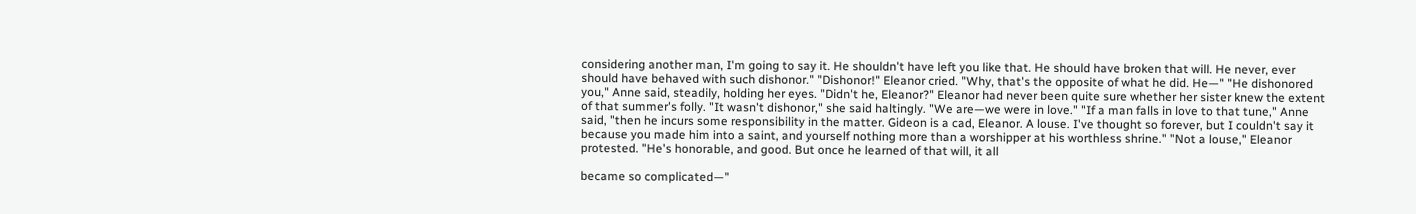considering another man, I'm going to say it. He shouldn't have left you like that. He should have broken that will. He never, ever should have behaved with such dishonor." "Dishonor!" Eleanor cried. "Why, that's the opposite of what he did. He—" "He dishonored you," Anne said, steadily, holding her eyes. "Didn't he, Eleanor?" Eleanor had never been quite sure whether her sister knew the extent of that summer's folly. "It wasn't dishonor," she said haltingly. "We are—we were in love." "If a man falls in love to that tune," Anne said, "then he incurs some responsibility in the matter. Gideon is a cad, Eleanor. A louse. I've thought so forever, but I couldn't say it because you made him into a saint, and yourself nothing more than a worshipper at his worthless shrine." "Not a louse," Eleanor protested. "He's honorable, and good. But once he learned of that will, it all

became so complicated—"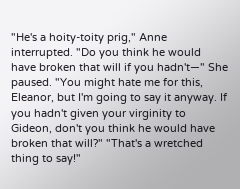"He's a hoity-toity prig," Anne interrupted. "Do you think he would have broken that will if you hadn't—" She paused. "You might hate me for this, Eleanor, but I'm going to say it anyway. If you hadn't given your virginity to Gideon, don't you think he would have broken that will?" "That's a wretched thing to say!"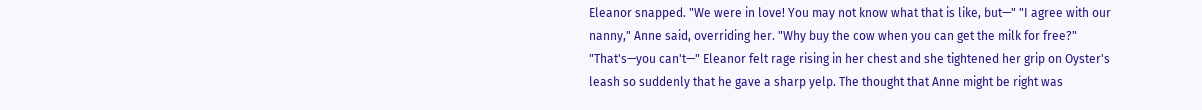Eleanor snapped. "We were in love! You may not know what that is like, but—" "I agree with our nanny," Anne said, overriding her. "Why buy the cow when you can get the milk for free?" "That's—you can't—" Eleanor felt rage rising in her chest and she tightened her grip on Oyster's leash so suddenly that he gave a sharp yelp. The thought that Anne might be right was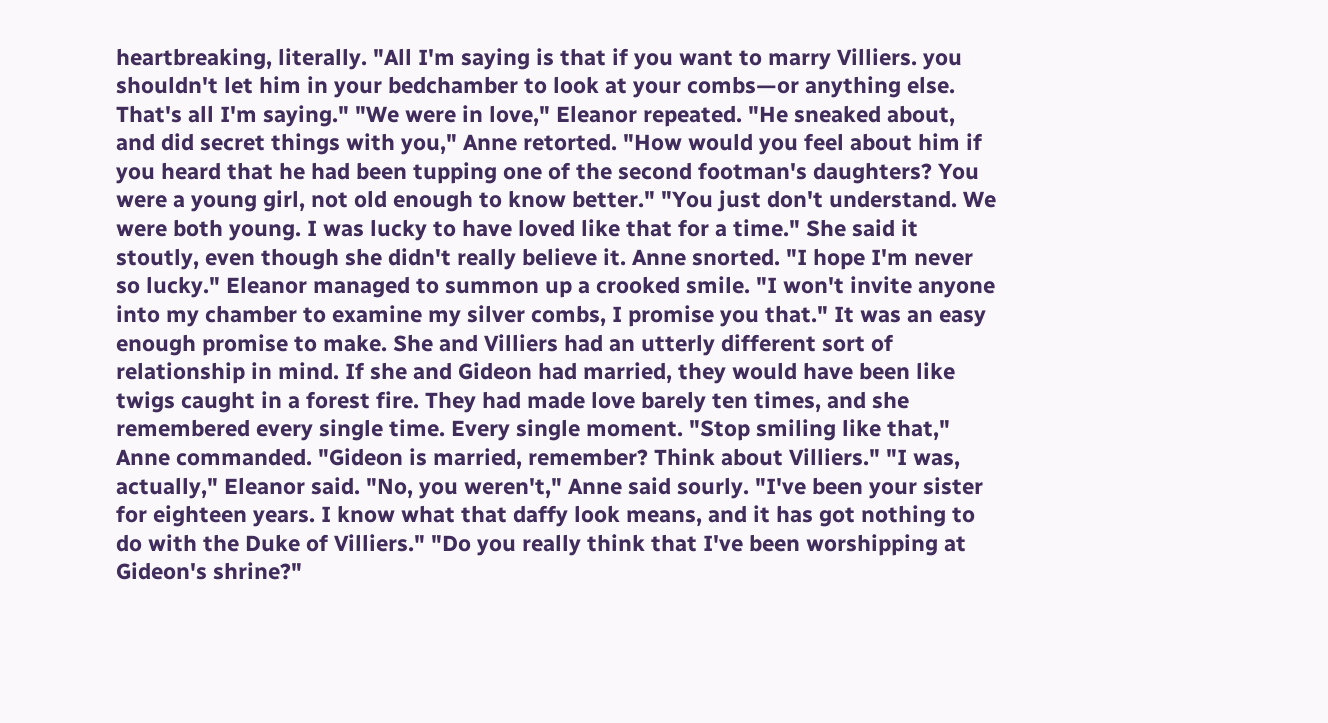heartbreaking, literally. "All I'm saying is that if you want to marry Villiers. you shouldn't let him in your bedchamber to look at your combs—or anything else. That's all I'm saying." "We were in love," Eleanor repeated. "He sneaked about, and did secret things with you," Anne retorted. "How would you feel about him if you heard that he had been tupping one of the second footman's daughters? You were a young girl, not old enough to know better." "You just don't understand. We were both young. I was lucky to have loved like that for a time." She said it stoutly, even though she didn't really believe it. Anne snorted. "I hope I'm never so lucky." Eleanor managed to summon up a crooked smile. "I won't invite anyone into my chamber to examine my silver combs, I promise you that." It was an easy enough promise to make. She and Villiers had an utterly different sort of relationship in mind. If she and Gideon had married, they would have been like twigs caught in a forest fire. They had made love barely ten times, and she remembered every single time. Every single moment. "Stop smiling like that," Anne commanded. "Gideon is married, remember? Think about Villiers." "I was, actually," Eleanor said. "No, you weren't," Anne said sourly. "I've been your sister for eighteen years. I know what that daffy look means, and it has got nothing to do with the Duke of Villiers." "Do you really think that I've been worshipping at Gideon's shrine?"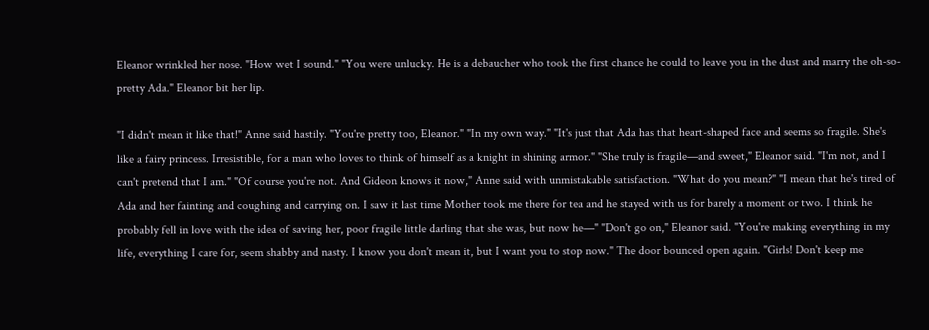Eleanor wrinkled her nose. "How wet I sound." "You were unlucky. He is a debaucher who took the first chance he could to leave you in the dust and marry the oh-so-pretty Ada." Eleanor bit her lip.

"I didn't mean it like that!" Anne said hastily. "You're pretty too, Eleanor." "In my own way." "It's just that Ada has that heart-shaped face and seems so fragile. She's like a fairy princess. Irresistible, for a man who loves to think of himself as a knight in shining armor." "She truly is fragile—and sweet," Eleanor said. "I'm not, and I can't pretend that I am." "Of course you're not. And Gideon knows it now," Anne said with unmistakable satisfaction. "What do you mean?" "I mean that he's tired of Ada and her fainting and coughing and carrying on. I saw it last time Mother took me there for tea and he stayed with us for barely a moment or two. I think he probably fell in love with the idea of saving her, poor fragile little darling that she was, but now he—" "Don't go on," Eleanor said. "You're making everything in my life, everything I care for, seem shabby and nasty. I know you don't mean it, but I want you to stop now." The door bounced open again. "Girls! Don't keep me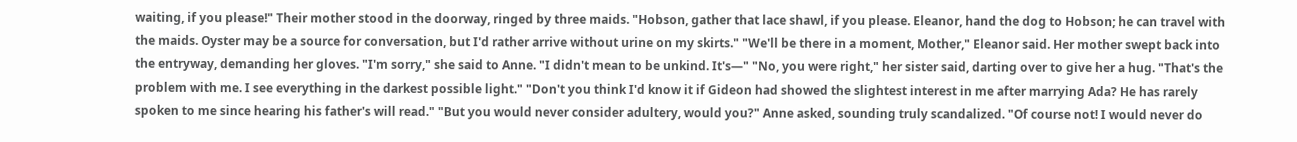waiting, if you please!" Their mother stood in the doorway, ringed by three maids. "Hobson, gather that lace shawl, if you please. Eleanor, hand the dog to Hobson; he can travel with the maids. Oyster may be a source for conversation, but I'd rather arrive without urine on my skirts." "We'll be there in a moment, Mother," Eleanor said. Her mother swept back into the entryway, demanding her gloves. "I'm sorry," she said to Anne. "I didn't mean to be unkind. It's—" "No, you were right," her sister said, darting over to give her a hug. "That's the problem with me. I see everything in the darkest possible light." "Don't you think I'd know it if Gideon had showed the slightest interest in me after marrying Ada? He has rarely spoken to me since hearing his father's will read." "But you would never consider adultery, would you?" Anne asked, sounding truly scandalized. "Of course not! I would never do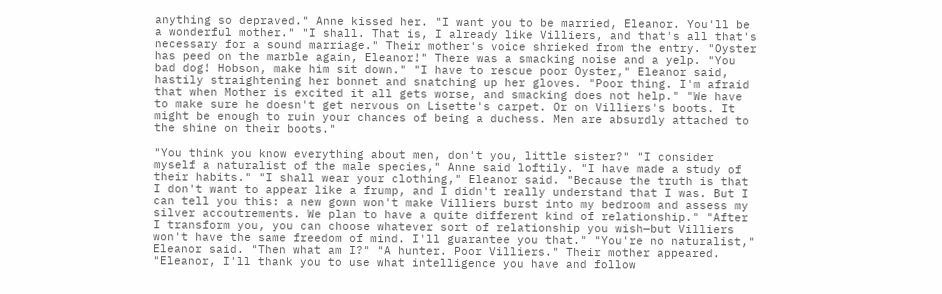anything so depraved." Anne kissed her. "I want you to be married, Eleanor. You'll be a wonderful mother." "I shall. That is, I already like Villiers, and that's all that's necessary for a sound marriage." Their mother's voice shrieked from the entry. "Oyster has peed on the marble again, Eleanor!" There was a smacking noise and a yelp. "You bad dog! Hobson, make him sit down." "I have to rescue poor Oyster," Eleanor said, hastily straightening her bonnet and snatching up her gloves. "Poor thing. I'm afraid that when Mother is excited it all gets worse, and smacking does not help." "We have to make sure he doesn't get nervous on Lisette's carpet. Or on Villiers's boots. It might be enough to ruin your chances of being a duchess. Men are absurdly attached to the shine on their boots."

"You think you know everything about men, don't you, little sister?" "I consider myself a naturalist of the male species," Anne said loftily. "I have made a study of their habits." "I shall wear your clothing," Eleanor said. "Because the truth is that I don't want to appear like a frump, and I didn't really understand that I was. But I can tell you this: a new gown won't make Villiers burst into my bedroom and assess my silver accoutrements. We plan to have a quite different kind of relationship." "After I transform you, you can choose whatever sort of relationship you wish—but Villiers won't have the same freedom of mind. I'll guarantee you that." "You're no naturalist," Eleanor said. "Then what am I?" "A hunter. Poor Villiers." Their mother appeared. "Eleanor, I'll thank you to use what intelligence you have and follow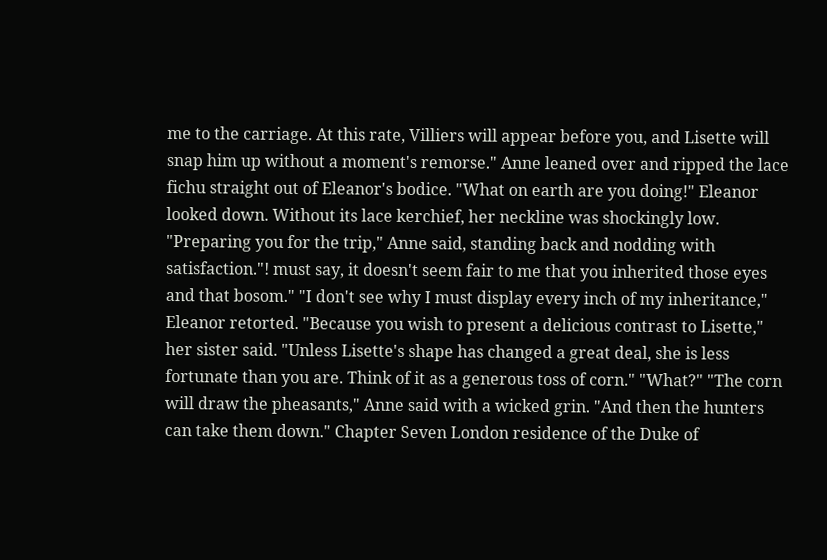me to the carriage. At this rate, Villiers will appear before you, and Lisette will snap him up without a moment's remorse." Anne leaned over and ripped the lace fichu straight out of Eleanor's bodice. "What on earth are you doing!" Eleanor looked down. Without its lace kerchief, her neckline was shockingly low. "Preparing you for the trip," Anne said, standing back and nodding with satisfaction."! must say, it doesn't seem fair to me that you inherited those eyes and that bosom." "I don't see why I must display every inch of my inheritance," Eleanor retorted. "Because you wish to present a delicious contrast to Lisette," her sister said. "Unless Lisette's shape has changed a great deal, she is less fortunate than you are. Think of it as a generous toss of corn." "What?" "The corn will draw the pheasants," Anne said with a wicked grin. "And then the hunters can take them down." Chapter Seven London residence of the Duke of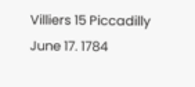Villiers 15 Piccadilly June 17. 1784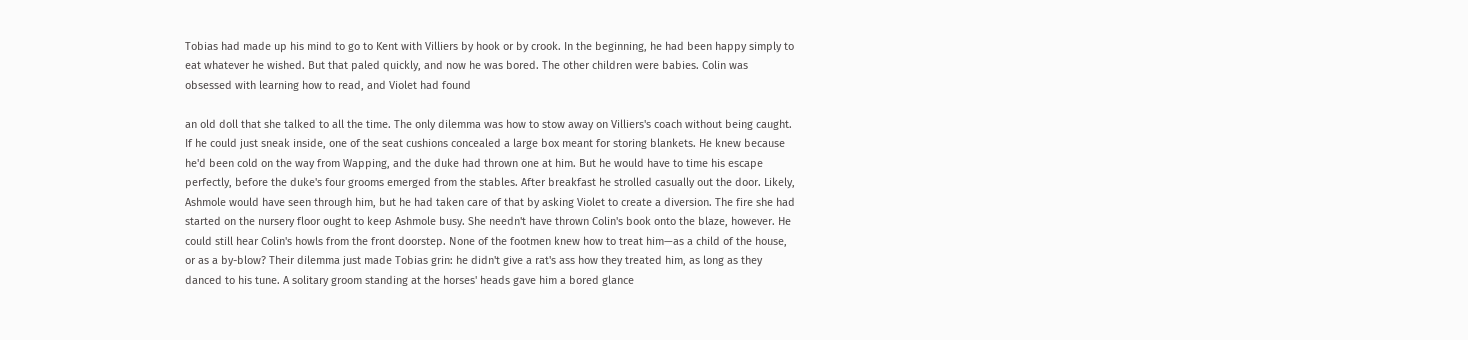Tobias had made up his mind to go to Kent with Villiers by hook or by crook. In the beginning, he had been happy simply to eat whatever he wished. But that paled quickly, and now he was bored. The other children were babies. Colin was obsessed with learning how to read, and Violet had found

an old doll that she talked to all the time. The only dilemma was how to stow away on Villiers's coach without being caught. If he could just sneak inside, one of the seat cushions concealed a large box meant for storing blankets. He knew because he'd been cold on the way from Wapping, and the duke had thrown one at him. But he would have to time his escape perfectly, before the duke's four grooms emerged from the stables. After breakfast he strolled casually out the door. Likely, Ashmole would have seen through him, but he had taken care of that by asking Violet to create a diversion. The fire she had started on the nursery floor ought to keep Ashmole busy. She needn't have thrown Colin's book onto the blaze, however. He could still hear Colin's howls from the front doorstep. None of the footmen knew how to treat him—as a child of the house, or as a by-blow? Their dilemma just made Tobias grin: he didn't give a rat's ass how they treated him, as long as they danced to his tune. A solitary groom standing at the horses' heads gave him a bored glance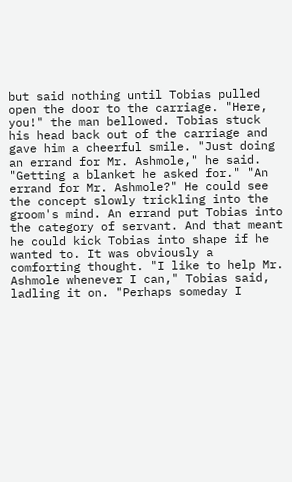but said nothing until Tobias pulled open the door to the carriage. "Here, you!" the man bellowed. Tobias stuck his head back out of the carriage and gave him a cheerful smile. "Just doing an errand for Mr. Ashmole," he said. "Getting a blanket he asked for." "An errand for Mr. Ashmole?" He could see the concept slowly trickling into the groom's mind. An errand put Tobias into the category of servant. And that meant he could kick Tobias into shape if he wanted to. It was obviously a comforting thought. "I like to help Mr. Ashmole whenever I can," Tobias said, ladling it on. "Perhaps someday I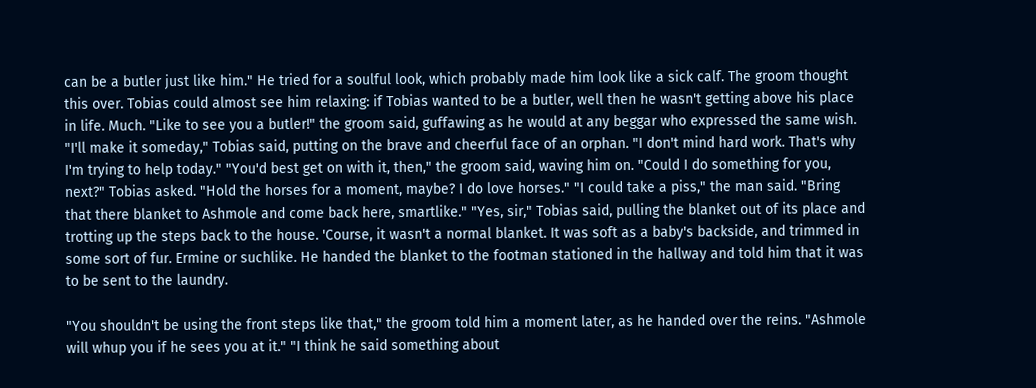can be a butler just like him." He tried for a soulful look, which probably made him look like a sick calf. The groom thought this over. Tobias could almost see him relaxing: if Tobias wanted to be a butler, well then he wasn't getting above his place in life. Much. "Like to see you a butler!" the groom said, guffawing as he would at any beggar who expressed the same wish. "I'll make it someday," Tobias said, putting on the brave and cheerful face of an orphan. "I don't mind hard work. That's why I'm trying to help today." "You'd best get on with it, then," the groom said, waving him on. "Could I do something for you, next?" Tobias asked. "Hold the horses for a moment, maybe? I do love horses." "I could take a piss," the man said. "Bring that there blanket to Ashmole and come back here, smartlike." "Yes, sir," Tobias said, pulling the blanket out of its place and trotting up the steps back to the house. 'Course, it wasn't a normal blanket. It was soft as a baby's backside, and trimmed in some sort of fur. Ermine or suchlike. He handed the blanket to the footman stationed in the hallway and told him that it was to be sent to the laundry.

"You shouldn't be using the front steps like that," the groom told him a moment later, as he handed over the reins. "Ashmole will whup you if he sees you at it." "I think he said something about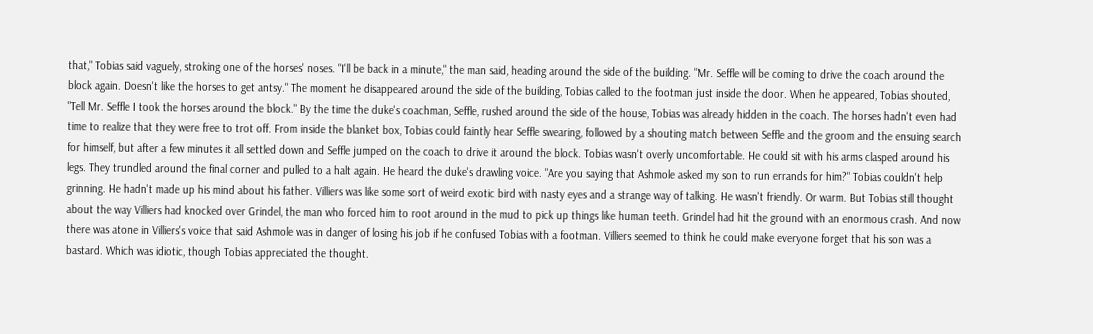that," Tobias said vaguely, stroking one of the horses' noses. "I'll be back in a minute," the man said, heading around the side of the building. "Mr. Seffle will be coming to drive the coach around the block again. Doesn't like the horses to get antsy." The moment he disappeared around the side of the building, Tobias called to the footman just inside the door. When he appeared, Tobias shouted, "Tell Mr. Seffle I took the horses around the block." By the time the duke's coachman, Seffle, rushed around the side of the house, Tobias was already hidden in the coach. The horses hadn't even had time to realize that they were free to trot off. From inside the blanket box, Tobias could faintly hear Seffle swearing, followed by a shouting match between Seffle and the groom and the ensuing search for himself, but after a few minutes it all settled down and Seffle jumped on the coach to drive it around the block. Tobias wasn't overly uncomfortable. He could sit with his arms clasped around his legs. They trundled around the final corner and pulled to a halt again. He heard the duke's drawling voice. "Are you saying that Ashmole asked my son to run errands for him?" Tobias couldn't help grinning. He hadn't made up his mind about his father. Villiers was like some sort of weird exotic bird with nasty eyes and a strange way of talking. He wasn't friendly. Or warm. But Tobias still thought about the way Villiers had knocked over Grindel, the man who forced him to root around in the mud to pick up things like human teeth. Grindel had hit the ground with an enormous crash. And now there was atone in Villiers's voice that said Ashmole was in danger of losing his job if he confused Tobias with a footman. Villiers seemed to think he could make everyone forget that his son was a bastard. Which was idiotic, though Tobias appreciated the thought.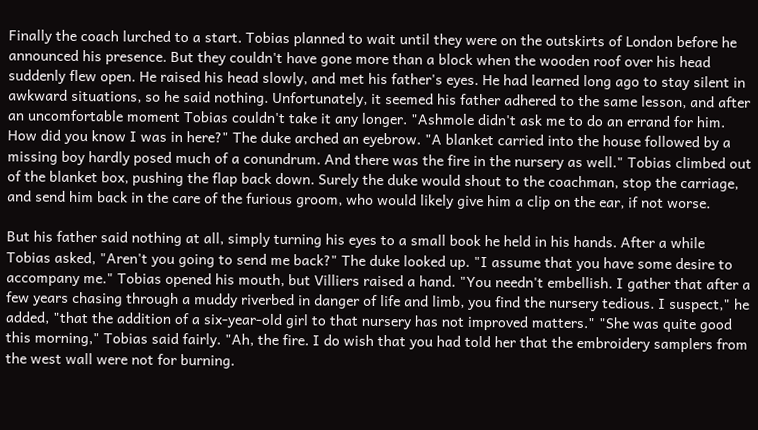Finally the coach lurched to a start. Tobias planned to wait until they were on the outskirts of London before he announced his presence. But they couldn't have gone more than a block when the wooden roof over his head suddenly flew open. He raised his head slowly, and met his father's eyes. He had learned long ago to stay silent in awkward situations, so he said nothing. Unfortunately, it seemed his father adhered to the same lesson, and after an uncomfortable moment Tobias couldn't take it any longer. "Ashmole didn't ask me to do an errand for him. How did you know I was in here?" The duke arched an eyebrow. "A blanket carried into the house followed by a missing boy hardly posed much of a conundrum. And there was the fire in the nursery as well." Tobias climbed out of the blanket box, pushing the flap back down. Surely the duke would shout to the coachman, stop the carriage, and send him back in the care of the furious groom, who would likely give him a clip on the ear, if not worse.

But his father said nothing at all, simply turning his eyes to a small book he held in his hands. After a while Tobias asked, "Aren't you going to send me back?" The duke looked up. "I assume that you have some desire to accompany me." Tobias opened his mouth, but Villiers raised a hand. "You needn't embellish. I gather that after a few years chasing through a muddy riverbed in danger of life and limb, you find the nursery tedious. I suspect," he added, "that the addition of a six-year-old girl to that nursery has not improved matters." "She was quite good this morning," Tobias said fairly. "Ah, the fire. I do wish that you had told her that the embroidery samplers from the west wall were not for burning.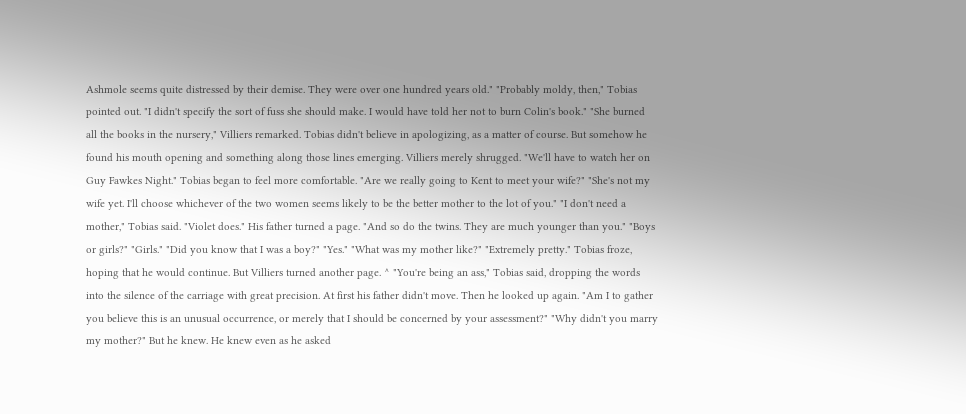Ashmole seems quite distressed by their demise. They were over one hundred years old." "Probably moldy, then," Tobias pointed out. "I didn't specify the sort of fuss she should make. I would have told her not to burn Colin's book." "She burned all the books in the nursery," Villiers remarked. Tobias didn't believe in apologizing, as a matter of course. But somehow he found his mouth opening and something along those lines emerging. Villiers merely shrugged. "We'll have to watch her on Guy Fawkes Night." Tobias began to feel more comfortable. "Are we really going to Kent to meet your wife?" "She's not my wife yet. I'll choose whichever of the two women seems likely to be the better mother to the lot of you." "I don't need a mother," Tobias said. "Violet does." His father turned a page. "And so do the twins. They are much younger than you." "Boys or girls?" "Girls." "Did you know that I was a boy?" "Yes." "What was my mother like?" "Extremely pretty." Tobias froze, hoping that he would continue. But Villiers turned another page. ^ "You're being an ass," Tobias said, dropping the words into the silence of the carriage with great precision. At first his father didn't move. Then he looked up again. "Am I to gather you believe this is an unusual occurrence, or merely that I should be concerned by your assessment?" "Why didn't you marry my mother?" But he knew. He knew even as he asked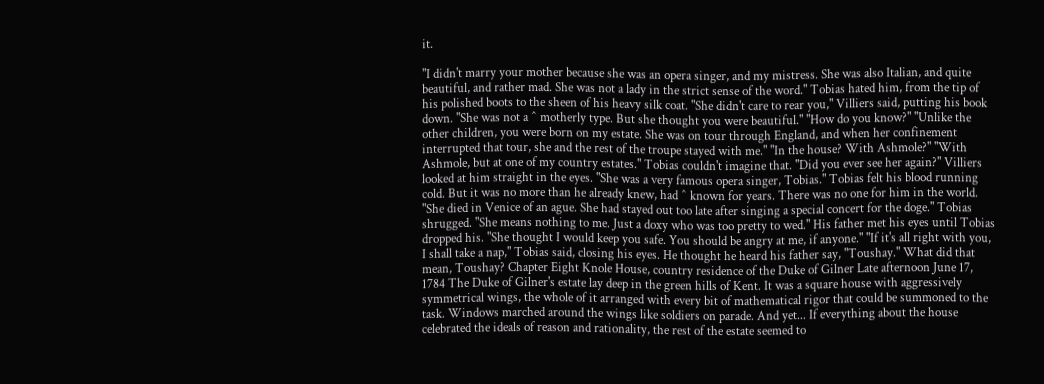it.

"I didn't marry your mother because she was an opera singer, and my mistress. She was also Italian, and quite beautiful, and rather mad. She was not a lady in the strict sense of the word." Tobias hated him, from the tip of his polished boots to the sheen of his heavy silk coat. "She didn't care to rear you," Villiers said, putting his book down. "She was not a ^ motherly type. But she thought you were beautiful." "How do you know?" "Unlike the other children, you were born on my estate. She was on tour through England, and when her confinement interrupted that tour, she and the rest of the troupe stayed with me." "In the house? With Ashmole?" "With Ashmole, but at one of my country estates." Tobias couldn't imagine that. "Did you ever see her again?" Villiers looked at him straight in the eyes. "She was a very famous opera singer, Tobias." Tobias felt his blood running cold. But it was no more than he already knew, had ^ known for years. There was no one for him in the world. "She died in Venice of an ague. She had stayed out too late after singing a special concert for the doge." Tobias shrugged. "She means nothing to me. Just a doxy who was too pretty to wed." His father met his eyes until Tobias dropped his. "She thought I would keep you safe. You should be angry at me, if anyone." "If it's all right with you, I shall take a nap," Tobias said, closing his eyes. He thought he heard his father say, "Toushay." What did that mean, Toushay? Chapter Eight Knole House, country residence of the Duke of Gilner Late afternoon June 17, 1784 The Duke of Gilner's estate lay deep in the green hills of Kent. It was a square house with aggressively symmetrical wings, the whole of it arranged with every bit of mathematical rigor that could be summoned to the task. Windows marched around the wings like soldiers on parade. And yet... If everything about the house celebrated the ideals of reason and rationality, the rest of the estate seemed to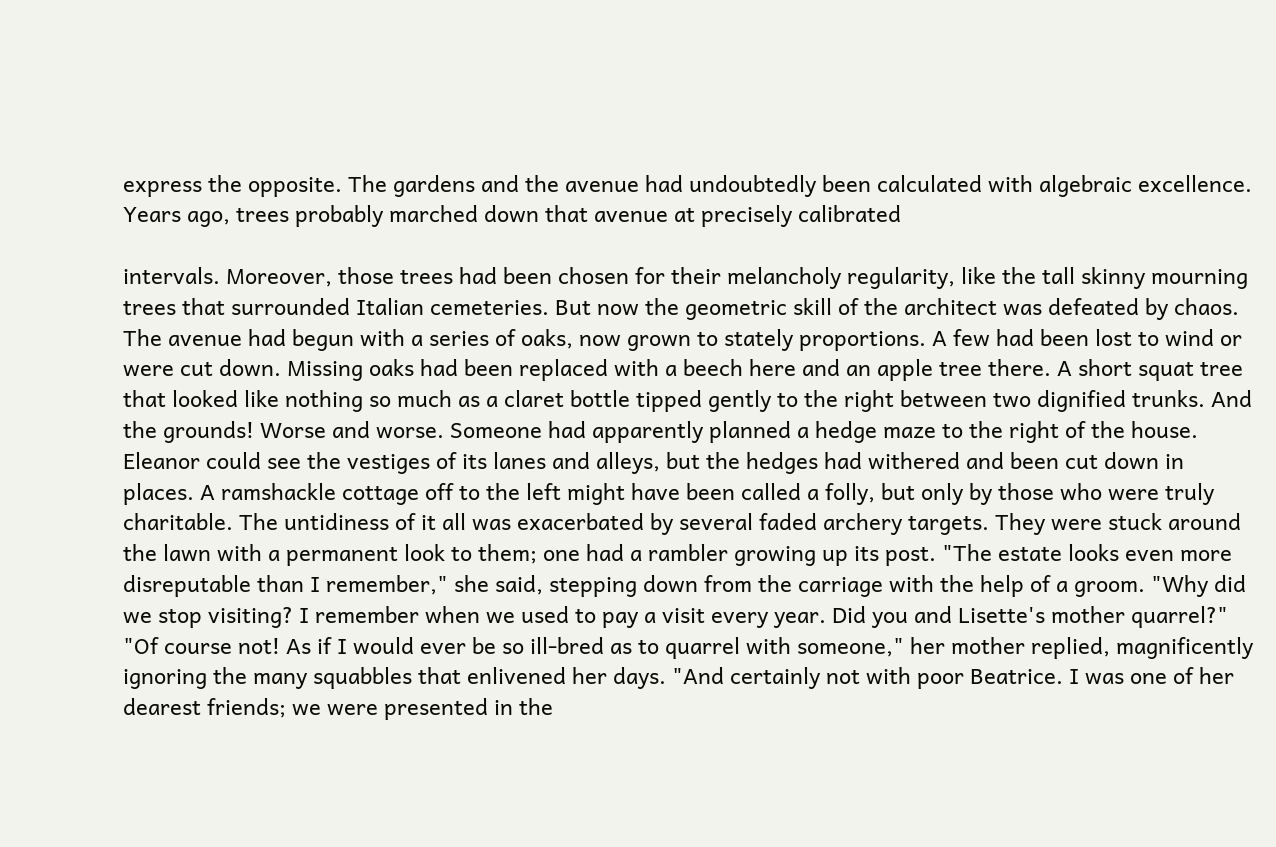express the opposite. The gardens and the avenue had undoubtedly been calculated with algebraic excellence. Years ago, trees probably marched down that avenue at precisely calibrated

intervals. Moreover, those trees had been chosen for their melancholy regularity, like the tall skinny mourning trees that surrounded Italian cemeteries. But now the geometric skill of the architect was defeated by chaos. The avenue had begun with a series of oaks, now grown to stately proportions. A few had been lost to wind or were cut down. Missing oaks had been replaced with a beech here and an apple tree there. A short squat tree that looked like nothing so much as a claret bottle tipped gently to the right between two dignified trunks. And the grounds! Worse and worse. Someone had apparently planned a hedge maze to the right of the house. Eleanor could see the vestiges of its lanes and alleys, but the hedges had withered and been cut down in places. A ramshackle cottage off to the left might have been called a folly, but only by those who were truly charitable. The untidiness of it all was exacerbated by several faded archery targets. They were stuck around the lawn with a permanent look to them; one had a rambler growing up its post. "The estate looks even more disreputable than I remember," she said, stepping down from the carriage with the help of a groom. "Why did we stop visiting? I remember when we used to pay a visit every year. Did you and Lisette's mother quarrel?" "Of course not! As if I would ever be so ill-bred as to quarrel with someone," her mother replied, magnificently ignoring the many squabbles that enlivened her days. "And certainly not with poor Beatrice. I was one of her dearest friends; we were presented in the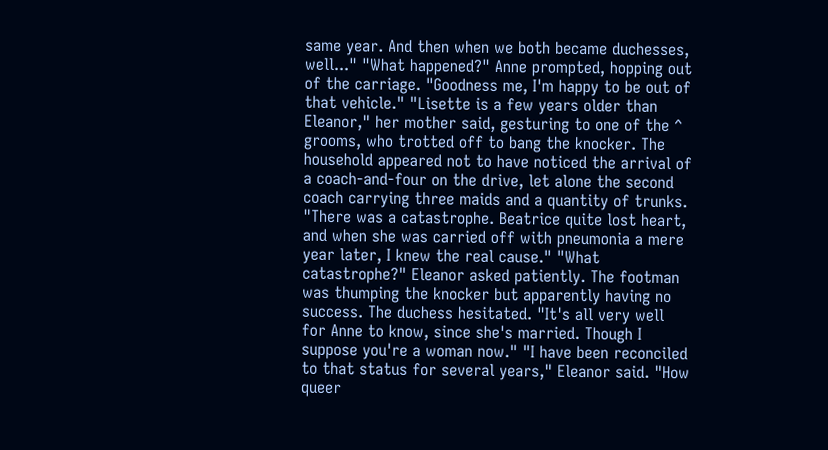same year. And then when we both became duchesses, well..." "What happened?" Anne prompted, hopping out of the carriage. "Goodness me, I'm happy to be out of that vehicle." "Lisette is a few years older than Eleanor," her mother said, gesturing to one of the ^ grooms, who trotted off to bang the knocker. The household appeared not to have noticed the arrival of a coach-and-four on the drive, let alone the second coach carrying three maids and a quantity of trunks. "There was a catastrophe. Beatrice quite lost heart, and when she was carried off with pneumonia a mere year later, I knew the real cause." "What catastrophe?" Eleanor asked patiently. The footman was thumping the knocker but apparently having no success. The duchess hesitated. "It's all very well for Anne to know, since she's married. Though I suppose you're a woman now." "I have been reconciled to that status for several years," Eleanor said. "How queer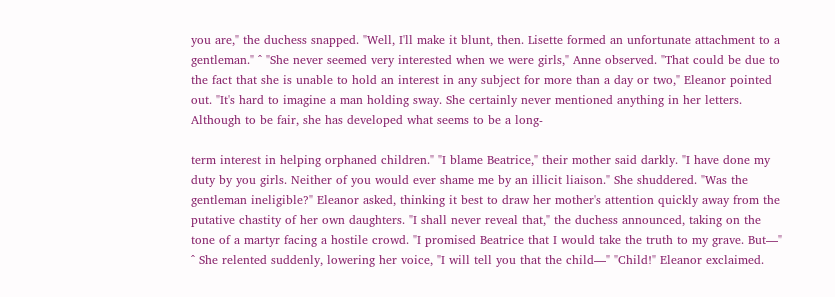you are," the duchess snapped. "Well, I'll make it blunt, then. Lisette formed an unfortunate attachment to a gentleman." ^ "She never seemed very interested when we were girls," Anne observed. "That could be due to the fact that she is unable to hold an interest in any subject for more than a day or two," Eleanor pointed out. "It's hard to imagine a man holding sway. She certainly never mentioned anything in her letters. Although to be fair, she has developed what seems to be a long-

term interest in helping orphaned children." "I blame Beatrice," their mother said darkly. "I have done my duty by you girls. Neither of you would ever shame me by an illicit liaison." She shuddered. "Was the gentleman ineligible?" Eleanor asked, thinking it best to draw her mother's attention quickly away from the putative chastity of her own daughters. "I shall never reveal that," the duchess announced, taking on the tone of a martyr facing a hostile crowd. "I promised Beatrice that I would take the truth to my grave. But—" ^ She relented suddenly, lowering her voice, "I will tell you that the child—" "Child!" Eleanor exclaimed.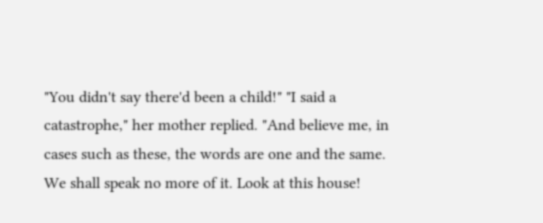"You didn't say there'd been a child!" "I said a catastrophe," her mother replied. "And believe me, in cases such as these, the words are one and the same. We shall speak no more of it. Look at this house!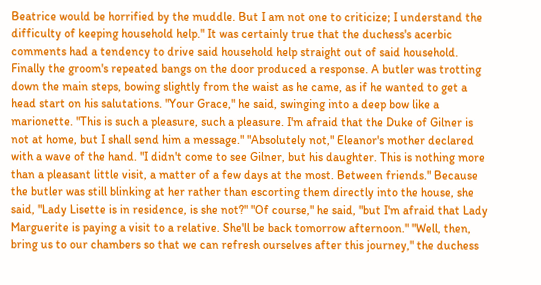Beatrice would be horrified by the muddle. But I am not one to criticize; I understand the difficulty of keeping household help." It was certainly true that the duchess's acerbic comments had a tendency to drive said household help straight out of said household. Finally the groom's repeated bangs on the door produced a response. A butler was trotting down the main steps, bowing slightly from the waist as he came, as if he wanted to get a head start on his salutations. "Your Grace," he said, swinging into a deep bow like a marionette. "This is such a pleasure, such a pleasure. I'm afraid that the Duke of Gilner is not at home, but I shall send him a message." "Absolutely not," Eleanor's mother declared with a wave of the hand. "I didn't come to see Gilner, but his daughter. This is nothing more than a pleasant little visit, a matter of a few days at the most. Between friends." Because the butler was still blinking at her rather than escorting them directly into the house, she said, "Lady Lisette is in residence, is she not?" "Of course," he said, "but I'm afraid that Lady Marguerite is paying a visit to a relative. She'll be back tomorrow afternoon." "Well, then, bring us to our chambers so that we can refresh ourselves after this journey," the duchess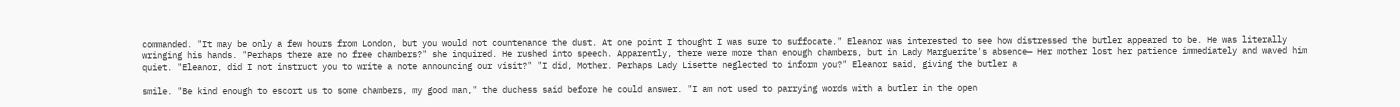commanded. "It may be only a few hours from London, but you would not countenance the dust. At one point I thought I was sure to suffocate." Eleanor was interested to see how distressed the butler appeared to be. He was literally wringing his hands. "Perhaps there are no free chambers?" she inquired. He rushed into speech. Apparently, there were more than enough chambers, but in Lady Marguerite's absence— Her mother lost her patience immediately and waved him quiet. "Eleanor, did I not instruct you to write a note announcing our visit?" "I did, Mother. Perhaps Lady Lisette neglected to inform you?" Eleanor said, giving the butler a

smile. "Be kind enough to escort us to some chambers, my good man," the duchess said before he could answer. "I am not used to parrying words with a butler in the open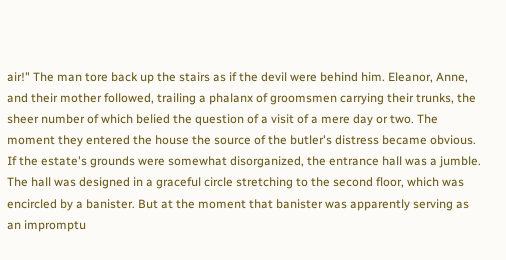air!" The man tore back up the stairs as if the devil were behind him. Eleanor, Anne, and their mother followed, trailing a phalanx of groomsmen carrying their trunks, the sheer number of which belied the question of a visit of a mere day or two. The moment they entered the house the source of the butler's distress became obvious. If the estate's grounds were somewhat disorganized, the entrance hall was a jumble. The hall was designed in a graceful circle stretching to the second floor, which was encircled by a banister. But at the moment that banister was apparently serving as an impromptu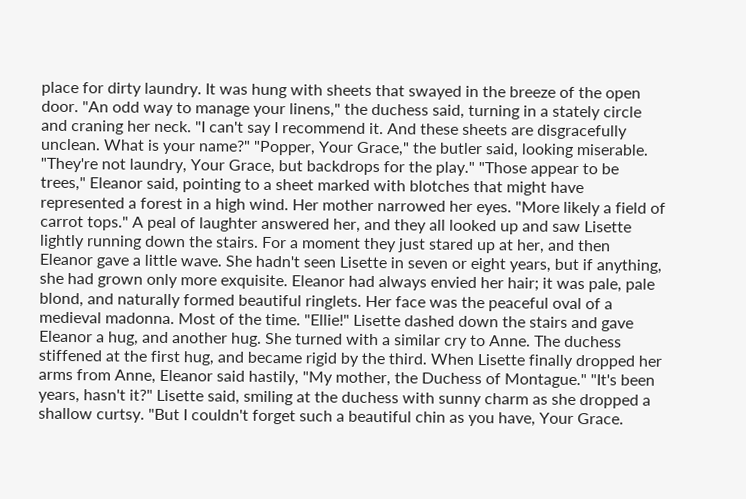place for dirty laundry. It was hung with sheets that swayed in the breeze of the open door. "An odd way to manage your linens," the duchess said, turning in a stately circle and craning her neck. "I can't say I recommend it. And these sheets are disgracefully unclean. What is your name?" "Popper, Your Grace," the butler said, looking miserable. "They're not laundry, Your Grace, but backdrops for the play." "Those appear to be trees," Eleanor said, pointing to a sheet marked with blotches that might have represented a forest in a high wind. Her mother narrowed her eyes. "More likely a field of carrot tops." A peal of laughter answered her, and they all looked up and saw Lisette lightly running down the stairs. For a moment they just stared up at her, and then Eleanor gave a little wave. She hadn't seen Lisette in seven or eight years, but if anything, she had grown only more exquisite. Eleanor had always envied her hair; it was pale, pale blond, and naturally formed beautiful ringlets. Her face was the peaceful oval of a medieval madonna. Most of the time. "Ellie!" Lisette dashed down the stairs and gave Eleanor a hug, and another hug. She turned with a similar cry to Anne. The duchess stiffened at the first hug, and became rigid by the third. When Lisette finally dropped her arms from Anne, Eleanor said hastily, "My mother, the Duchess of Montague." "It's been years, hasn't it?" Lisette said, smiling at the duchess with sunny charm as she dropped a shallow curtsy. "But I couldn't forget such a beautiful chin as you have, Your Grace.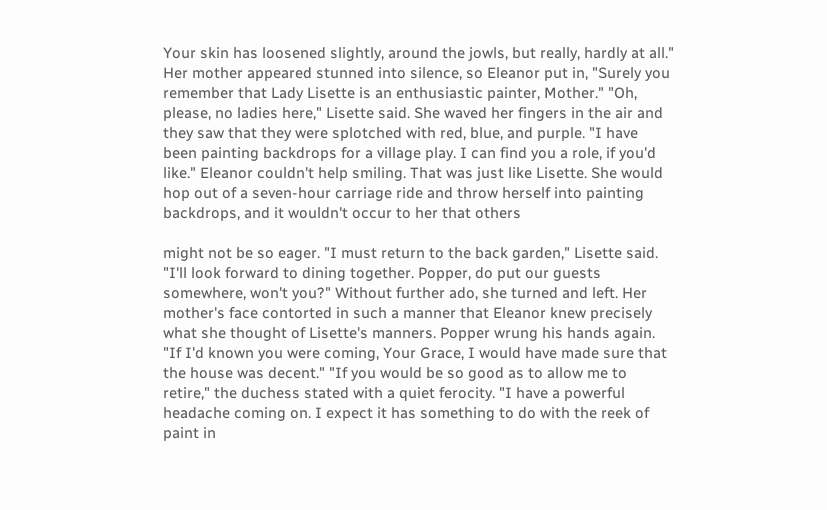Your skin has loosened slightly, around the jowls, but really, hardly at all." Her mother appeared stunned into silence, so Eleanor put in, "Surely you remember that Lady Lisette is an enthusiastic painter, Mother." "Oh, please, no ladies here," Lisette said. She waved her fingers in the air and they saw that they were splotched with red, blue, and purple. "I have been painting backdrops for a village play. I can find you a role, if you'd like." Eleanor couldn't help smiling. That was just like Lisette. She would hop out of a seven-hour carriage ride and throw herself into painting backdrops, and it wouldn't occur to her that others

might not be so eager. "I must return to the back garden," Lisette said. "I'll look forward to dining together. Popper, do put our guests somewhere, won't you?" Without further ado, she turned and left. Her mother's face contorted in such a manner that Eleanor knew precisely what she thought of Lisette's manners. Popper wrung his hands again. "If I'd known you were coming, Your Grace, I would have made sure that the house was decent." "If you would be so good as to allow me to retire," the duchess stated with a quiet ferocity. "I have a powerful headache coming on. I expect it has something to do with the reek of paint in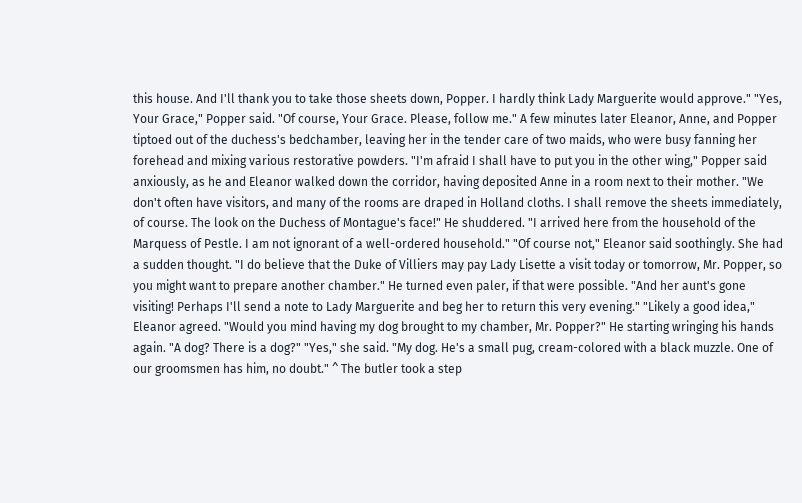this house. And I'll thank you to take those sheets down, Popper. I hardly think Lady Marguerite would approve." "Yes, Your Grace," Popper said. "Of course, Your Grace. Please, follow me." A few minutes later Eleanor, Anne, and Popper tiptoed out of the duchess's bedchamber, leaving her in the tender care of two maids, who were busy fanning her forehead and mixing various restorative powders. "I'm afraid I shall have to put you in the other wing," Popper said anxiously, as he and Eleanor walked down the corridor, having deposited Anne in a room next to their mother. "We don't often have visitors, and many of the rooms are draped in Holland cloths. I shall remove the sheets immediately, of course. The look on the Duchess of Montague's face!" He shuddered. "I arrived here from the household of the Marquess of Pestle. I am not ignorant of a well-ordered household." "Of course not," Eleanor said soothingly. She had a sudden thought. "I do believe that the Duke of Villiers may pay Lady Lisette a visit today or tomorrow, Mr. Popper, so you might want to prepare another chamber." He turned even paler, if that were possible. "And her aunt's gone visiting! Perhaps I'll send a note to Lady Marguerite and beg her to return this very evening." "Likely a good idea," Eleanor agreed. "Would you mind having my dog brought to my chamber, Mr. Popper?" He starting wringing his hands again. "A dog? There is a dog?" "Yes," she said. "My dog. He's a small pug, cream-colored with a black muzzle. One of our groomsmen has him, no doubt." ^ The butler took a step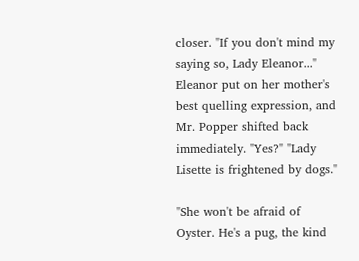closer. "If you don't mind my saying so, Lady Eleanor..." Eleanor put on her mother's best quelling expression, and Mr. Popper shifted back immediately. "Yes?" "Lady Lisette is frightened by dogs."

"She won't be afraid of Oyster. He's a pug, the kind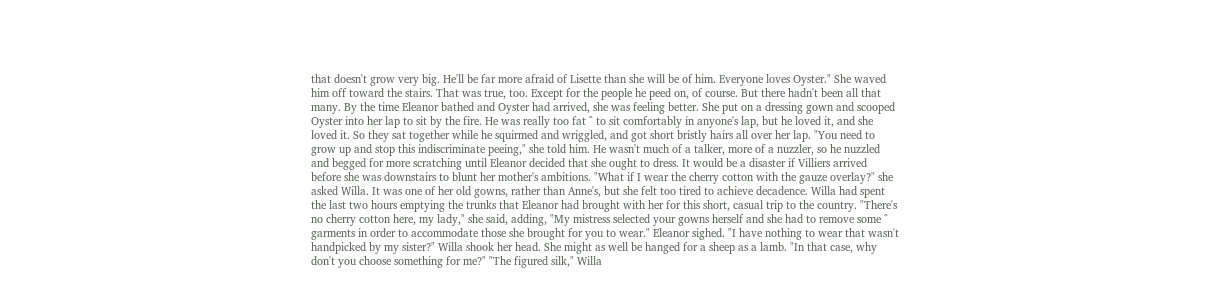that doesn't grow very big. He'll be far more afraid of Lisette than she will be of him. Everyone loves Oyster." She waved him off toward the stairs. That was true, too. Except for the people he peed on, of course. But there hadn't been all that many. By the time Eleanor bathed and Oyster had arrived, she was feeling better. She put on a dressing gown and scooped Oyster into her lap to sit by the fire. He was really too fat ^ to sit comfortably in anyone's lap, but he loved it, and she loved it. So they sat together while he squirmed and wriggled, and got short bristly hairs all over her lap. "You need to grow up and stop this indiscriminate peeing," she told him. He wasn't much of a talker, more of a nuzzler, so he nuzzled and begged for more scratching until Eleanor decided that she ought to dress. It would be a disaster if Villiers arrived before she was downstairs to blunt her mother's ambitions. "What if I wear the cherry cotton with the gauze overlay?" she asked Willa. It was one of her old gowns, rather than Anne's, but she felt too tired to achieve decadence. Willa had spent the last two hours emptying the trunks that Eleanor had brought with her for this short, casual trip to the country. "There's no cherry cotton here, my lady," she said, adding, "My mistress selected your gowns herself and she had to remove some ^ garments in order to accommodate those she brought for you to wear." Eleanor sighed. "I have nothing to wear that wasn't handpicked by my sister?" Willa shook her head. She might as well be hanged for a sheep as a lamb. "In that case, why don't you choose something for me?" "The figured silk," Willa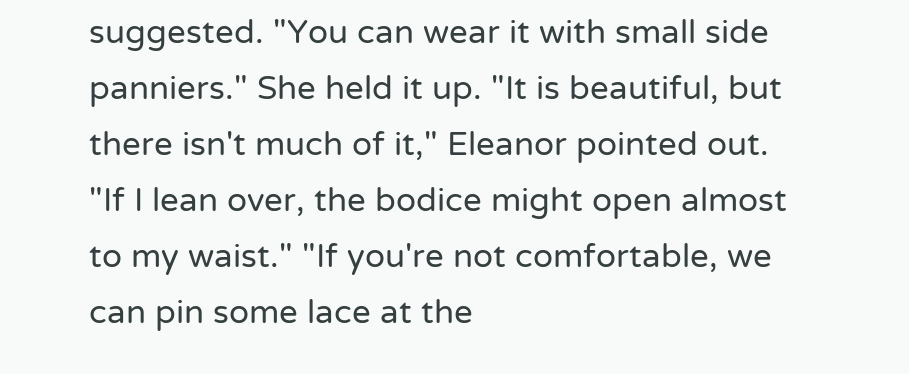suggested. "You can wear it with small side panniers." She held it up. "It is beautiful, but there isn't much of it," Eleanor pointed out. "If I lean over, the bodice might open almost to my waist." "If you're not comfortable, we can pin some lace at the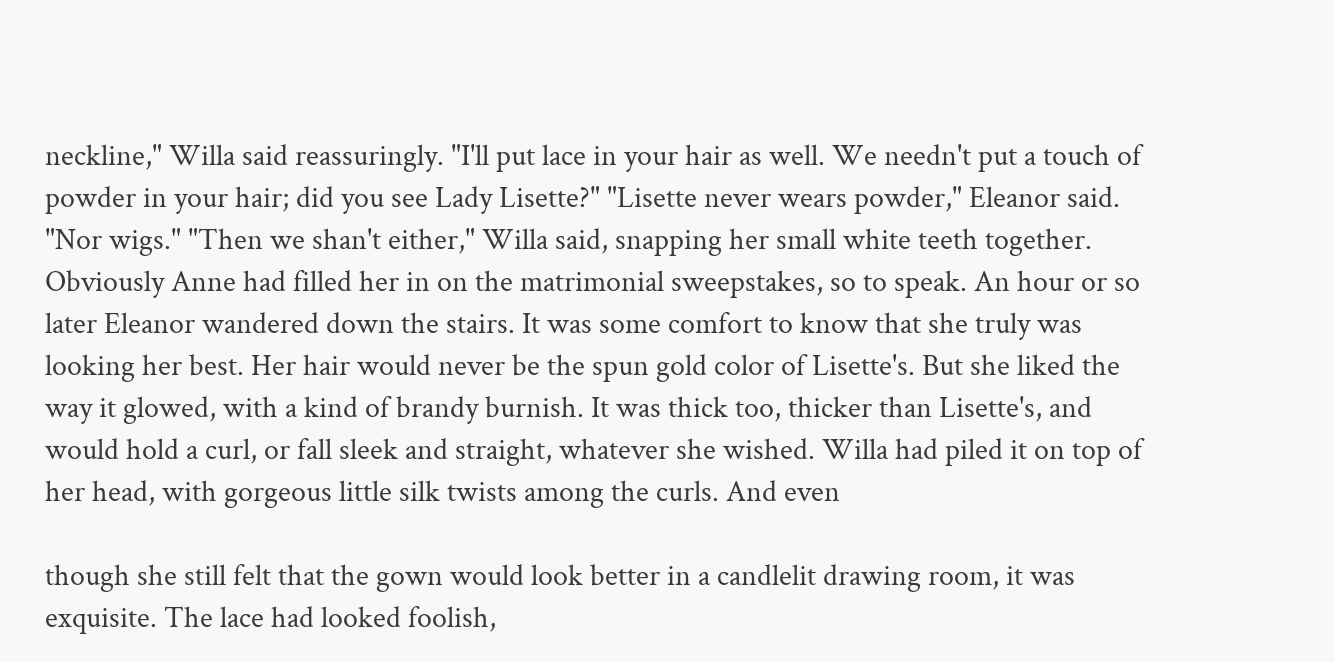neckline," Willa said reassuringly. "I'll put lace in your hair as well. We needn't put a touch of powder in your hair; did you see Lady Lisette?" "Lisette never wears powder," Eleanor said. "Nor wigs." "Then we shan't either," Willa said, snapping her small white teeth together. Obviously Anne had filled her in on the matrimonial sweepstakes, so to speak. An hour or so later Eleanor wandered down the stairs. It was some comfort to know that she truly was looking her best. Her hair would never be the spun gold color of Lisette's. But she liked the way it glowed, with a kind of brandy burnish. It was thick too, thicker than Lisette's, and would hold a curl, or fall sleek and straight, whatever she wished. Willa had piled it on top of her head, with gorgeous little silk twists among the curls. And even

though she still felt that the gown would look better in a candlelit drawing room, it was exquisite. The lace had looked foolish,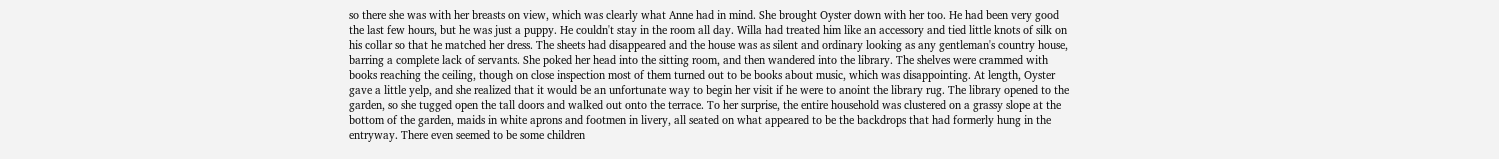so there she was with her breasts on view, which was clearly what Anne had in mind. She brought Oyster down with her too. He had been very good the last few hours, but he was just a puppy. He couldn't stay in the room all day. Willa had treated him like an accessory and tied little knots of silk on his collar so that he matched her dress. The sheets had disappeared and the house was as silent and ordinary looking as any gentleman's country house, barring a complete lack of servants. She poked her head into the sitting room, and then wandered into the library. The shelves were crammed with books reaching the ceiling, though on close inspection most of them turned out to be books about music, which was disappointing. At length, Oyster gave a little yelp, and she realized that it would be an unfortunate way to begin her visit if he were to anoint the library rug. The library opened to the garden, so she tugged open the tall doors and walked out onto the terrace. To her surprise, the entire household was clustered on a grassy slope at the bottom of the garden, maids in white aprons and footmen in livery, all seated on what appeared to be the backdrops that had formerly hung in the entryway. There even seemed to be some children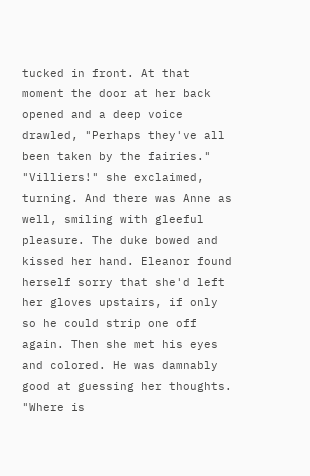tucked in front. At that moment the door at her back opened and a deep voice drawled, "Perhaps they've all been taken by the fairies." "Villiers!" she exclaimed, turning. And there was Anne as well, smiling with gleeful pleasure. The duke bowed and kissed her hand. Eleanor found herself sorry that she'd left her gloves upstairs, if only so he could strip one off again. Then she met his eyes and colored. He was damnably good at guessing her thoughts. "Where is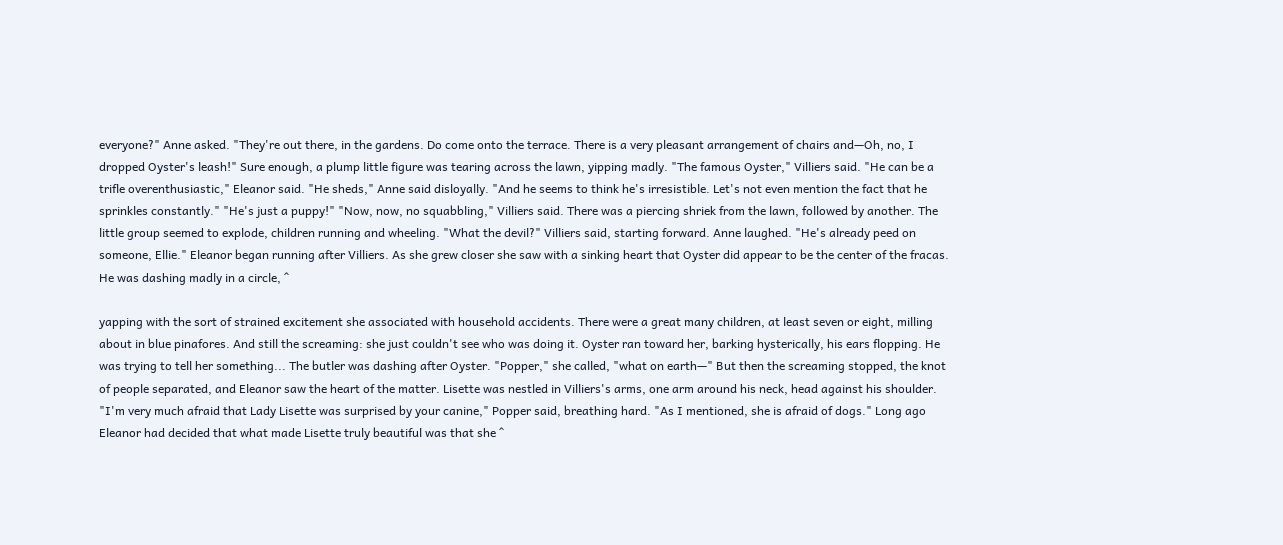everyone?" Anne asked. "They're out there, in the gardens. Do come onto the terrace. There is a very pleasant arrangement of chairs and—Oh, no, I dropped Oyster's leash!" Sure enough, a plump little figure was tearing across the lawn, yipping madly. "The famous Oyster," Villiers said. "He can be a trifle overenthusiastic," Eleanor said. "He sheds," Anne said disloyally. "And he seems to think he's irresistible. Let's not even mention the fact that he sprinkles constantly." "He's just a puppy!" "Now, now, no squabbling," Villiers said. There was a piercing shriek from the lawn, followed by another. The little group seemed to explode, children running and wheeling. "What the devil?" Villiers said, starting forward. Anne laughed. "He's already peed on someone, Ellie." Eleanor began running after Villiers. As she grew closer she saw with a sinking heart that Oyster did appear to be the center of the fracas. He was dashing madly in a circle, ^

yapping with the sort of strained excitement she associated with household accidents. There were a great many children, at least seven or eight, milling about in blue pinafores. And still the screaming: she just couldn't see who was doing it. Oyster ran toward her, barking hysterically, his ears flopping. He was trying to tell her something... The butler was dashing after Oyster. "Popper," she called, "what on earth—" But then the screaming stopped, the knot of people separated, and Eleanor saw the heart of the matter. Lisette was nestled in Villiers's arms, one arm around his neck, head against his shoulder. "I'm very much afraid that Lady Lisette was surprised by your canine," Popper said, breathing hard. "As I mentioned, she is afraid of dogs." Long ago Eleanor had decided that what made Lisette truly beautiful was that she ^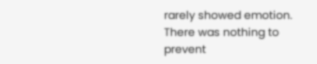rarely showed emotion. There was nothing to prevent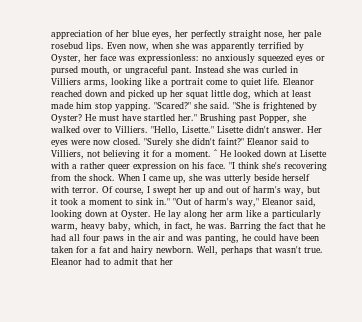appreciation of her blue eyes, her perfectly straight nose, her pale rosebud lips. Even now, when she was apparently terrified by Oyster, her face was expressionless: no anxiously squeezed eyes or pursed mouth, or ungraceful pant. Instead she was curled in Villiers arms, looking like a portrait come to quiet life. Eleanor reached down and picked up her squat little dog, which at least made him stop yapping. "Scared?" she said. "She is frightened by Oyster? He must have startled her." Brushing past Popper, she walked over to Villiers. "Hello, Lisette." Lisette didn't answer. Her eyes were now closed. "Surely she didn't faint?" Eleanor said to Villiers, not believing it for a moment. ^ He looked down at Lisette with a rather queer expression on his face. "I think she's recovering from the shock. When I came up, she was utterly beside herself with terror. Of course, I swept her up and out of harm's way, but it took a moment to sink in." "Out of harm's way," Eleanor said, looking down at Oyster. He lay along her arm like a particularly warm, heavy baby, which, in fact, he was. Barring the fact that he had all four paws in the air and was panting, he could have been taken for a fat and hairy newborn. Well, perhaps that wasn't true. Eleanor had to admit that her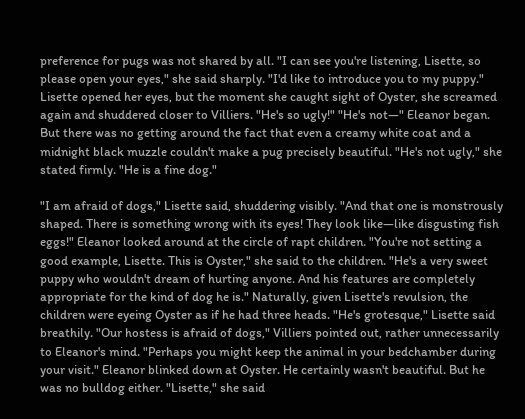preference for pugs was not shared by all. "I can see you're listening, Lisette, so please open your eyes," she said sharply. "I'd like to introduce you to my puppy." Lisette opened her eyes, but the moment she caught sight of Oyster, she screamed again and shuddered closer to Villiers. "He's so ugly!" "He's not—" Eleanor began. But there was no getting around the fact that even a creamy white coat and a midnight black muzzle couldn't make a pug precisely beautiful. "He's not ugly," she stated firmly. "He is a fine dog."

"I am afraid of dogs," Lisette said, shuddering visibly. "And that one is monstrously shaped. There is something wrong with its eyes! They look like—like disgusting fish eggs!" Eleanor looked around at the circle of rapt children. "You're not setting a good example, Lisette. This is Oyster," she said to the children. "He's a very sweet puppy who wouldn't dream of hurting anyone. And his features are completely appropriate for the kind of dog he is." Naturally, given Lisette's revulsion, the children were eyeing Oyster as if he had three heads. "He's grotesque," Lisette said breathily. "Our hostess is afraid of dogs," Villiers pointed out, rather unnecessarily to Eleanor's mind. "Perhaps you might keep the animal in your bedchamber during your visit." Eleanor blinked down at Oyster. He certainly wasn't beautiful. But he was no bulldog either. "Lisette," she said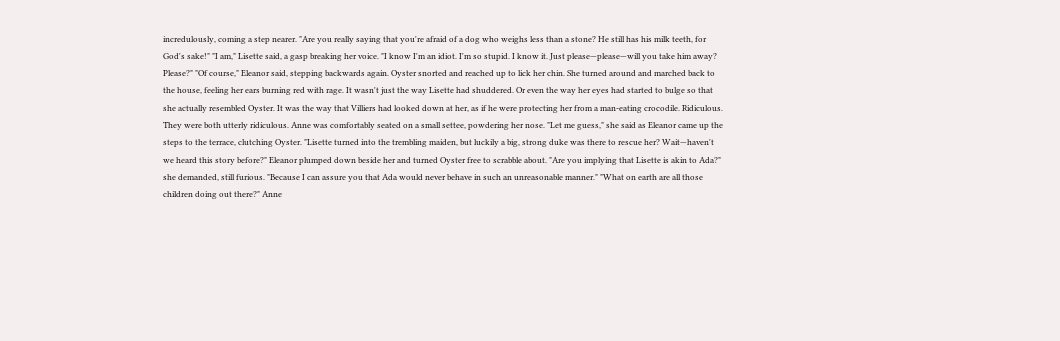incredulously, coming a step nearer. "Are you really saying that you're afraid of a dog who weighs less than a stone? He still has his milk teeth, for God's sake!" "I am," Lisette said, a gasp breaking her voice. "I know I'm an idiot. I'm so stupid. I know it. Just please—please—will you take him away? Please?" "Of course," Eleanor said, stepping backwards again. Oyster snorted and reached up to lick her chin. She turned around and marched back to the house, feeling her ears burning red with rage. It wasn't just the way Lisette had shuddered. Or even the way her eyes had started to bulge so that she actually resembled Oyster. It was the way that Villiers had looked down at her, as if he were protecting her from a man-eating crocodile. Ridiculous. They were both utterly ridiculous. Anne was comfortably seated on a small settee, powdering her nose. "Let me guess," she said as Eleanor came up the steps to the terrace, clutching Oyster. "Lisette turned into the trembling maiden, but luckily a big, strong duke was there to rescue her? Wait—haven't we heard this story before?" Eleanor plumped down beside her and turned Oyster free to scrabble about. "Are you implying that Lisette is akin to Ada?" she demanded, still furious. "Because I can assure you that Ada would never behave in such an unreasonable manner." "What on earth are all those children doing out there?" Anne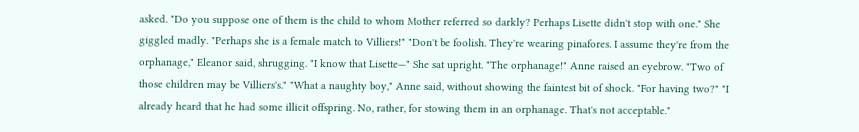asked. "Do you suppose one of them is the child to whom Mother referred so darkly? Perhaps Lisette didn't stop with one." She giggled madly. "Perhaps she is a female match to Villiers!" "Don't be foolish. They're wearing pinafores. I assume they're from the orphanage," Eleanor said, shrugging. "I know that Lisette—" She sat upright. "The orphanage!" Anne raised an eyebrow. "Two of those children may be Villiers's." "What a naughty boy," Anne said, without showing the faintest bit of shock. "For having two?" "I already heard that he had some illicit offspring. No, rather, for stowing them in an orphanage. That's not acceptable."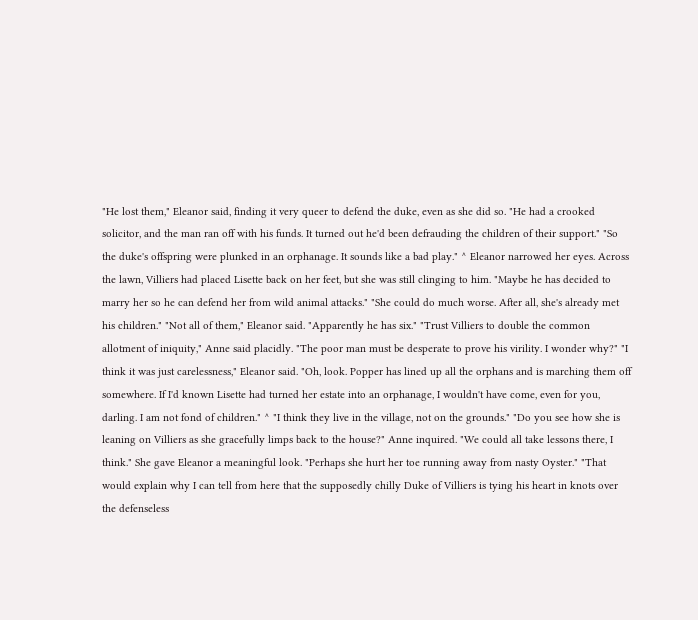"He lost them," Eleanor said, finding it very queer to defend the duke, even as she did so. "He had a crooked solicitor, and the man ran off with his funds. It turned out he'd been defrauding the children of their support." "So the duke's offspring were plunked in an orphanage. It sounds like a bad play." ^ Eleanor narrowed her eyes. Across the lawn, Villiers had placed Lisette back on her feet, but she was still clinging to him. "Maybe he has decided to marry her so he can defend her from wild animal attacks." "She could do much worse. After all, she's already met his children." "Not all of them," Eleanor said. "Apparently he has six." "Trust Villiers to double the common allotment of iniquity," Anne said placidly. "The poor man must be desperate to prove his virility. I wonder why?" "I think it was just carelessness," Eleanor said. "Oh, look. Popper has lined up all the orphans and is marching them off somewhere. If I'd known Lisette had turned her estate into an orphanage, I wouldn't have come, even for you, darling. I am not fond of children." ^ "I think they live in the village, not on the grounds." "Do you see how she is leaning on Villiers as she gracefully limps back to the house?" Anne inquired. "We could all take lessons there, I think." She gave Eleanor a meaningful look. "Perhaps she hurt her toe running away from nasty Oyster." "That would explain why I can tell from here that the supposedly chilly Duke of Villiers is tying his heart in knots over the defenseless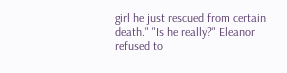girl he just rescued from certain death." "Is he really?" Eleanor refused to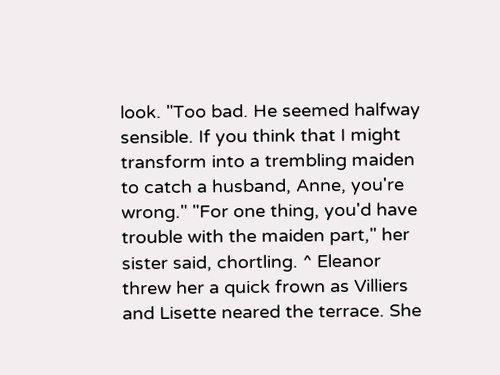look. "Too bad. He seemed halfway sensible. If you think that I might transform into a trembling maiden to catch a husband, Anne, you're wrong." "For one thing, you'd have trouble with the maiden part," her sister said, chortling. ^ Eleanor threw her a quick frown as Villiers and Lisette neared the terrace. She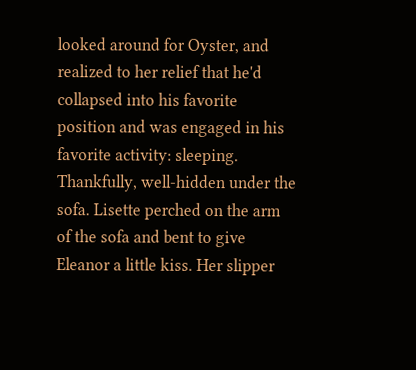looked around for Oyster, and realized to her relief that he'd collapsed into his favorite position and was engaged in his favorite activity: sleeping. Thankfully, well-hidden under the sofa. Lisette perched on the arm of the sofa and bent to give Eleanor a little kiss. Her slipper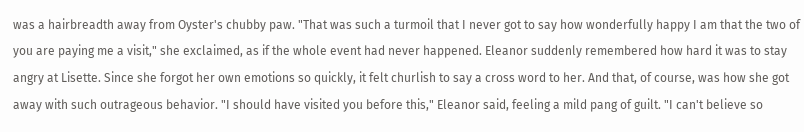was a hairbreadth away from Oyster's chubby paw. "That was such a turmoil that I never got to say how wonderfully happy I am that the two of you are paying me a visit," she exclaimed, as if the whole event had never happened. Eleanor suddenly remembered how hard it was to stay angry at Lisette. Since she forgot her own emotions so quickly, it felt churlish to say a cross word to her. And that, of course, was how she got away with such outrageous behavior. "I should have visited you before this," Eleanor said, feeling a mild pang of guilt. "I can't believe so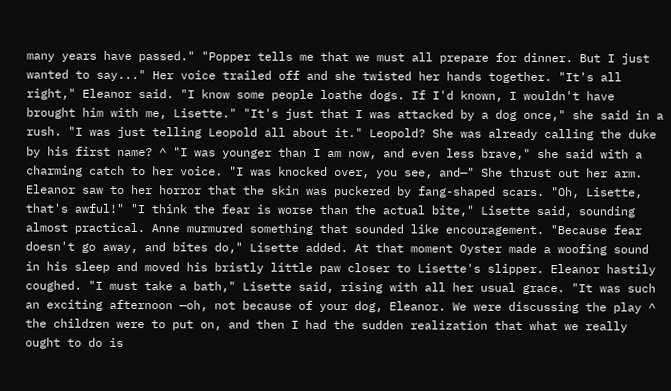many years have passed." "Popper tells me that we must all prepare for dinner. But I just wanted to say..." Her voice trailed off and she twisted her hands together. "It's all right," Eleanor said. "I know some people loathe dogs. If I'd known, I wouldn't have brought him with me, Lisette." "It's just that I was attacked by a dog once," she said in a rush. "I was just telling Leopold all about it." Leopold? She was already calling the duke by his first name? ^ "I was younger than I am now, and even less brave," she said with a charming catch to her voice. "I was knocked over, you see, and—" She thrust out her arm. Eleanor saw to her horror that the skin was puckered by fang-shaped scars. "Oh, Lisette, that's awful!" "I think the fear is worse than the actual bite," Lisette said, sounding almost practical. Anne murmured something that sounded like encouragement. "Because fear doesn't go away, and bites do," Lisette added. At that moment Oyster made a woofing sound in his sleep and moved his bristly little paw closer to Lisette's slipper. Eleanor hastily coughed. "I must take a bath," Lisette said, rising with all her usual grace. "It was such an exciting afternoon —oh, not because of your dog, Eleanor. We were discussing the play ^ the children were to put on, and then I had the sudden realization that what we really ought to do is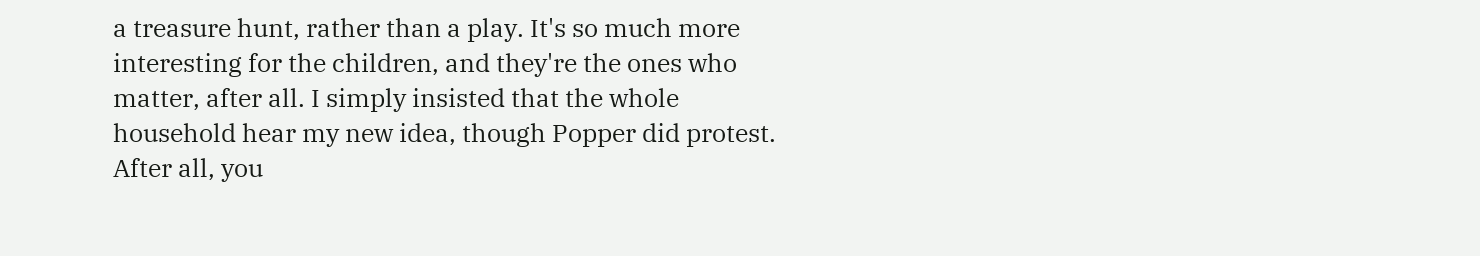a treasure hunt, rather than a play. It's so much more interesting for the children, and they're the ones who matter, after all. I simply insisted that the whole household hear my new idea, though Popper did protest. After all, you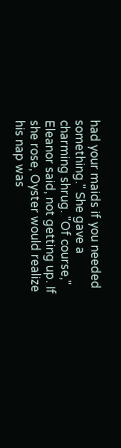had your maids if you needed something." She gave a charming shrug. "Of course," Eleanor said, not getting up. If she rose, Oyster would realize his nap was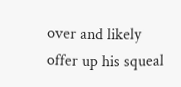over and likely offer up his squeal